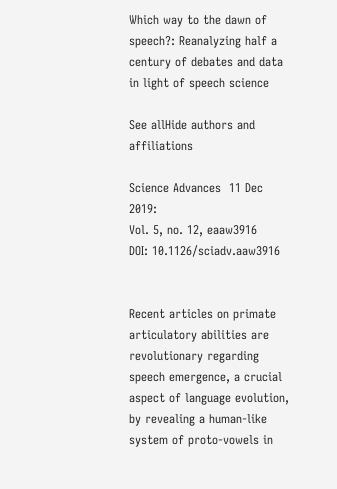Which way to the dawn of speech?: Reanalyzing half a century of debates and data in light of speech science

See allHide authors and affiliations

Science Advances  11 Dec 2019:
Vol. 5, no. 12, eaaw3916
DOI: 10.1126/sciadv.aaw3916


Recent articles on primate articulatory abilities are revolutionary regarding speech emergence, a crucial aspect of language evolution, by revealing a human-like system of proto-vowels in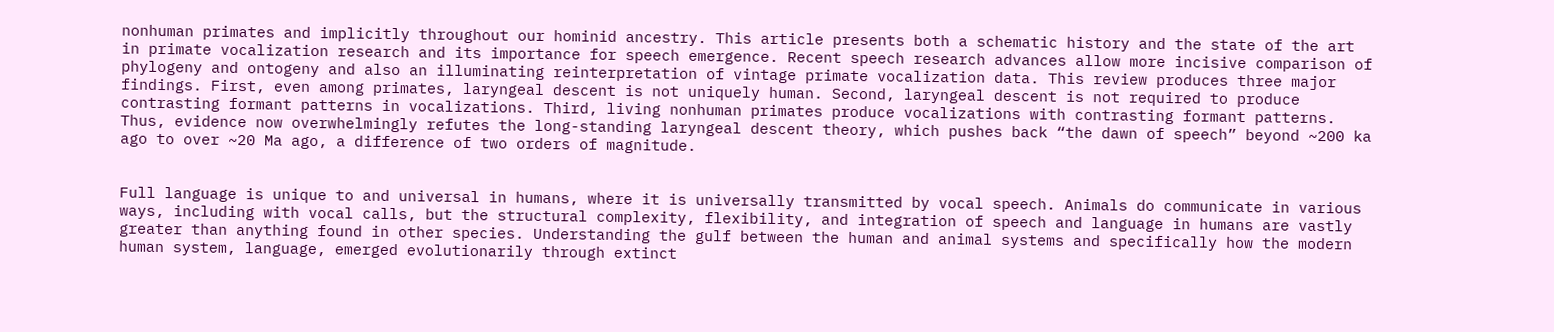nonhuman primates and implicitly throughout our hominid ancestry. This article presents both a schematic history and the state of the art in primate vocalization research and its importance for speech emergence. Recent speech research advances allow more incisive comparison of phylogeny and ontogeny and also an illuminating reinterpretation of vintage primate vocalization data. This review produces three major findings. First, even among primates, laryngeal descent is not uniquely human. Second, laryngeal descent is not required to produce contrasting formant patterns in vocalizations. Third, living nonhuman primates produce vocalizations with contrasting formant patterns. Thus, evidence now overwhelmingly refutes the long-standing laryngeal descent theory, which pushes back “the dawn of speech” beyond ~200 ka ago to over ~20 Ma ago, a difference of two orders of magnitude.


Full language is unique to and universal in humans, where it is universally transmitted by vocal speech. Animals do communicate in various ways, including with vocal calls, but the structural complexity, flexibility, and integration of speech and language in humans are vastly greater than anything found in other species. Understanding the gulf between the human and animal systems and specifically how the modern human system, language, emerged evolutionarily through extinct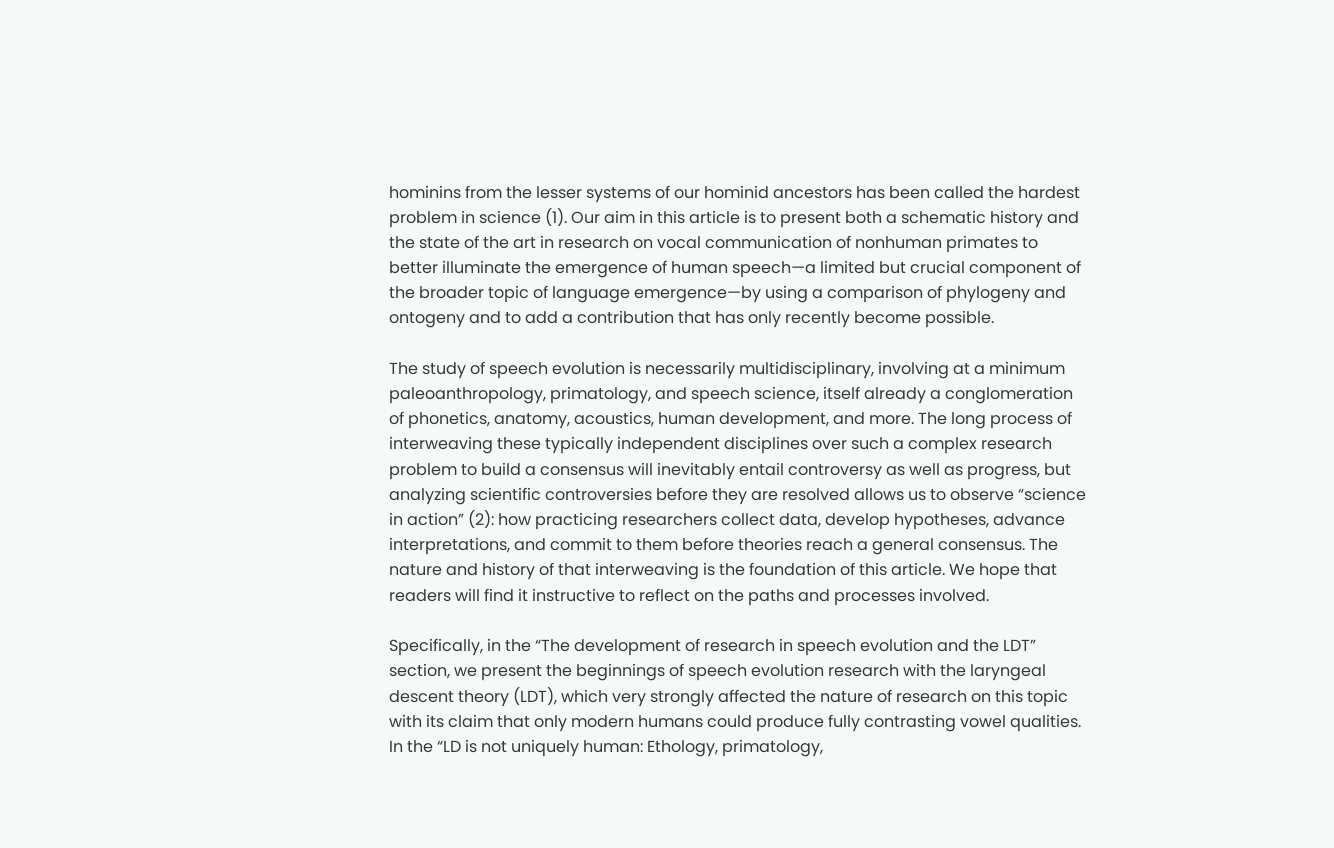hominins from the lesser systems of our hominid ancestors has been called the hardest problem in science (1). Our aim in this article is to present both a schematic history and the state of the art in research on vocal communication of nonhuman primates to better illuminate the emergence of human speech—a limited but crucial component of the broader topic of language emergence—by using a comparison of phylogeny and ontogeny and to add a contribution that has only recently become possible.

The study of speech evolution is necessarily multidisciplinary, involving at a minimum paleoanthropology, primatology, and speech science, itself already a conglomeration of phonetics, anatomy, acoustics, human development, and more. The long process of interweaving these typically independent disciplines over such a complex research problem to build a consensus will inevitably entail controversy as well as progress, but analyzing scientific controversies before they are resolved allows us to observe “science in action” (2): how practicing researchers collect data, develop hypotheses, advance interpretations, and commit to them before theories reach a general consensus. The nature and history of that interweaving is the foundation of this article. We hope that readers will find it instructive to reflect on the paths and processes involved.

Specifically, in the “The development of research in speech evolution and the LDT” section, we present the beginnings of speech evolution research with the laryngeal descent theory (LDT), which very strongly affected the nature of research on this topic with its claim that only modern humans could produce fully contrasting vowel qualities. In the “LD is not uniquely human: Ethology, primatology,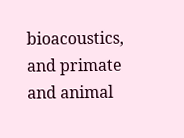bioacoustics, and primate and animal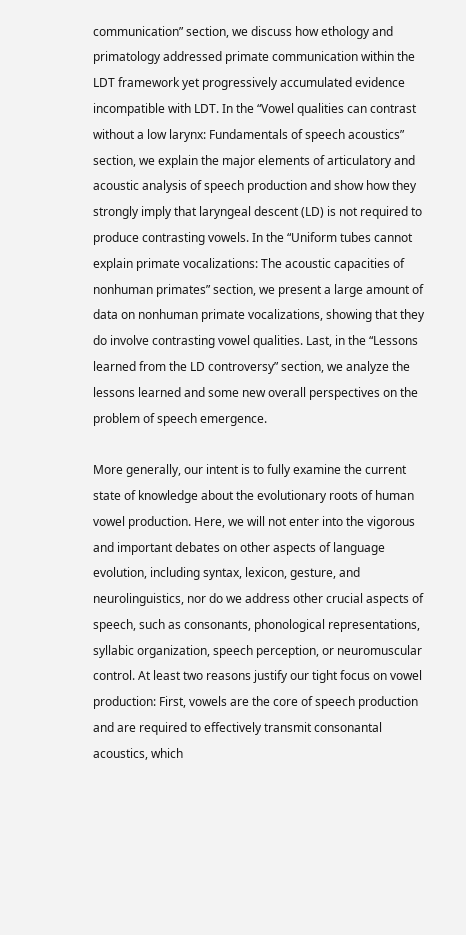communication” section, we discuss how ethology and primatology addressed primate communication within the LDT framework yet progressively accumulated evidence incompatible with LDT. In the “Vowel qualities can contrast without a low larynx: Fundamentals of speech acoustics” section, we explain the major elements of articulatory and acoustic analysis of speech production and show how they strongly imply that laryngeal descent (LD) is not required to produce contrasting vowels. In the “Uniform tubes cannot explain primate vocalizations: The acoustic capacities of nonhuman primates” section, we present a large amount of data on nonhuman primate vocalizations, showing that they do involve contrasting vowel qualities. Last, in the “Lessons learned from the LD controversy” section, we analyze the lessons learned and some new overall perspectives on the problem of speech emergence.

More generally, our intent is to fully examine the current state of knowledge about the evolutionary roots of human vowel production. Here, we will not enter into the vigorous and important debates on other aspects of language evolution, including syntax, lexicon, gesture, and neurolinguistics, nor do we address other crucial aspects of speech, such as consonants, phonological representations, syllabic organization, speech perception, or neuromuscular control. At least two reasons justify our tight focus on vowel production: First, vowels are the core of speech production and are required to effectively transmit consonantal acoustics, which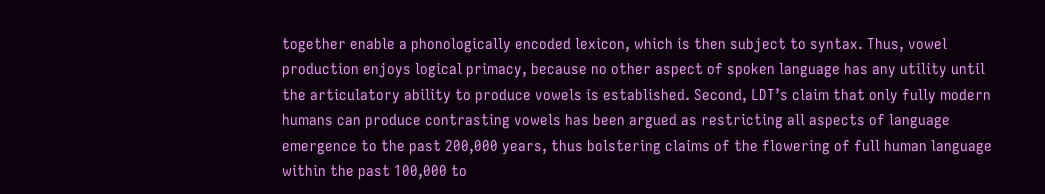together enable a phonologically encoded lexicon, which is then subject to syntax. Thus, vowel production enjoys logical primacy, because no other aspect of spoken language has any utility until the articulatory ability to produce vowels is established. Second, LDT’s claim that only fully modern humans can produce contrasting vowels has been argued as restricting all aspects of language emergence to the past 200,000 years, thus bolstering claims of the flowering of full human language within the past 100,000 to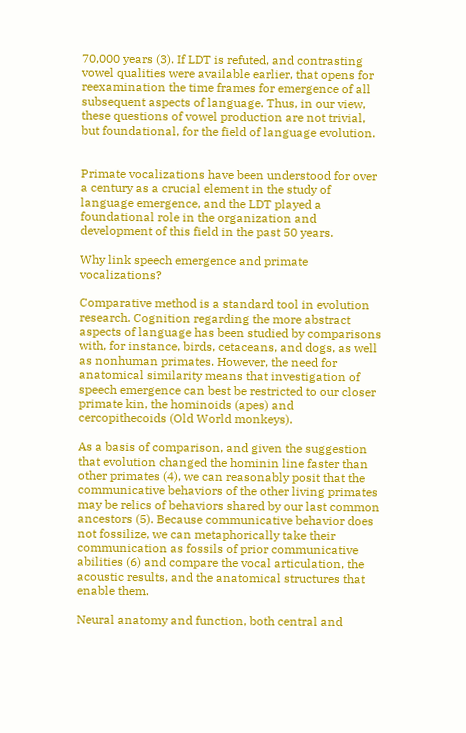70,000 years (3). If LDT is refuted, and contrasting vowel qualities were available earlier, that opens for reexamination the time frames for emergence of all subsequent aspects of language. Thus, in our view, these questions of vowel production are not trivial, but foundational, for the field of language evolution.


Primate vocalizations have been understood for over a century as a crucial element in the study of language emergence, and the LDT played a foundational role in the organization and development of this field in the past 50 years.

Why link speech emergence and primate vocalizations?

Comparative method is a standard tool in evolution research. Cognition regarding the more abstract aspects of language has been studied by comparisons with, for instance, birds, cetaceans, and dogs, as well as nonhuman primates. However, the need for anatomical similarity means that investigation of speech emergence can best be restricted to our closer primate kin, the hominoids (apes) and cercopithecoids (Old World monkeys).

As a basis of comparison, and given the suggestion that evolution changed the hominin line faster than other primates (4), we can reasonably posit that the communicative behaviors of the other living primates may be relics of behaviors shared by our last common ancestors (5). Because communicative behavior does not fossilize, we can metaphorically take their communication as fossils of prior communicative abilities (6) and compare the vocal articulation, the acoustic results, and the anatomical structures that enable them.

Neural anatomy and function, both central and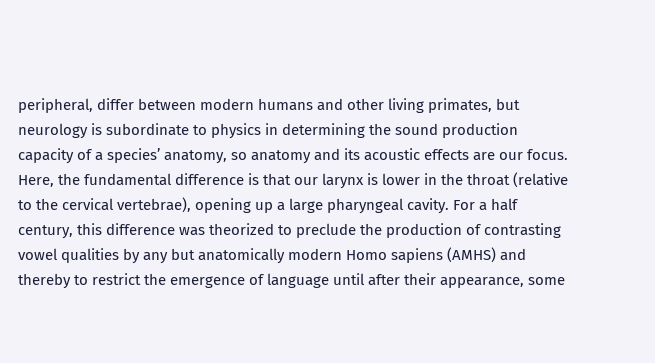peripheral, differ between modern humans and other living primates, but neurology is subordinate to physics in determining the sound production capacity of a species’ anatomy, so anatomy and its acoustic effects are our focus. Here, the fundamental difference is that our larynx is lower in the throat (relative to the cervical vertebrae), opening up a large pharyngeal cavity. For a half century, this difference was theorized to preclude the production of contrasting vowel qualities by any but anatomically modern Homo sapiens (AMHS) and thereby to restrict the emergence of language until after their appearance, some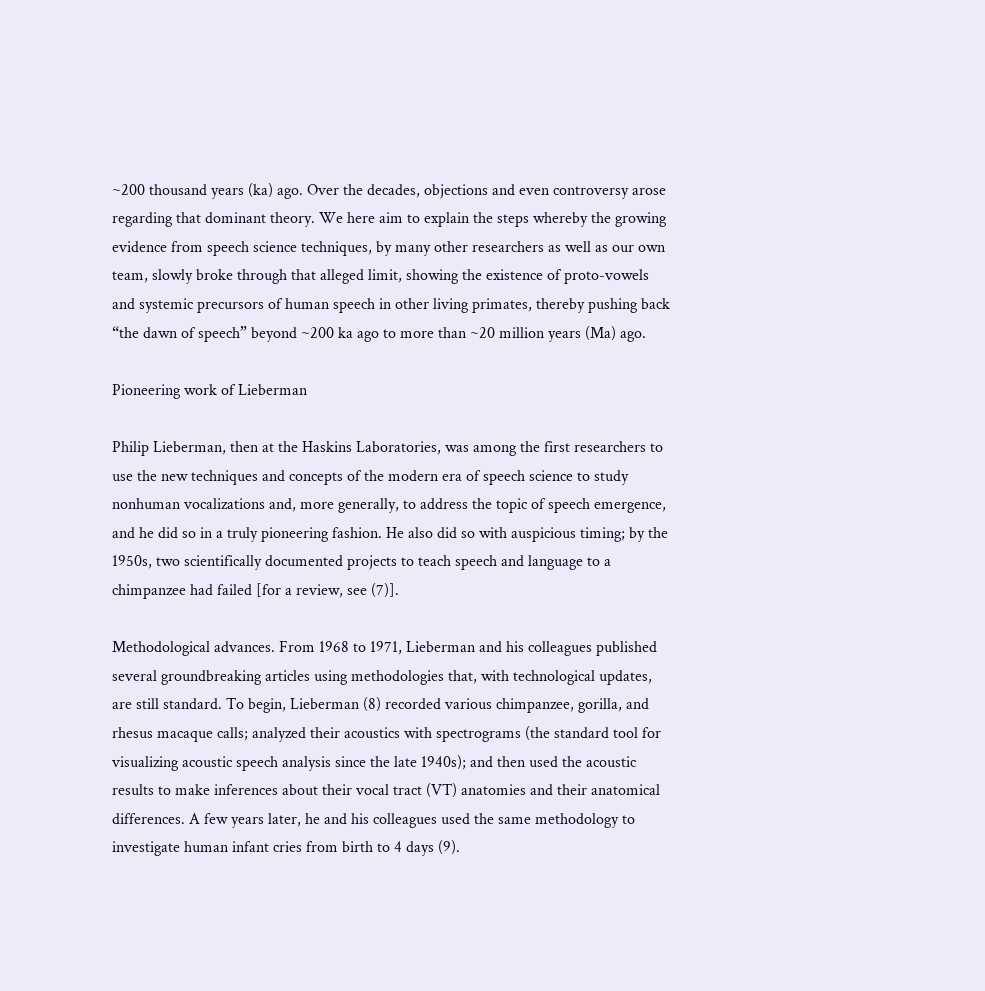~200 thousand years (ka) ago. Over the decades, objections and even controversy arose regarding that dominant theory. We here aim to explain the steps whereby the growing evidence from speech science techniques, by many other researchers as well as our own team, slowly broke through that alleged limit, showing the existence of proto-vowels and systemic precursors of human speech in other living primates, thereby pushing back “the dawn of speech” beyond ~200 ka ago to more than ~20 million years (Ma) ago.

Pioneering work of Lieberman

Philip Lieberman, then at the Haskins Laboratories, was among the first researchers to use the new techniques and concepts of the modern era of speech science to study nonhuman vocalizations and, more generally, to address the topic of speech emergence, and he did so in a truly pioneering fashion. He also did so with auspicious timing; by the 1950s, two scientifically documented projects to teach speech and language to a chimpanzee had failed [for a review, see (7)].

Methodological advances. From 1968 to 1971, Lieberman and his colleagues published several groundbreaking articles using methodologies that, with technological updates, are still standard. To begin, Lieberman (8) recorded various chimpanzee, gorilla, and rhesus macaque calls; analyzed their acoustics with spectrograms (the standard tool for visualizing acoustic speech analysis since the late 1940s); and then used the acoustic results to make inferences about their vocal tract (VT) anatomies and their anatomical differences. A few years later, he and his colleagues used the same methodology to investigate human infant cries from birth to 4 days (9).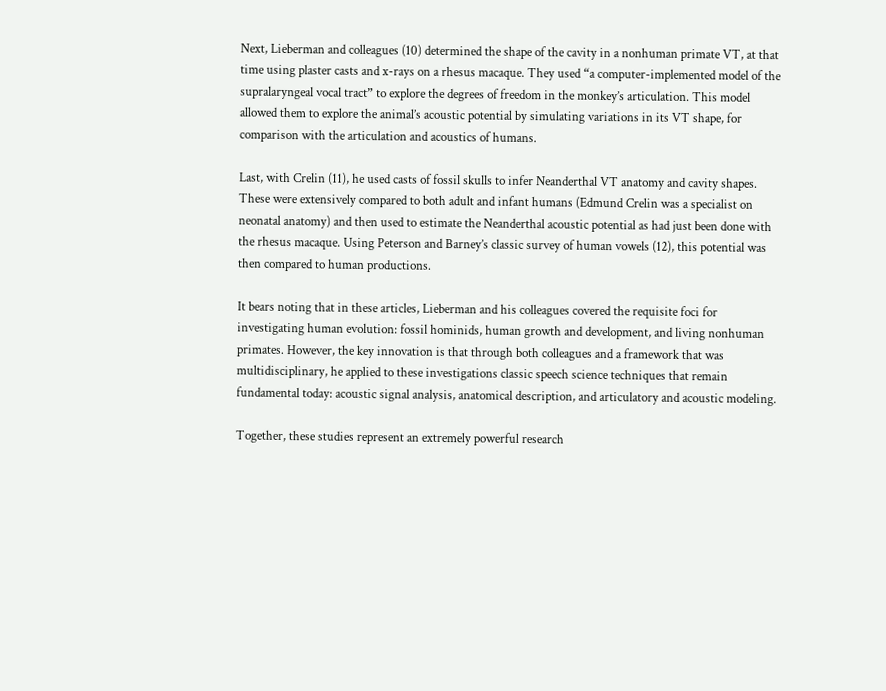Next, Lieberman and colleagues (10) determined the shape of the cavity in a nonhuman primate VT, at that time using plaster casts and x-rays on a rhesus macaque. They used “a computer-implemented model of the supralaryngeal vocal tract” to explore the degrees of freedom in the monkey’s articulation. This model allowed them to explore the animal’s acoustic potential by simulating variations in its VT shape, for comparison with the articulation and acoustics of humans.

Last, with Crelin (11), he used casts of fossil skulls to infer Neanderthal VT anatomy and cavity shapes. These were extensively compared to both adult and infant humans (Edmund Crelin was a specialist on neonatal anatomy) and then used to estimate the Neanderthal acoustic potential as had just been done with the rhesus macaque. Using Peterson and Barney’s classic survey of human vowels (12), this potential was then compared to human productions.

It bears noting that in these articles, Lieberman and his colleagues covered the requisite foci for investigating human evolution: fossil hominids, human growth and development, and living nonhuman primates. However, the key innovation is that through both colleagues and a framework that was multidisciplinary, he applied to these investigations classic speech science techniques that remain fundamental today: acoustic signal analysis, anatomical description, and articulatory and acoustic modeling.

Together, these studies represent an extremely powerful research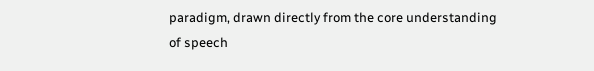paradigm, drawn directly from the core understanding of speech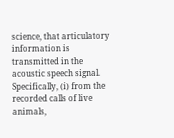science, that articulatory information is transmitted in the acoustic speech signal. Specifically, (i) from the recorded calls of live animals,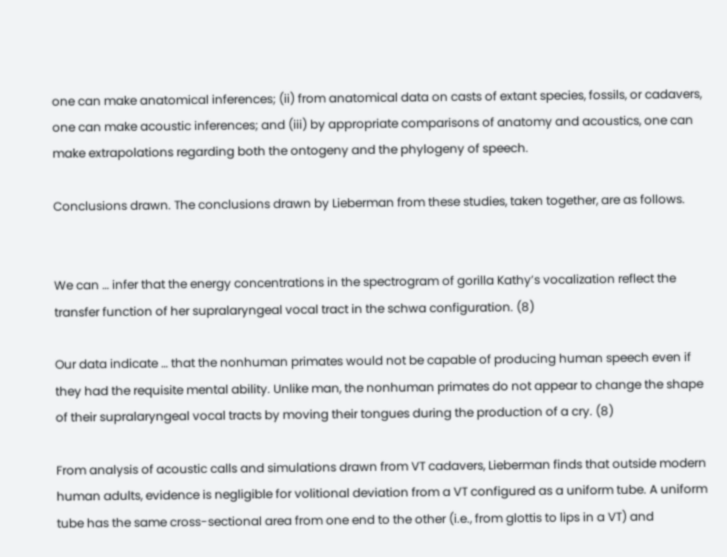one can make anatomical inferences; (ii) from anatomical data on casts of extant species, fossils, or cadavers, one can make acoustic inferences; and (iii) by appropriate comparisons of anatomy and acoustics, one can make extrapolations regarding both the ontogeny and the phylogeny of speech.

Conclusions drawn. The conclusions drawn by Lieberman from these studies, taken together, are as follows.


We can … infer that the energy concentrations in the spectrogram of gorilla Kathy’s vocalization reflect the transfer function of her supralaryngeal vocal tract in the schwa configuration. (8)

Our data indicate … that the nonhuman primates would not be capable of producing human speech even if they had the requisite mental ability. Unlike man, the nonhuman primates do not appear to change the shape of their supralaryngeal vocal tracts by moving their tongues during the production of a cry. (8)

From analysis of acoustic calls and simulations drawn from VT cadavers, Lieberman finds that outside modern human adults, evidence is negligible for volitional deviation from a VT configured as a uniform tube. A uniform tube has the same cross-sectional area from one end to the other (i.e., from glottis to lips in a VT) and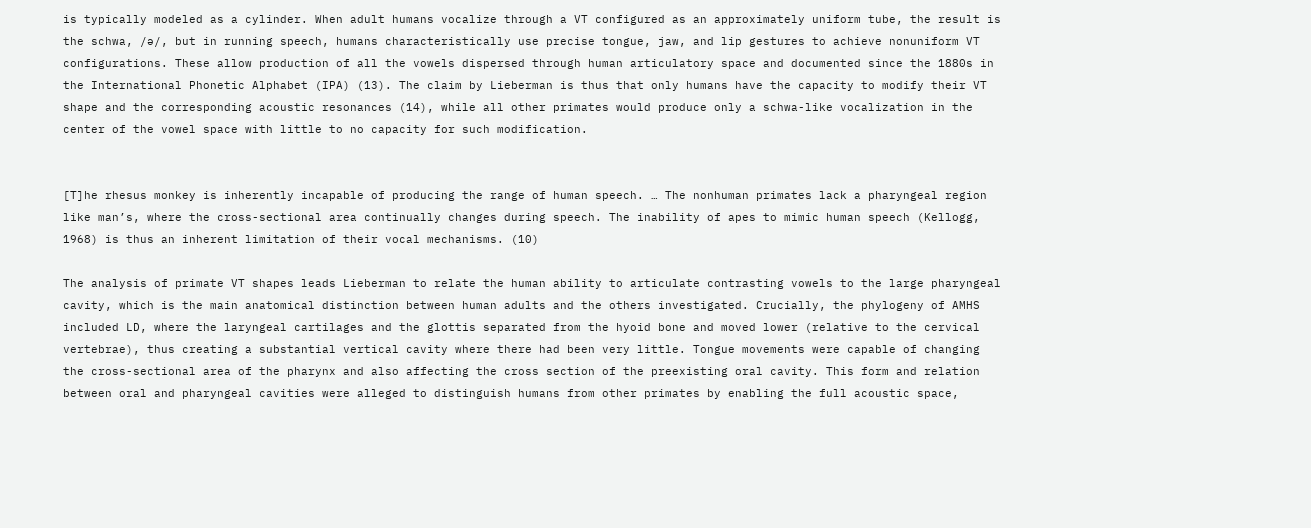is typically modeled as a cylinder. When adult humans vocalize through a VT configured as an approximately uniform tube, the result is the schwa, /ə/, but in running speech, humans characteristically use precise tongue, jaw, and lip gestures to achieve nonuniform VT configurations. These allow production of all the vowels dispersed through human articulatory space and documented since the 1880s in the International Phonetic Alphabet (IPA) (13). The claim by Lieberman is thus that only humans have the capacity to modify their VT shape and the corresponding acoustic resonances (14), while all other primates would produce only a schwa-like vocalization in the center of the vowel space with little to no capacity for such modification.


[T]he rhesus monkey is inherently incapable of producing the range of human speech. … The nonhuman primates lack a pharyngeal region like man’s, where the cross-sectional area continually changes during speech. The inability of apes to mimic human speech (Kellogg, 1968) is thus an inherent limitation of their vocal mechanisms. (10)

The analysis of primate VT shapes leads Lieberman to relate the human ability to articulate contrasting vowels to the large pharyngeal cavity, which is the main anatomical distinction between human adults and the others investigated. Crucially, the phylogeny of AMHS included LD, where the laryngeal cartilages and the glottis separated from the hyoid bone and moved lower (relative to the cervical vertebrae), thus creating a substantial vertical cavity where there had been very little. Tongue movements were capable of changing the cross-sectional area of the pharynx and also affecting the cross section of the preexisting oral cavity. This form and relation between oral and pharyngeal cavities were alleged to distinguish humans from other primates by enabling the full acoustic space,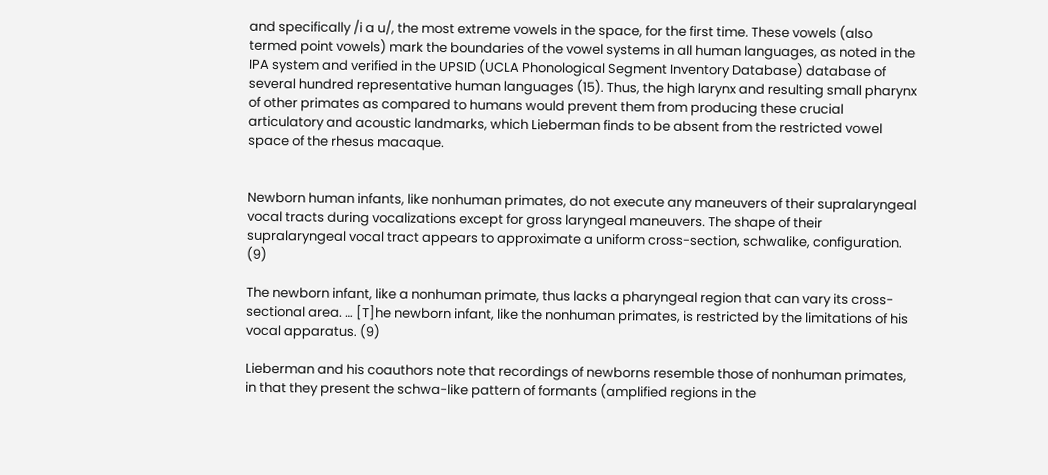and specifically /i a u/, the most extreme vowels in the space, for the first time. These vowels (also termed point vowels) mark the boundaries of the vowel systems in all human languages, as noted in the IPA system and verified in the UPSID (UCLA Phonological Segment Inventory Database) database of several hundred representative human languages (15). Thus, the high larynx and resulting small pharynx of other primates as compared to humans would prevent them from producing these crucial articulatory and acoustic landmarks, which Lieberman finds to be absent from the restricted vowel space of the rhesus macaque.


Newborn human infants, like nonhuman primates, do not execute any maneuvers of their supralaryngeal vocal tracts during vocalizations except for gross laryngeal maneuvers. The shape of their supralaryngeal vocal tract appears to approximate a uniform cross-section, schwalike, configuration. (9)

The newborn infant, like a nonhuman primate, thus lacks a pharyngeal region that can vary its cross-sectional area. … [T]he newborn infant, like the nonhuman primates, is restricted by the limitations of his vocal apparatus. (9)

Lieberman and his coauthors note that recordings of newborns resemble those of nonhuman primates, in that they present the schwa-like pattern of formants (amplified regions in the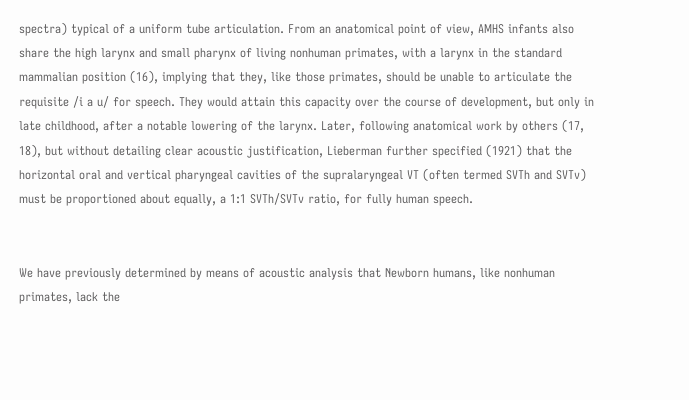spectra) typical of a uniform tube articulation. From an anatomical point of view, AMHS infants also share the high larynx and small pharynx of living nonhuman primates, with a larynx in the standard mammalian position (16), implying that they, like those primates, should be unable to articulate the requisite /i a u/ for speech. They would attain this capacity over the course of development, but only in late childhood, after a notable lowering of the larynx. Later, following anatomical work by others (17, 18), but without detailing clear acoustic justification, Lieberman further specified (1921) that the horizontal oral and vertical pharyngeal cavities of the supralaryngeal VT (often termed SVTh and SVTv) must be proportioned about equally, a 1:1 SVTh/SVTv ratio, for fully human speech.


We have previously determined by means of acoustic analysis that Newborn humans, like nonhuman primates, lack the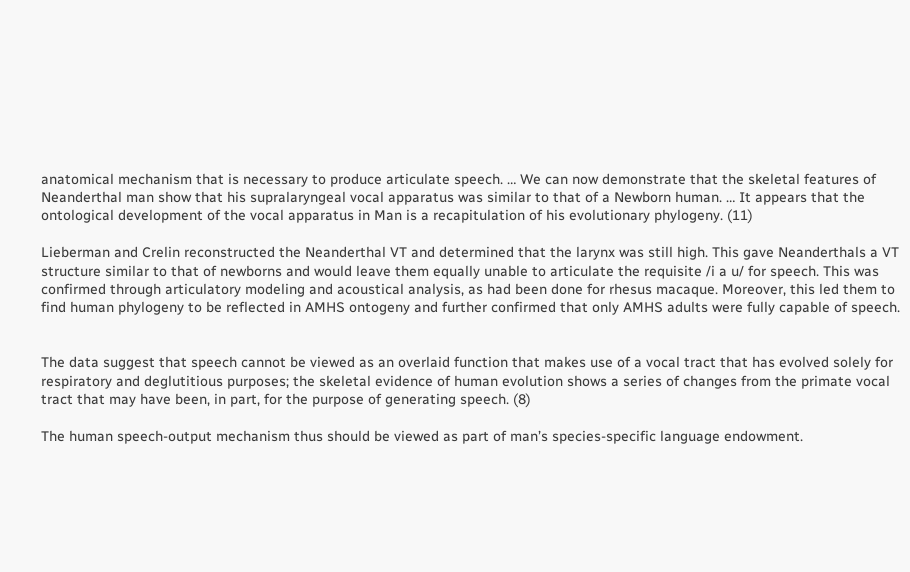anatomical mechanism that is necessary to produce articulate speech. … We can now demonstrate that the skeletal features of Neanderthal man show that his supralaryngeal vocal apparatus was similar to that of a Newborn human. … It appears that the ontological development of the vocal apparatus in Man is a recapitulation of his evolutionary phylogeny. (11)

Lieberman and Crelin reconstructed the Neanderthal VT and determined that the larynx was still high. This gave Neanderthals a VT structure similar to that of newborns and would leave them equally unable to articulate the requisite /i a u/ for speech. This was confirmed through articulatory modeling and acoustical analysis, as had been done for rhesus macaque. Moreover, this led them to find human phylogeny to be reflected in AMHS ontogeny and further confirmed that only AMHS adults were fully capable of speech.


The data suggest that speech cannot be viewed as an overlaid function that makes use of a vocal tract that has evolved solely for respiratory and deglutitious purposes; the skeletal evidence of human evolution shows a series of changes from the primate vocal tract that may have been, in part, for the purpose of generating speech. (8)

The human speech-output mechanism thus should be viewed as part of man’s species-specific language endowment.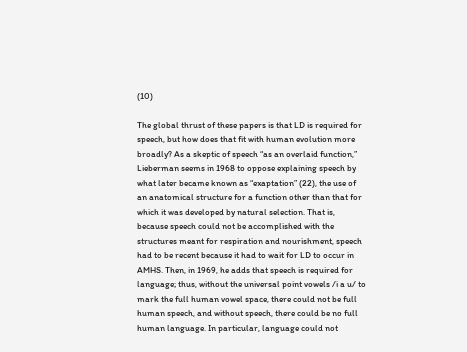(10)

The global thrust of these papers is that LD is required for speech, but how does that fit with human evolution more broadly? As a skeptic of speech “as an overlaid function,” Lieberman seems in 1968 to oppose explaining speech by what later became known as “exaptation” (22), the use of an anatomical structure for a function other than that for which it was developed by natural selection. That is, because speech could not be accomplished with the structures meant for respiration and nourishment, speech had to be recent because it had to wait for LD to occur in AMHS. Then, in 1969, he adds that speech is required for language; thus, without the universal point vowels /i a u/ to mark the full human vowel space, there could not be full human speech, and without speech, there could be no full human language. In particular, language could not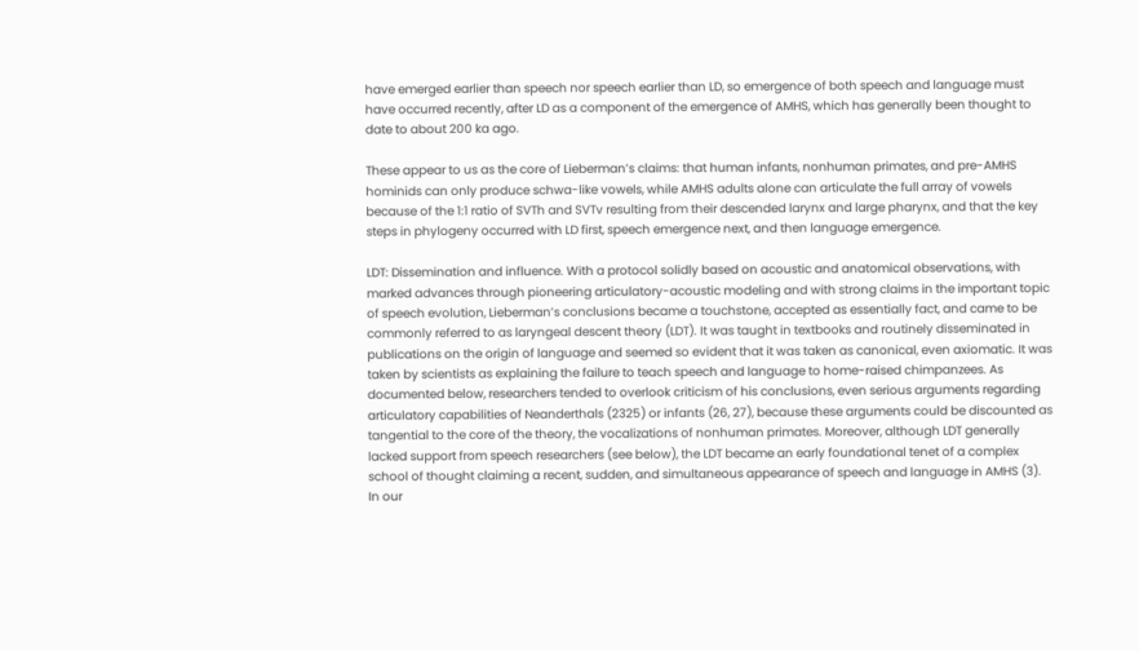have emerged earlier than speech nor speech earlier than LD, so emergence of both speech and language must have occurred recently, after LD as a component of the emergence of AMHS, which has generally been thought to date to about 200 ka ago.

These appear to us as the core of Lieberman’s claims: that human infants, nonhuman primates, and pre-AMHS hominids can only produce schwa-like vowels, while AMHS adults alone can articulate the full array of vowels because of the 1:1 ratio of SVTh and SVTv resulting from their descended larynx and large pharynx, and that the key steps in phylogeny occurred with LD first, speech emergence next, and then language emergence.

LDT: Dissemination and influence. With a protocol solidly based on acoustic and anatomical observations, with marked advances through pioneering articulatory-acoustic modeling and with strong claims in the important topic of speech evolution, Lieberman’s conclusions became a touchstone, accepted as essentially fact, and came to be commonly referred to as laryngeal descent theory (LDT). It was taught in textbooks and routinely disseminated in publications on the origin of language and seemed so evident that it was taken as canonical, even axiomatic. It was taken by scientists as explaining the failure to teach speech and language to home-raised chimpanzees. As documented below, researchers tended to overlook criticism of his conclusions, even serious arguments regarding articulatory capabilities of Neanderthals (2325) or infants (26, 27), because these arguments could be discounted as tangential to the core of the theory, the vocalizations of nonhuman primates. Moreover, although LDT generally lacked support from speech researchers (see below), the LDT became an early foundational tenet of a complex school of thought claiming a recent, sudden, and simultaneous appearance of speech and language in AMHS (3). In our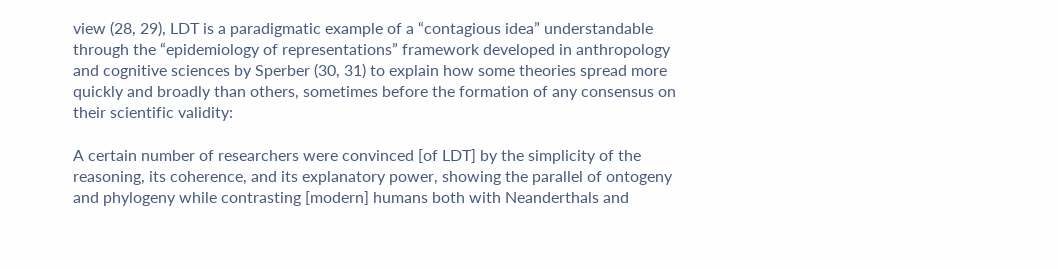view (28, 29), LDT is a paradigmatic example of a “contagious idea” understandable through the “epidemiology of representations” framework developed in anthropology and cognitive sciences by Sperber (30, 31) to explain how some theories spread more quickly and broadly than others, sometimes before the formation of any consensus on their scientific validity:

A certain number of researchers were convinced [of LDT] by the simplicity of the reasoning, its coherence, and its explanatory power, showing the parallel of ontogeny and phylogeny while contrasting [modern] humans both with Neanderthals and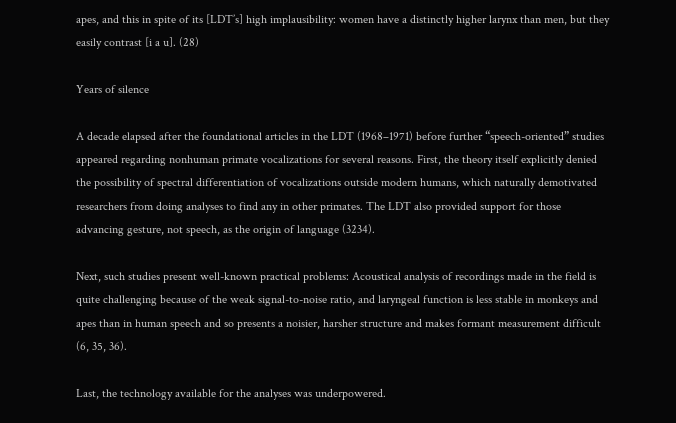apes, and this in spite of its [LDT’s] high implausibility: women have a distinctly higher larynx than men, but they easily contrast [i a u]. (28)

Years of silence

A decade elapsed after the foundational articles in the LDT (1968–1971) before further “speech-oriented” studies appeared regarding nonhuman primate vocalizations for several reasons. First, the theory itself explicitly denied the possibility of spectral differentiation of vocalizations outside modern humans, which naturally demotivated researchers from doing analyses to find any in other primates. The LDT also provided support for those advancing gesture, not speech, as the origin of language (3234).

Next, such studies present well-known practical problems: Acoustical analysis of recordings made in the field is quite challenging because of the weak signal-to-noise ratio, and laryngeal function is less stable in monkeys and apes than in human speech and so presents a noisier, harsher structure and makes formant measurement difficult (6, 35, 36).

Last, the technology available for the analyses was underpowered.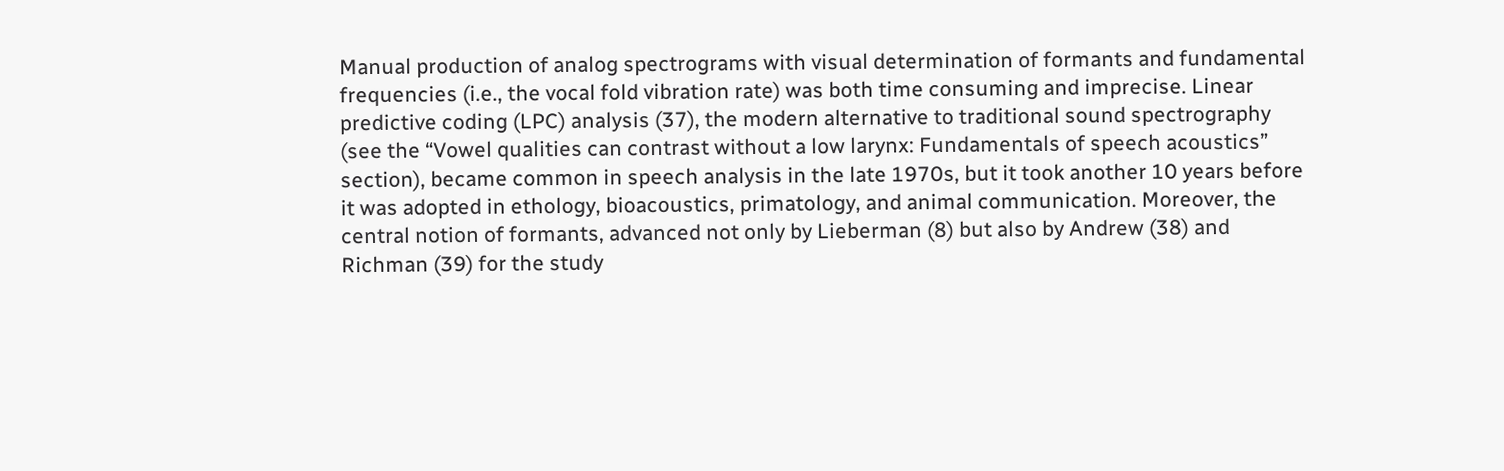Manual production of analog spectrograms with visual determination of formants and fundamental frequencies (i.e., the vocal fold vibration rate) was both time consuming and imprecise. Linear predictive coding (LPC) analysis (37), the modern alternative to traditional sound spectrography (see the “Vowel qualities can contrast without a low larynx: Fundamentals of speech acoustics” section), became common in speech analysis in the late 1970s, but it took another 10 years before it was adopted in ethology, bioacoustics, primatology, and animal communication. Moreover, the central notion of formants, advanced not only by Lieberman (8) but also by Andrew (38) and Richman (39) for the study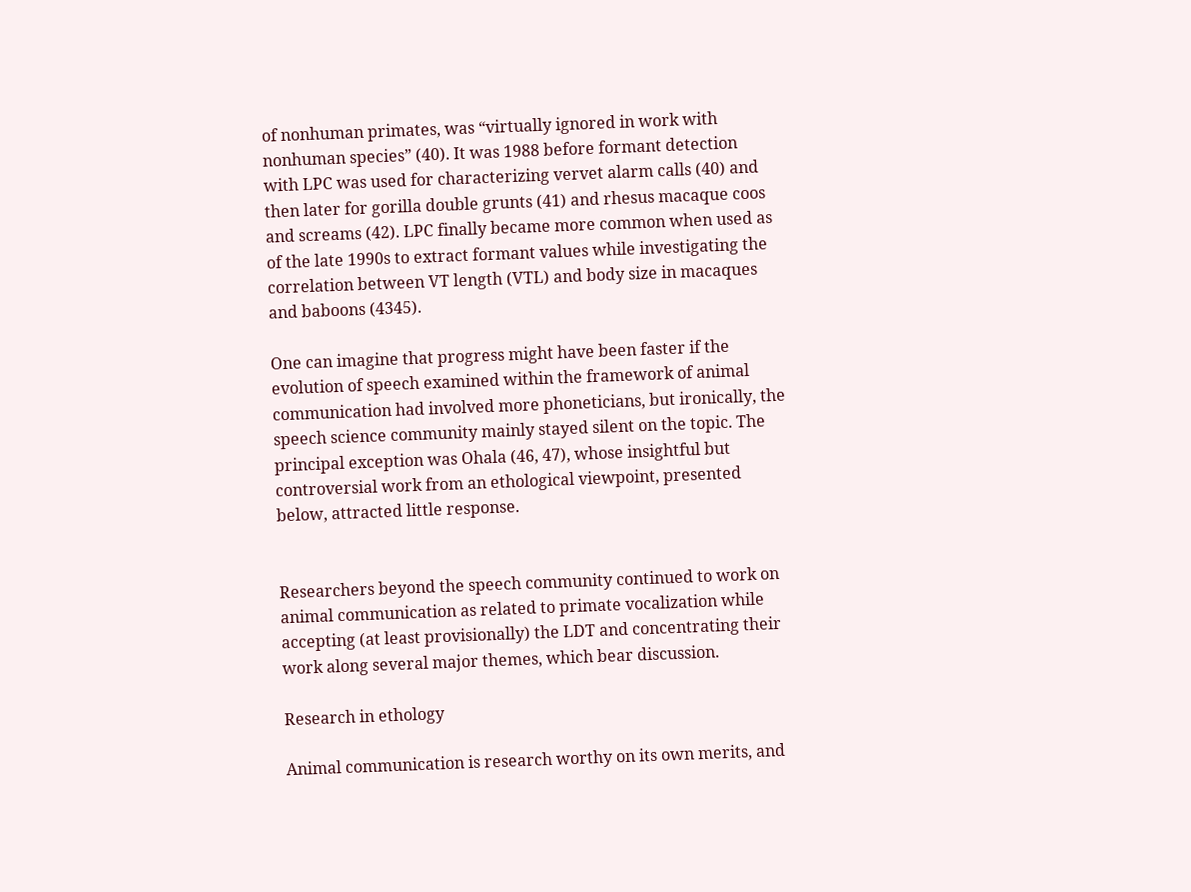of nonhuman primates, was “virtually ignored in work with nonhuman species” (40). It was 1988 before formant detection with LPC was used for characterizing vervet alarm calls (40) and then later for gorilla double grunts (41) and rhesus macaque coos and screams (42). LPC finally became more common when used as of the late 1990s to extract formant values while investigating the correlation between VT length (VTL) and body size in macaques and baboons (4345).

One can imagine that progress might have been faster if the evolution of speech examined within the framework of animal communication had involved more phoneticians, but ironically, the speech science community mainly stayed silent on the topic. The principal exception was Ohala (46, 47), whose insightful but controversial work from an ethological viewpoint, presented below, attracted little response.


Researchers beyond the speech community continued to work on animal communication as related to primate vocalization while accepting (at least provisionally) the LDT and concentrating their work along several major themes, which bear discussion.

Research in ethology

Animal communication is research worthy on its own merits, and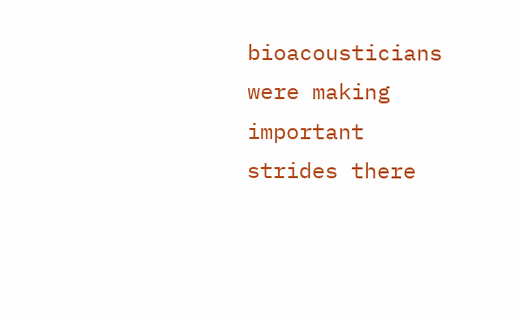bioacousticians were making important strides there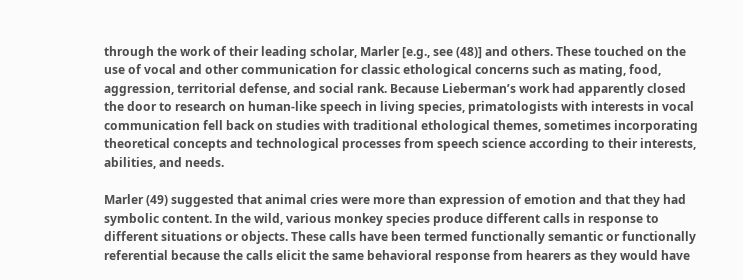through the work of their leading scholar, Marler [e.g., see (48)] and others. These touched on the use of vocal and other communication for classic ethological concerns such as mating, food, aggression, territorial defense, and social rank. Because Lieberman’s work had apparently closed the door to research on human-like speech in living species, primatologists with interests in vocal communication fell back on studies with traditional ethological themes, sometimes incorporating theoretical concepts and technological processes from speech science according to their interests, abilities, and needs.

Marler (49) suggested that animal cries were more than expression of emotion and that they had symbolic content. In the wild, various monkey species produce different calls in response to different situations or objects. These calls have been termed functionally semantic or functionally referential because the calls elicit the same behavioral response from hearers as they would have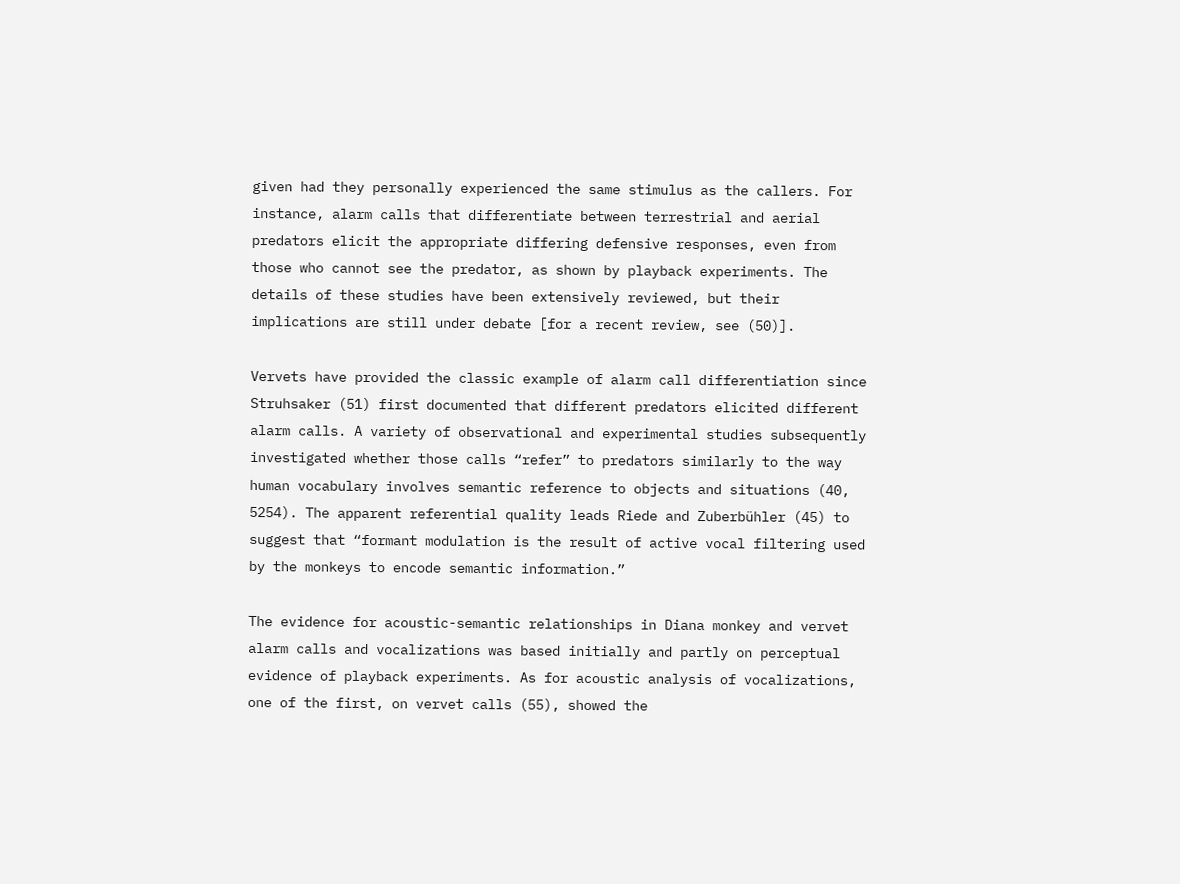given had they personally experienced the same stimulus as the callers. For instance, alarm calls that differentiate between terrestrial and aerial predators elicit the appropriate differing defensive responses, even from those who cannot see the predator, as shown by playback experiments. The details of these studies have been extensively reviewed, but their implications are still under debate [for a recent review, see (50)].

Vervets have provided the classic example of alarm call differentiation since Struhsaker (51) first documented that different predators elicited different alarm calls. A variety of observational and experimental studies subsequently investigated whether those calls “refer” to predators similarly to the way human vocabulary involves semantic reference to objects and situations (40, 5254). The apparent referential quality leads Riede and Zuberbühler (45) to suggest that “formant modulation is the result of active vocal filtering used by the monkeys to encode semantic information.”

The evidence for acoustic-semantic relationships in Diana monkey and vervet alarm calls and vocalizations was based initially and partly on perceptual evidence of playback experiments. As for acoustic analysis of vocalizations, one of the first, on vervet calls (55), showed the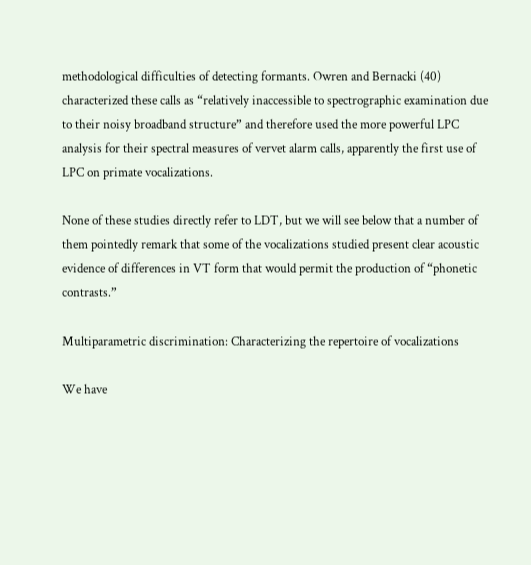methodological difficulties of detecting formants. Owren and Bernacki (40) characterized these calls as “relatively inaccessible to spectrographic examination due to their noisy broadband structure” and therefore used the more powerful LPC analysis for their spectral measures of vervet alarm calls, apparently the first use of LPC on primate vocalizations.

None of these studies directly refer to LDT, but we will see below that a number of them pointedly remark that some of the vocalizations studied present clear acoustic evidence of differences in VT form that would permit the production of “phonetic contrasts.”

Multiparametric discrimination: Characterizing the repertoire of vocalizations

We have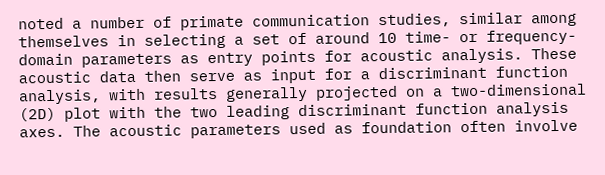noted a number of primate communication studies, similar among themselves in selecting a set of around 10 time- or frequency-domain parameters as entry points for acoustic analysis. These acoustic data then serve as input for a discriminant function analysis, with results generally projected on a two-dimensional (2D) plot with the two leading discriminant function analysis axes. The acoustic parameters used as foundation often involve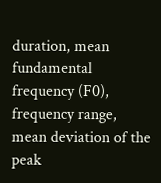duration, mean fundamental frequency (F0), frequency range, mean deviation of the peak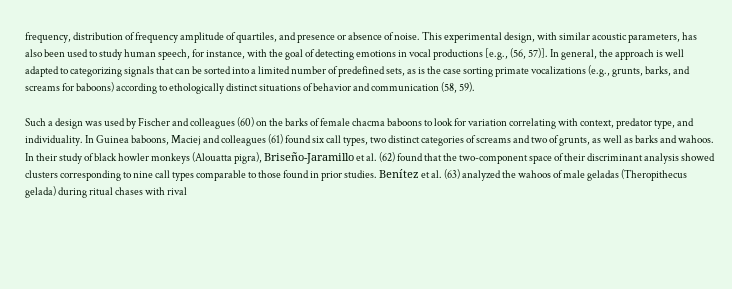frequency, distribution of frequency amplitude of quartiles, and presence or absence of noise. This experimental design, with similar acoustic parameters, has also been used to study human speech, for instance, with the goal of detecting emotions in vocal productions [e.g., (56, 57)]. In general, the approach is well adapted to categorizing signals that can be sorted into a limited number of predefined sets, as is the case sorting primate vocalizations (e.g., grunts, barks, and screams for baboons) according to ethologically distinct situations of behavior and communication (58, 59).

Such a design was used by Fischer and colleagues (60) on the barks of female chacma baboons to look for variation correlating with context, predator type, and individuality. In Guinea baboons, Maciej and colleagues (61) found six call types, two distinct categories of screams and two of grunts, as well as barks and wahoos. In their study of black howler monkeys (Alouatta pigra), Briseño-Jaramillo et al. (62) found that the two-component space of their discriminant analysis showed clusters corresponding to nine call types comparable to those found in prior studies. Benítez et al. (63) analyzed the wahoos of male geladas (Theropithecus gelada) during ritual chases with rival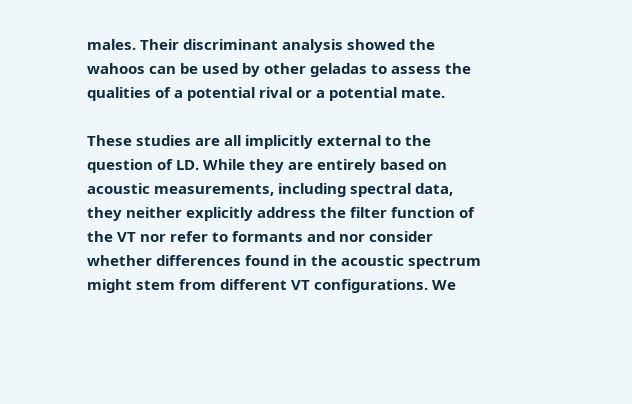males. Their discriminant analysis showed the wahoos can be used by other geladas to assess the qualities of a potential rival or a potential mate.

These studies are all implicitly external to the question of LD. While they are entirely based on acoustic measurements, including spectral data, they neither explicitly address the filter function of the VT nor refer to formants and nor consider whether differences found in the acoustic spectrum might stem from different VT configurations. We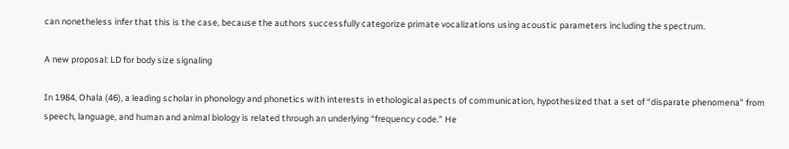can nonetheless infer that this is the case, because the authors successfully categorize primate vocalizations using acoustic parameters including the spectrum.

A new proposal: LD for body size signaling

In 1984, Ohala (46), a leading scholar in phonology and phonetics with interests in ethological aspects of communication, hypothesized that a set of “disparate phenomena” from speech, language, and human and animal biology is related through an underlying “frequency code.” He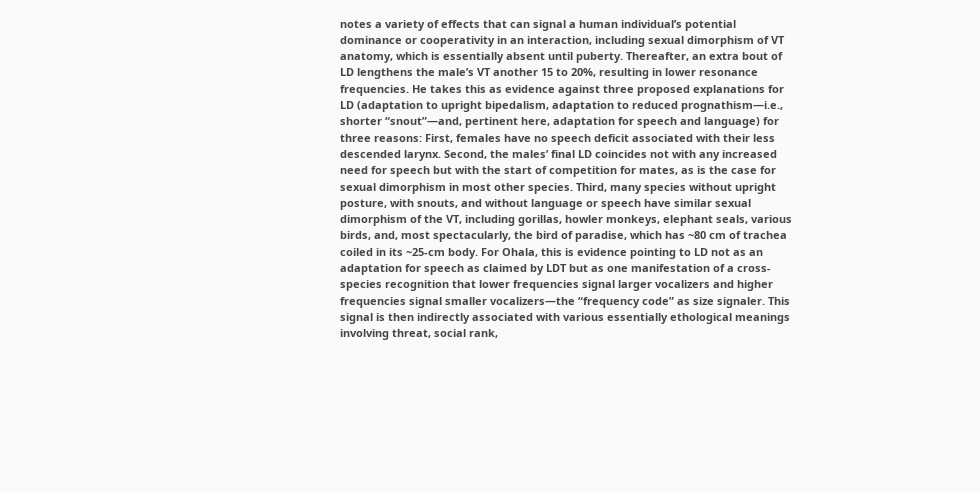notes a variety of effects that can signal a human individual’s potential dominance or cooperativity in an interaction, including sexual dimorphism of VT anatomy, which is essentially absent until puberty. Thereafter, an extra bout of LD lengthens the male’s VT another 15 to 20%, resulting in lower resonance frequencies. He takes this as evidence against three proposed explanations for LD (adaptation to upright bipedalism, adaptation to reduced prognathism—i.e., shorter “snout”—and, pertinent here, adaptation for speech and language) for three reasons: First, females have no speech deficit associated with their less descended larynx. Second, the males’ final LD coincides not with any increased need for speech but with the start of competition for mates, as is the case for sexual dimorphism in most other species. Third, many species without upright posture, with snouts, and without language or speech have similar sexual dimorphism of the VT, including gorillas, howler monkeys, elephant seals, various birds, and, most spectacularly, the bird of paradise, which has ~80 cm of trachea coiled in its ~25-cm body. For Ohala, this is evidence pointing to LD not as an adaptation for speech as claimed by LDT but as one manifestation of a cross-species recognition that lower frequencies signal larger vocalizers and higher frequencies signal smaller vocalizers—the “frequency code” as size signaler. This signal is then indirectly associated with various essentially ethological meanings involving threat, social rank,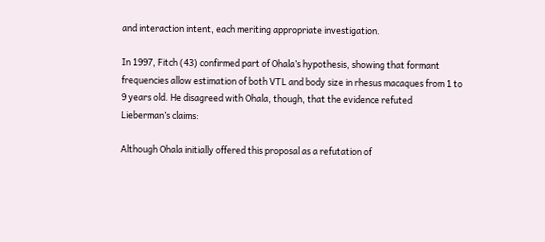and interaction intent, each meriting appropriate investigation.

In 1997, Fitch (43) confirmed part of Ohala’s hypothesis, showing that formant frequencies allow estimation of both VTL and body size in rhesus macaques from 1 to 9 years old. He disagreed with Ohala, though, that the evidence refuted Lieberman’s claims:

Although Ohala initially offered this proposal as a refutation of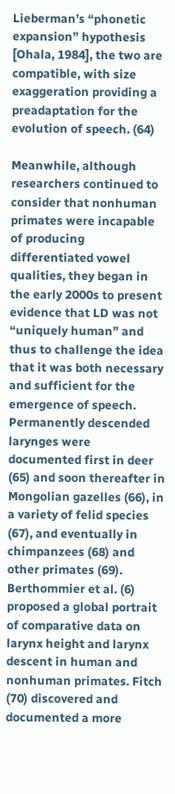Lieberman’s “phonetic expansion” hypothesis [Ohala, 1984], the two are compatible, with size exaggeration providing a preadaptation for the evolution of speech. (64)

Meanwhile, although researchers continued to consider that nonhuman primates were incapable of producing differentiated vowel qualities, they began in the early 2000s to present evidence that LD was not “uniquely human” and thus to challenge the idea that it was both necessary and sufficient for the emergence of speech. Permanently descended larynges were documented first in deer (65) and soon thereafter in Mongolian gazelles (66), in a variety of felid species (67), and eventually in chimpanzees (68) and other primates (69). Berthommier et al. (6) proposed a global portrait of comparative data on larynx height and larynx descent in human and nonhuman primates. Fitch (70) discovered and documented a more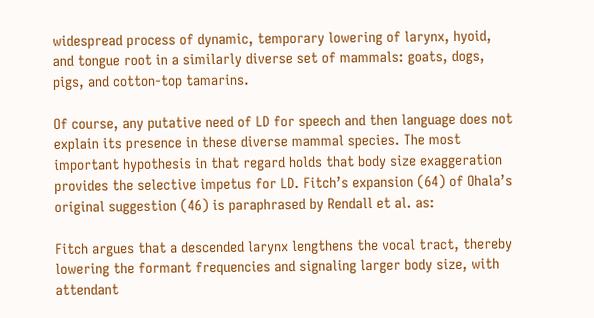widespread process of dynamic, temporary lowering of larynx, hyoid, and tongue root in a similarly diverse set of mammals: goats, dogs, pigs, and cotton-top tamarins.

Of course, any putative need of LD for speech and then language does not explain its presence in these diverse mammal species. The most important hypothesis in that regard holds that body size exaggeration provides the selective impetus for LD. Fitch’s expansion (64) of Ohala’s original suggestion (46) is paraphrased by Rendall et al. as:

Fitch argues that a descended larynx lengthens the vocal tract, thereby lowering the formant frequencies and signaling larger body size, with attendant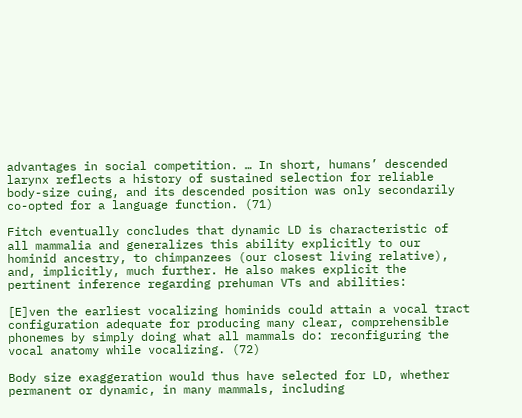advantages in social competition. … In short, humans’ descended larynx reflects a history of sustained selection for reliable body-size cuing, and its descended position was only secondarily co-opted for a language function. (71)

Fitch eventually concludes that dynamic LD is characteristic of all mammalia and generalizes this ability explicitly to our hominid ancestry, to chimpanzees (our closest living relative), and, implicitly, much further. He also makes explicit the pertinent inference regarding prehuman VTs and abilities:

[E]ven the earliest vocalizing hominids could attain a vocal tract configuration adequate for producing many clear, comprehensible phonemes by simply doing what all mammals do: reconfiguring the vocal anatomy while vocalizing. (72)

Body size exaggeration would thus have selected for LD, whether permanent or dynamic, in many mammals, including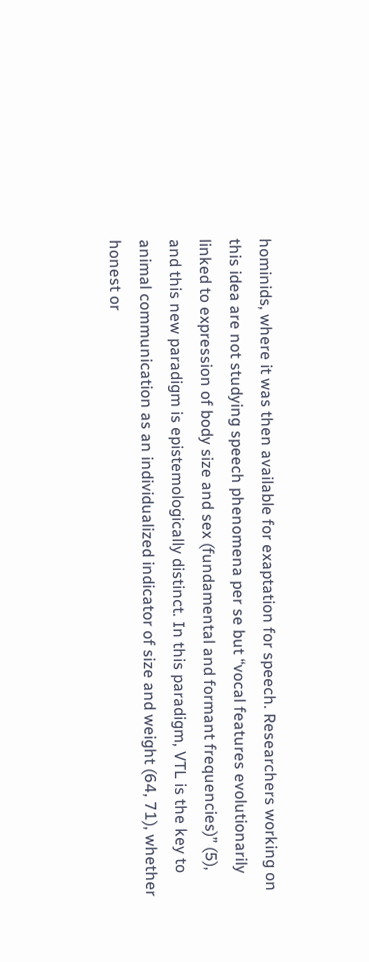hominids, where it was then available for exaptation for speech. Researchers working on this idea are not studying speech phenomena per se but “vocal features evolutionarily linked to expression of body size and sex (fundamental and formant frequencies)” (5), and this new paradigm is epistemologically distinct. In this paradigm, VTL is the key to animal communication as an individualized indicator of size and weight (64, 71), whether honest or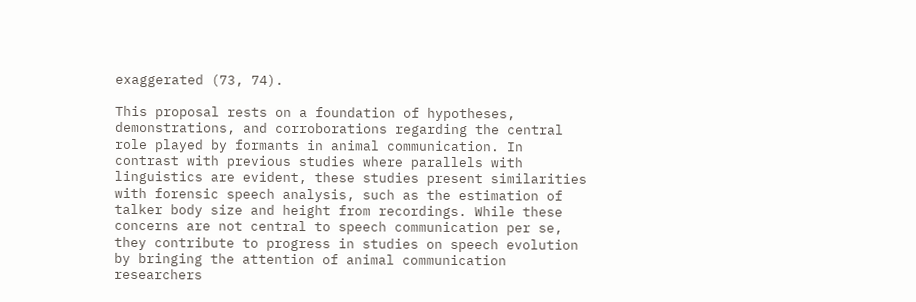exaggerated (73, 74).

This proposal rests on a foundation of hypotheses, demonstrations, and corroborations regarding the central role played by formants in animal communication. In contrast with previous studies where parallels with linguistics are evident, these studies present similarities with forensic speech analysis, such as the estimation of talker body size and height from recordings. While these concerns are not central to speech communication per se, they contribute to progress in studies on speech evolution by bringing the attention of animal communication researchers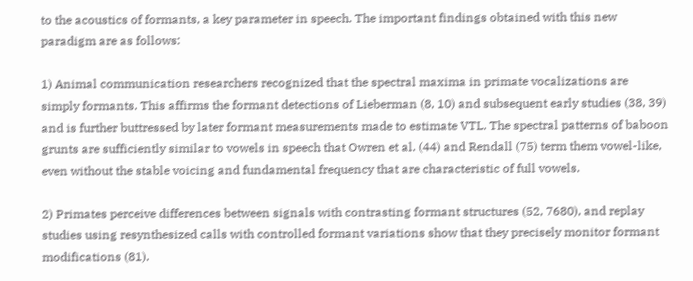to the acoustics of formants, a key parameter in speech. The important findings obtained with this new paradigm are as follows:

1) Animal communication researchers recognized that the spectral maxima in primate vocalizations are simply formants. This affirms the formant detections of Lieberman (8, 10) and subsequent early studies (38, 39) and is further buttressed by later formant measurements made to estimate VTL. The spectral patterns of baboon grunts are sufficiently similar to vowels in speech that Owren et al. (44) and Rendall (75) term them vowel-like, even without the stable voicing and fundamental frequency that are characteristic of full vowels.

2) Primates perceive differences between signals with contrasting formant structures (52, 7680), and replay studies using resynthesized calls with controlled formant variations show that they precisely monitor formant modifications (81).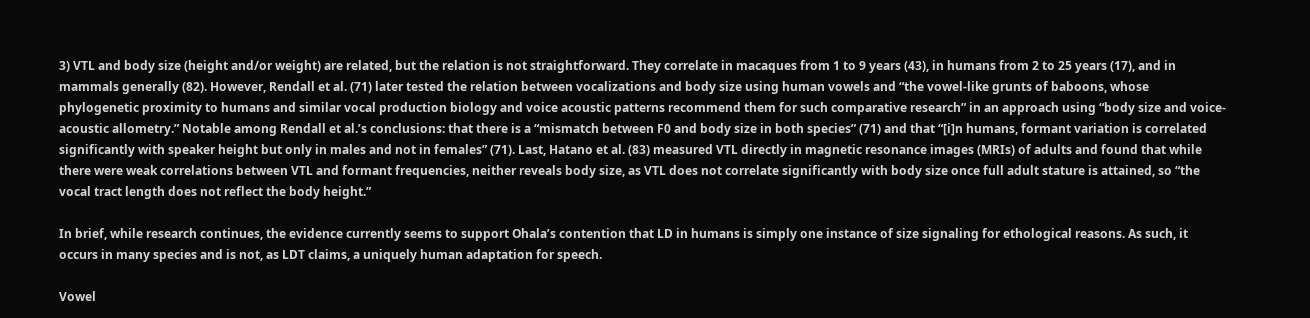3) VTL and body size (height and/or weight) are related, but the relation is not straightforward. They correlate in macaques from 1 to 9 years (43), in humans from 2 to 25 years (17), and in mammals generally (82). However, Rendall et al. (71) later tested the relation between vocalizations and body size using human vowels and “the vowel-like grunts of baboons, whose phylogenetic proximity to humans and similar vocal production biology and voice acoustic patterns recommend them for such comparative research” in an approach using “body size and voice-acoustic allometry.” Notable among Rendall et al.’s conclusions: that there is a “mismatch between F0 and body size in both species” (71) and that “[i]n humans, formant variation is correlated significantly with speaker height but only in males and not in females” (71). Last, Hatano et al. (83) measured VTL directly in magnetic resonance images (MRIs) of adults and found that while there were weak correlations between VTL and formant frequencies, neither reveals body size, as VTL does not correlate significantly with body size once full adult stature is attained, so “the vocal tract length does not reflect the body height.”

In brief, while research continues, the evidence currently seems to support Ohala’s contention that LD in humans is simply one instance of size signaling for ethological reasons. As such, it occurs in many species and is not, as LDT claims, a uniquely human adaptation for speech.

Vowel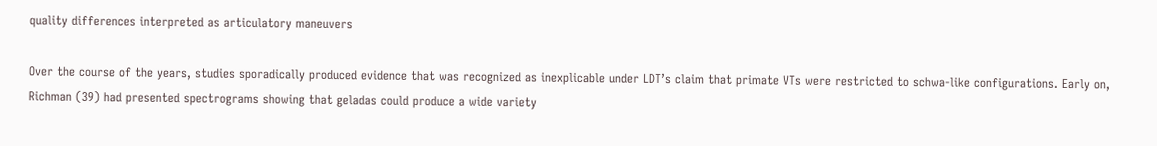quality differences interpreted as articulatory maneuvers

Over the course of the years, studies sporadically produced evidence that was recognized as inexplicable under LDT’s claim that primate VTs were restricted to schwa-like configurations. Early on, Richman (39) had presented spectrograms showing that geladas could produce a wide variety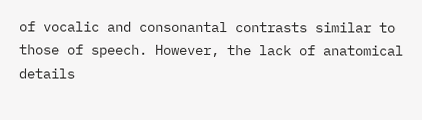of vocalic and consonantal contrasts similar to those of speech. However, the lack of anatomical details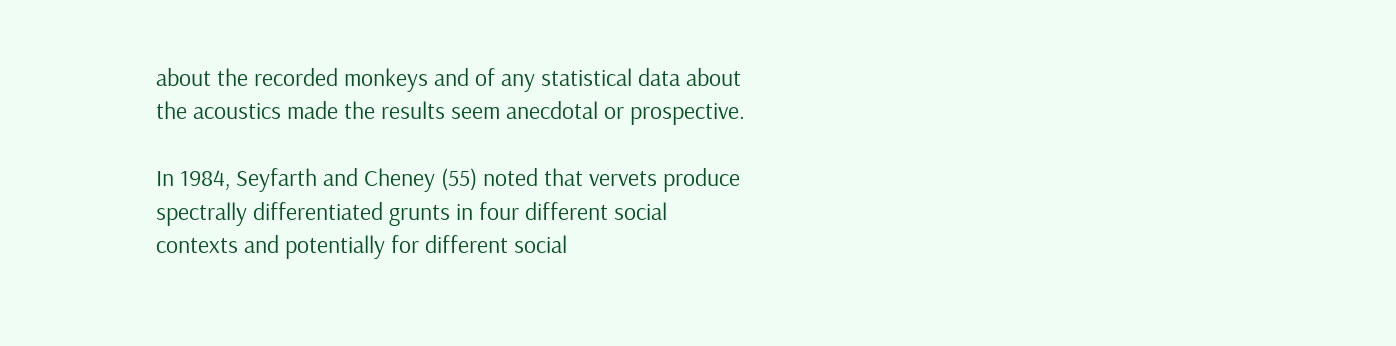about the recorded monkeys and of any statistical data about the acoustics made the results seem anecdotal or prospective.

In 1984, Seyfarth and Cheney (55) noted that vervets produce spectrally differentiated grunts in four different social contexts and potentially for different social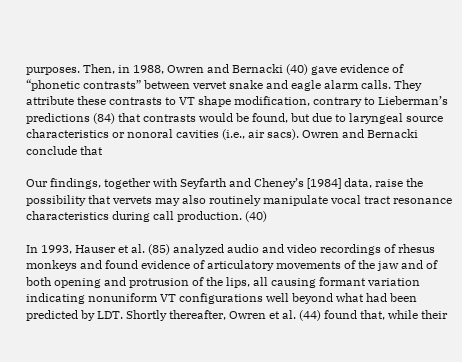purposes. Then, in 1988, Owren and Bernacki (40) gave evidence of “phonetic contrasts” between vervet snake and eagle alarm calls. They attribute these contrasts to VT shape modification, contrary to Lieberman’s predictions (84) that contrasts would be found, but due to laryngeal source characteristics or nonoral cavities (i.e., air sacs). Owren and Bernacki conclude that

Our findings, together with Seyfarth and Cheney’s [1984] data, raise the possibility that vervets may also routinely manipulate vocal tract resonance characteristics during call production. (40)

In 1993, Hauser et al. (85) analyzed audio and video recordings of rhesus monkeys and found evidence of articulatory movements of the jaw and of both opening and protrusion of the lips, all causing formant variation indicating nonuniform VT configurations well beyond what had been predicted by LDT. Shortly thereafter, Owren et al. (44) found that, while their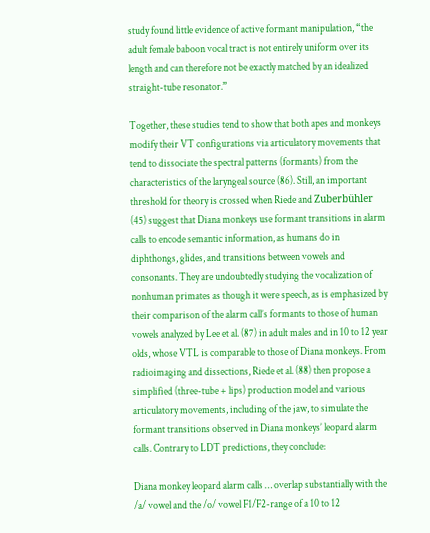study found little evidence of active formant manipulation, “the adult female baboon vocal tract is not entirely uniform over its length and can therefore not be exactly matched by an idealized straight-tube resonator.”

Together, these studies tend to show that both apes and monkeys modify their VT configurations via articulatory movements that tend to dissociate the spectral patterns (formants) from the characteristics of the laryngeal source (86). Still, an important threshold for theory is crossed when Riede and Zuberbühler (45) suggest that Diana monkeys use formant transitions in alarm calls to encode semantic information, as humans do in diphthongs, glides, and transitions between vowels and consonants. They are undoubtedly studying the vocalization of nonhuman primates as though it were speech, as is emphasized by their comparison of the alarm call’s formants to those of human vowels analyzed by Lee et al. (87) in adult males and in 10 to 12 year olds, whose VTL is comparable to those of Diana monkeys. From radioimaging and dissections, Riede et al. (88) then propose a simplified (three-tube + lips) production model and various articulatory movements, including of the jaw, to simulate the formant transitions observed in Diana monkeys’ leopard alarm calls. Contrary to LDT predictions, they conclude:

Diana monkey leopard alarm calls … overlap substantially with the /a/ vowel and the /o/ vowel F1/F2-range of a 10 to 12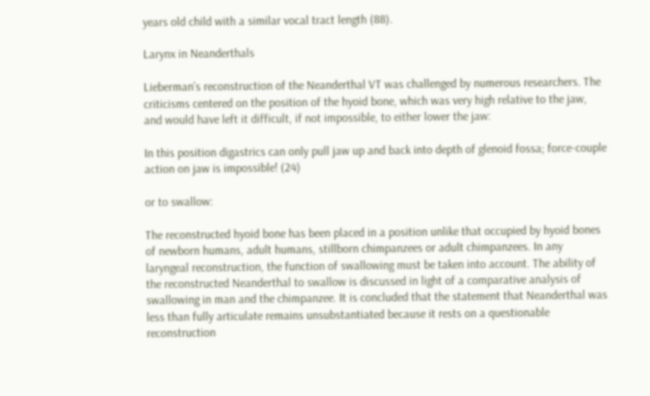years old child with a similar vocal tract length (88).

Larynx in Neanderthals

Lieberman’s reconstruction of the Neanderthal VT was challenged by numerous researchers. The criticisms centered on the position of the hyoid bone, which was very high relative to the jaw, and would have left it difficult, if not impossible, to either lower the jaw:

In this position digastrics can only pull jaw up and back into depth of glenoid fossa; force-couple action on jaw is impossible! (24)

or to swallow:

The reconstructed hyoid bone has been placed in a position unlike that occupied by hyoid bones of newborn humans, adult humans, stillborn chimpanzees or adult chimpanzees. In any laryngeal reconstruction, the function of swallowing must be taken into account. The ability of the reconstructed Neanderthal to swallow is discussed in light of a comparative analysis of swallowing in man and the chimpanzee. It is concluded that the statement that Neanderthal was less than fully articulate remains unsubstantiated because it rests on a questionable reconstruction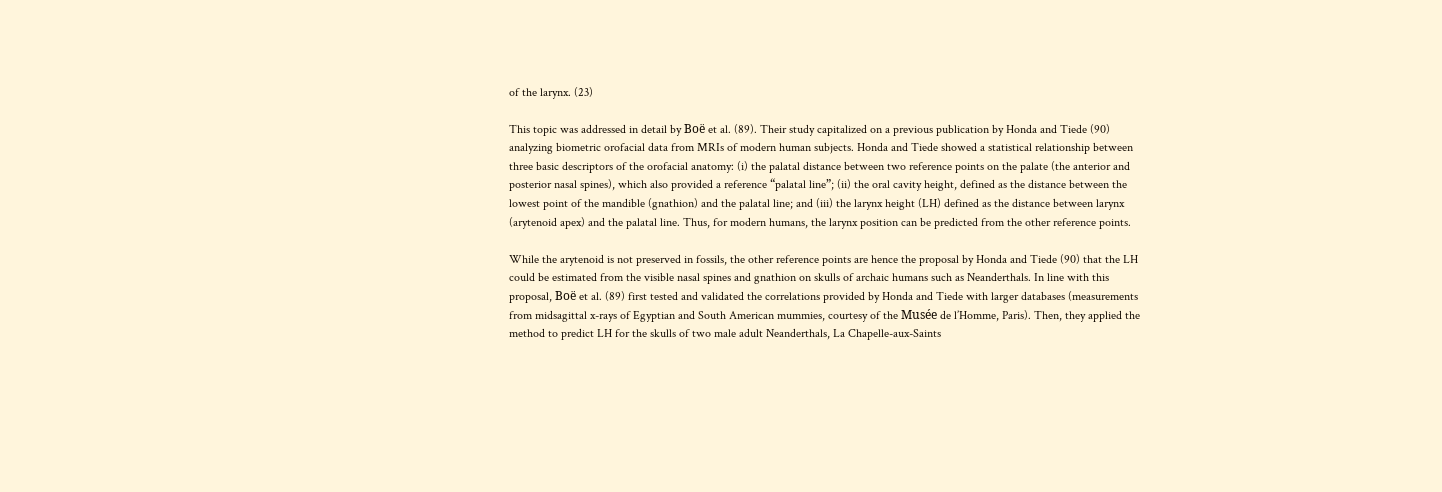of the larynx. (23)

This topic was addressed in detail by Boë et al. (89). Their study capitalized on a previous publication by Honda and Tiede (90) analyzing biometric orofacial data from MRIs of modern human subjects. Honda and Tiede showed a statistical relationship between three basic descriptors of the orofacial anatomy: (i) the palatal distance between two reference points on the palate (the anterior and posterior nasal spines), which also provided a reference “palatal line”; (ii) the oral cavity height, defined as the distance between the lowest point of the mandible (gnathion) and the palatal line; and (iii) the larynx height (LH) defined as the distance between larynx (arytenoid apex) and the palatal line. Thus, for modern humans, the larynx position can be predicted from the other reference points.

While the arytenoid is not preserved in fossils, the other reference points are hence the proposal by Honda and Tiede (90) that the LH could be estimated from the visible nasal spines and gnathion on skulls of archaic humans such as Neanderthals. In line with this proposal, Boë et al. (89) first tested and validated the correlations provided by Honda and Tiede with larger databases (measurements from midsagittal x-rays of Egyptian and South American mummies, courtesy of the Musée de l’Homme, Paris). Then, they applied the method to predict LH for the skulls of two male adult Neanderthals, La Chapelle-aux-Saints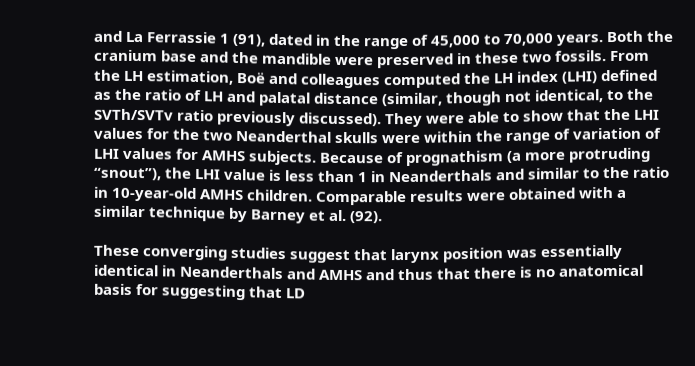and La Ferrassie 1 (91), dated in the range of 45,000 to 70,000 years. Both the cranium base and the mandible were preserved in these two fossils. From the LH estimation, Boë and colleagues computed the LH index (LHI) defined as the ratio of LH and palatal distance (similar, though not identical, to the SVTh/SVTv ratio previously discussed). They were able to show that the LHI values for the two Neanderthal skulls were within the range of variation of LHI values for AMHS subjects. Because of prognathism (a more protruding “snout”), the LHI value is less than 1 in Neanderthals and similar to the ratio in 10-year-old AMHS children. Comparable results were obtained with a similar technique by Barney et al. (92).

These converging studies suggest that larynx position was essentially identical in Neanderthals and AMHS and thus that there is no anatomical basis for suggesting that LD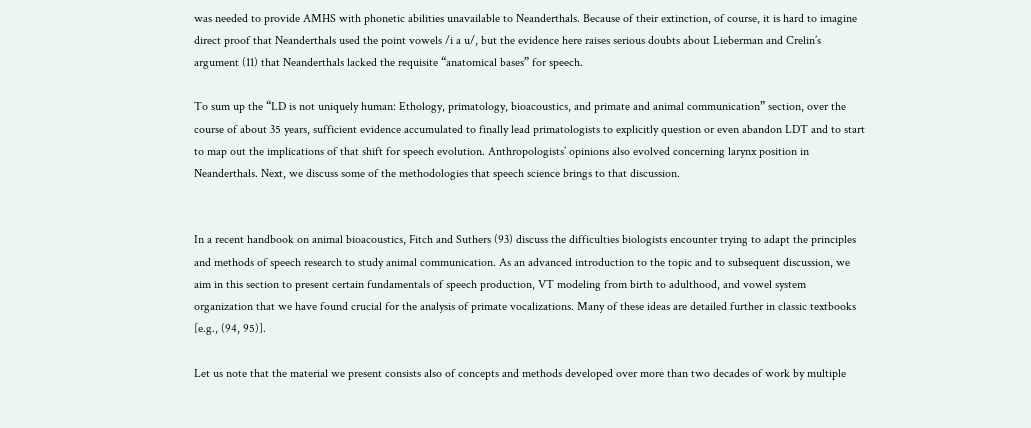was needed to provide AMHS with phonetic abilities unavailable to Neanderthals. Because of their extinction, of course, it is hard to imagine direct proof that Neanderthals used the point vowels /i a u/, but the evidence here raises serious doubts about Lieberman and Crelin’s argument (11) that Neanderthals lacked the requisite “anatomical bases” for speech.

To sum up the “LD is not uniquely human: Ethology, primatology, bioacoustics, and primate and animal communication” section, over the course of about 35 years, sufficient evidence accumulated to finally lead primatologists to explicitly question or even abandon LDT and to start to map out the implications of that shift for speech evolution. Anthropologists’ opinions also evolved concerning larynx position in Neanderthals. Next, we discuss some of the methodologies that speech science brings to that discussion.


In a recent handbook on animal bioacoustics, Fitch and Suthers (93) discuss the difficulties biologists encounter trying to adapt the principles and methods of speech research to study animal communication. As an advanced introduction to the topic and to subsequent discussion, we aim in this section to present certain fundamentals of speech production, VT modeling from birth to adulthood, and vowel system organization that we have found crucial for the analysis of primate vocalizations. Many of these ideas are detailed further in classic textbooks [e.g., (94, 95)].

Let us note that the material we present consists also of concepts and methods developed over more than two decades of work by multiple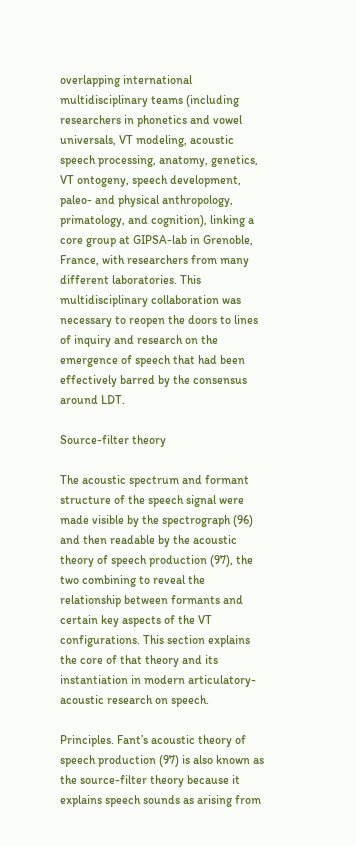overlapping international multidisciplinary teams (including researchers in phonetics and vowel universals, VT modeling, acoustic speech processing, anatomy, genetics, VT ontogeny, speech development, paleo- and physical anthropology, primatology, and cognition), linking a core group at GIPSA-lab in Grenoble, France, with researchers from many different laboratories. This multidisciplinary collaboration was necessary to reopen the doors to lines of inquiry and research on the emergence of speech that had been effectively barred by the consensus around LDT.

Source-filter theory

The acoustic spectrum and formant structure of the speech signal were made visible by the spectrograph (96) and then readable by the acoustic theory of speech production (97), the two combining to reveal the relationship between formants and certain key aspects of the VT configurations. This section explains the core of that theory and its instantiation in modern articulatory-acoustic research on speech.

Principles. Fant’s acoustic theory of speech production (97) is also known as the source-filter theory because it explains speech sounds as arising from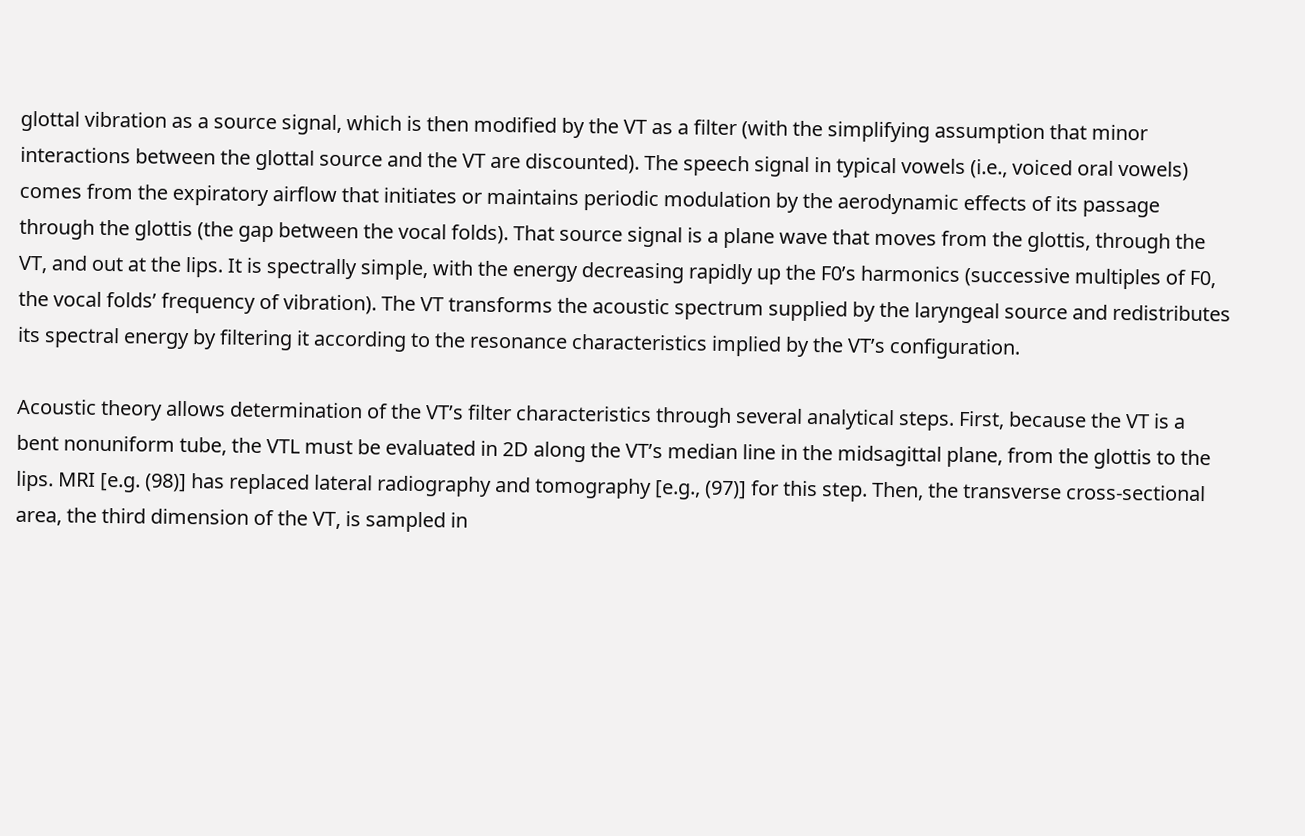glottal vibration as a source signal, which is then modified by the VT as a filter (with the simplifying assumption that minor interactions between the glottal source and the VT are discounted). The speech signal in typical vowels (i.e., voiced oral vowels) comes from the expiratory airflow that initiates or maintains periodic modulation by the aerodynamic effects of its passage through the glottis (the gap between the vocal folds). That source signal is a plane wave that moves from the glottis, through the VT, and out at the lips. It is spectrally simple, with the energy decreasing rapidly up the F0’s harmonics (successive multiples of F0, the vocal folds’ frequency of vibration). The VT transforms the acoustic spectrum supplied by the laryngeal source and redistributes its spectral energy by filtering it according to the resonance characteristics implied by the VT’s configuration.

Acoustic theory allows determination of the VT’s filter characteristics through several analytical steps. First, because the VT is a bent nonuniform tube, the VTL must be evaluated in 2D along the VT’s median line in the midsagittal plane, from the glottis to the lips. MRI [e.g. (98)] has replaced lateral radiography and tomography [e.g., (97)] for this step. Then, the transverse cross-sectional area, the third dimension of the VT, is sampled in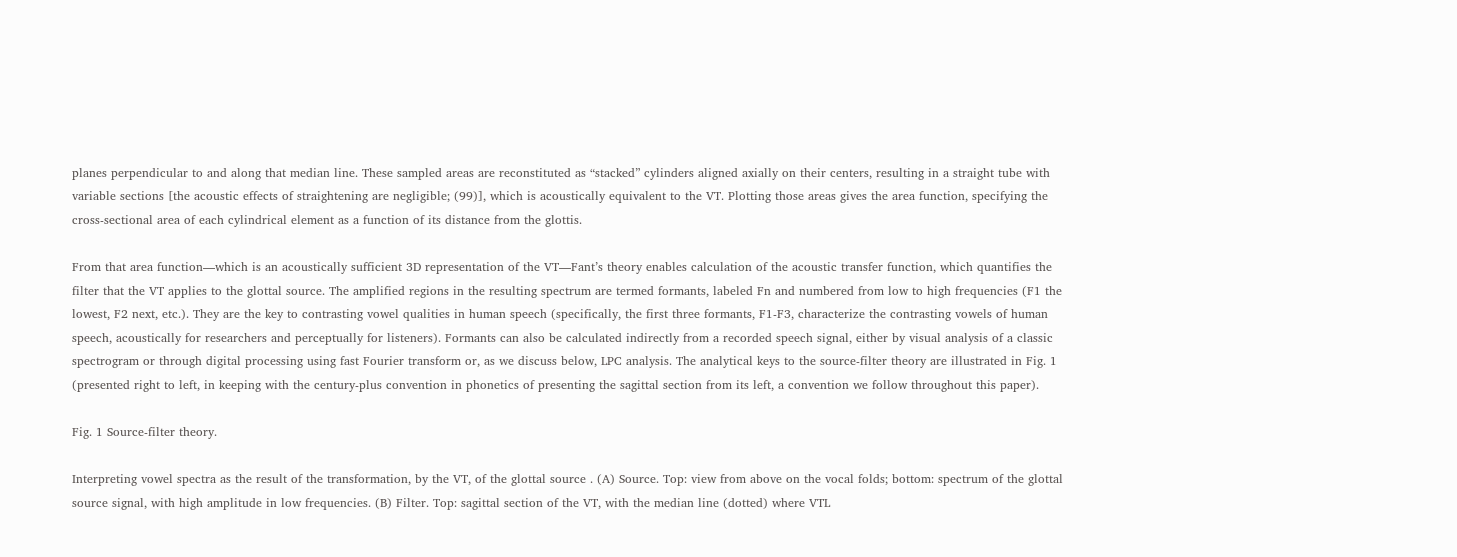planes perpendicular to and along that median line. These sampled areas are reconstituted as “stacked” cylinders aligned axially on their centers, resulting in a straight tube with variable sections [the acoustic effects of straightening are negligible; (99)], which is acoustically equivalent to the VT. Plotting those areas gives the area function, specifying the cross-sectional area of each cylindrical element as a function of its distance from the glottis.

From that area function—which is an acoustically sufficient 3D representation of the VT—Fant’s theory enables calculation of the acoustic transfer function, which quantifies the filter that the VT applies to the glottal source. The amplified regions in the resulting spectrum are termed formants, labeled Fn and numbered from low to high frequencies (F1 the lowest, F2 next, etc.). They are the key to contrasting vowel qualities in human speech (specifically, the first three formants, F1-F3, characterize the contrasting vowels of human speech, acoustically for researchers and perceptually for listeners). Formants can also be calculated indirectly from a recorded speech signal, either by visual analysis of a classic spectrogram or through digital processing using fast Fourier transform or, as we discuss below, LPC analysis. The analytical keys to the source-filter theory are illustrated in Fig. 1 (presented right to left, in keeping with the century-plus convention in phonetics of presenting the sagittal section from its left, a convention we follow throughout this paper).

Fig. 1 Source-filter theory.

Interpreting vowel spectra as the result of the transformation, by the VT, of the glottal source . (A) Source. Top: view from above on the vocal folds; bottom: spectrum of the glottal source signal, with high amplitude in low frequencies. (B) Filter. Top: sagittal section of the VT, with the median line (dotted) where VTL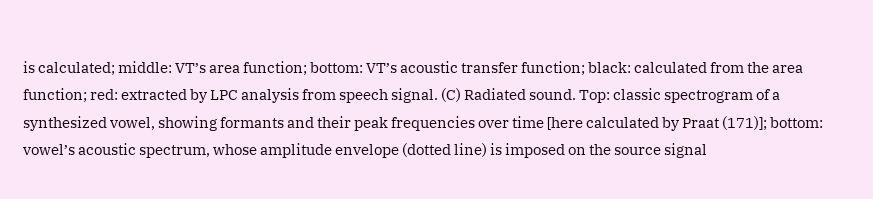is calculated; middle: VT’s area function; bottom: VT’s acoustic transfer function; black: calculated from the area function; red: extracted by LPC analysis from speech signal. (C) Radiated sound. Top: classic spectrogram of a synthesized vowel, showing formants and their peak frequencies over time [here calculated by Praat (171)]; bottom: vowel’s acoustic spectrum, whose amplitude envelope (dotted line) is imposed on the source signal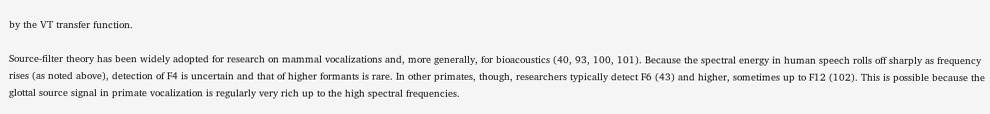by the VT transfer function.

Source-filter theory has been widely adopted for research on mammal vocalizations and, more generally, for bioacoustics (40, 93, 100, 101). Because the spectral energy in human speech rolls off sharply as frequency rises (as noted above), detection of F4 is uncertain and that of higher formants is rare. In other primates, though, researchers typically detect F6 (43) and higher, sometimes up to F12 (102). This is possible because the glottal source signal in primate vocalization is regularly very rich up to the high spectral frequencies.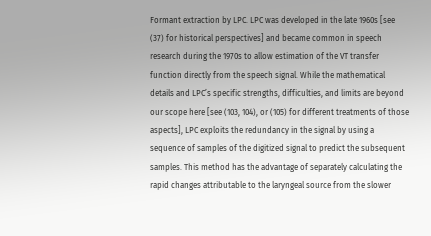Formant extraction by LPC. LPC was developed in the late 1960s [see (37) for historical perspectives] and became common in speech research during the 1970s to allow estimation of the VT transfer function directly from the speech signal. While the mathematical details and LPC’s specific strengths, difficulties, and limits are beyond our scope here [see (103, 104), or (105) for different treatments of those aspects], LPC exploits the redundancy in the signal by using a sequence of samples of the digitized signal to predict the subsequent samples. This method has the advantage of separately calculating the rapid changes attributable to the laryngeal source from the slower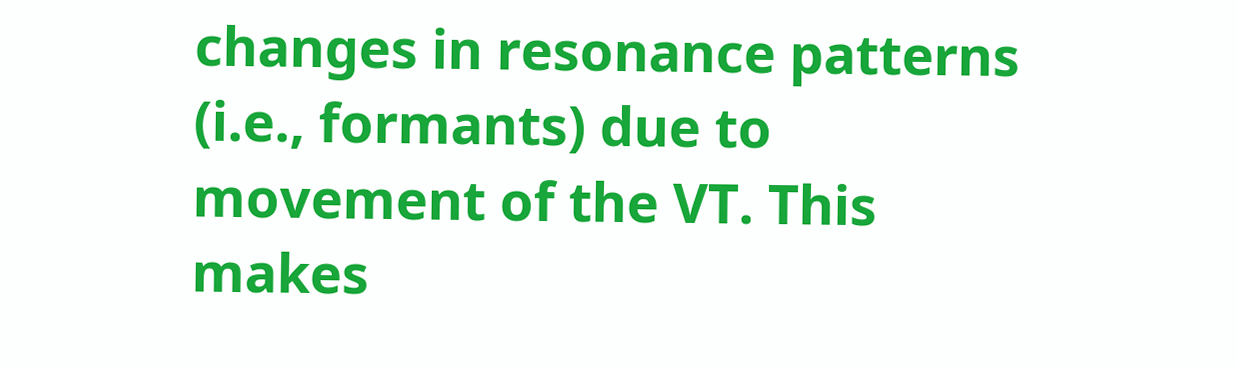changes in resonance patterns (i.e., formants) due to movement of the VT. This makes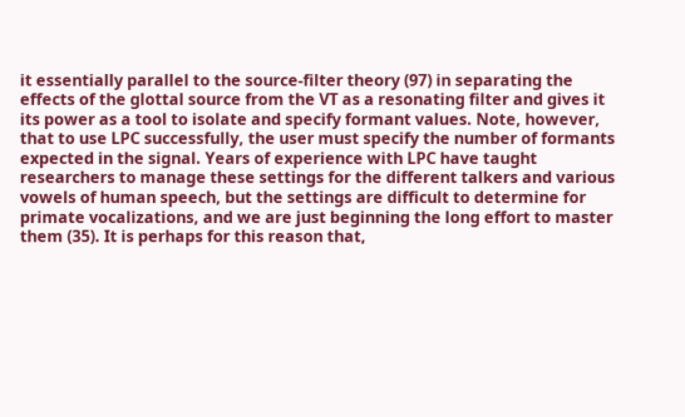it essentially parallel to the source-filter theory (97) in separating the effects of the glottal source from the VT as a resonating filter and gives it its power as a tool to isolate and specify formant values. Note, however, that to use LPC successfully, the user must specify the number of formants expected in the signal. Years of experience with LPC have taught researchers to manage these settings for the different talkers and various vowels of human speech, but the settings are difficult to determine for primate vocalizations, and we are just beginning the long effort to master them (35). It is perhaps for this reason that,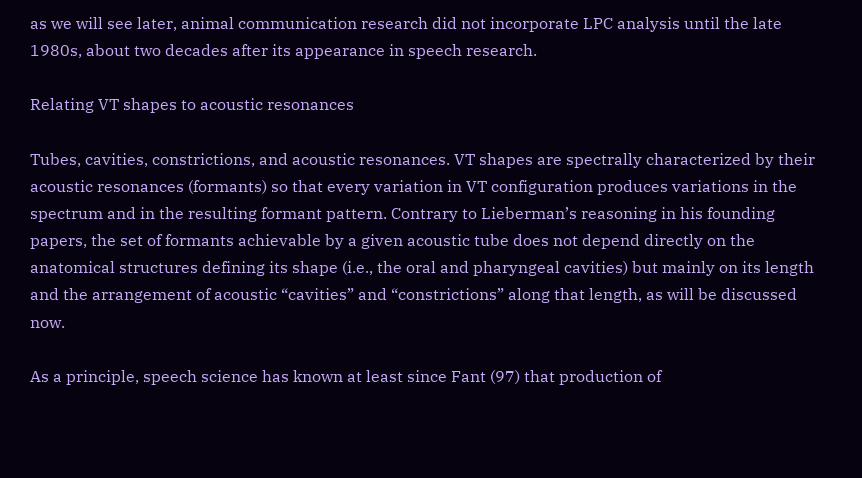as we will see later, animal communication research did not incorporate LPC analysis until the late 1980s, about two decades after its appearance in speech research.

Relating VT shapes to acoustic resonances

Tubes, cavities, constrictions, and acoustic resonances. VT shapes are spectrally characterized by their acoustic resonances (formants) so that every variation in VT configuration produces variations in the spectrum and in the resulting formant pattern. Contrary to Lieberman’s reasoning in his founding papers, the set of formants achievable by a given acoustic tube does not depend directly on the anatomical structures defining its shape (i.e., the oral and pharyngeal cavities) but mainly on its length and the arrangement of acoustic “cavities” and “constrictions” along that length, as will be discussed now.

As a principle, speech science has known at least since Fant (97) that production of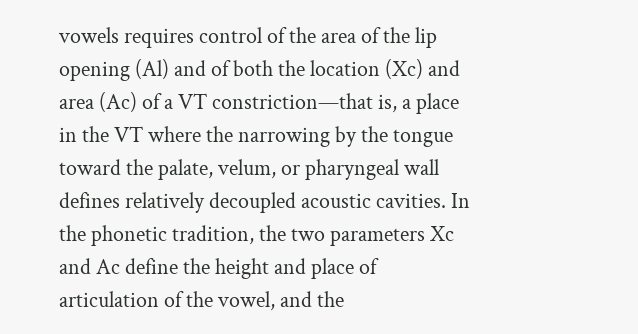vowels requires control of the area of the lip opening (Al) and of both the location (Xc) and area (Ac) of a VT constriction—that is, a place in the VT where the narrowing by the tongue toward the palate, velum, or pharyngeal wall defines relatively decoupled acoustic cavities. In the phonetic tradition, the two parameters Xc and Ac define the height and place of articulation of the vowel, and the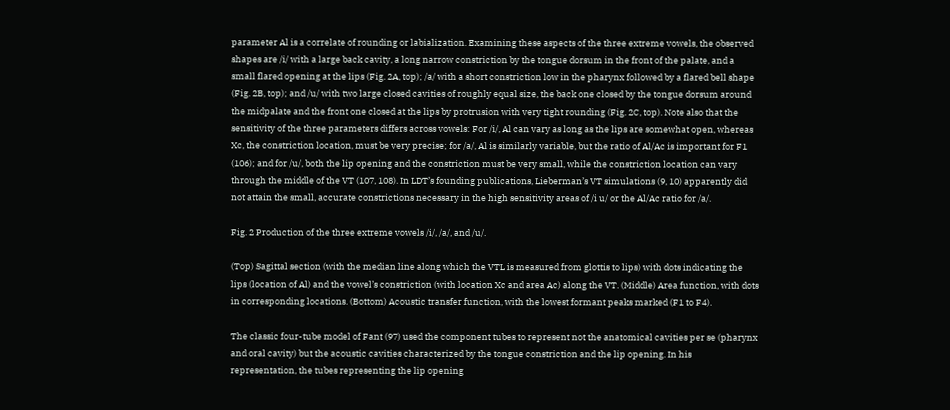parameter Al is a correlate of rounding or labialization. Examining these aspects of the three extreme vowels, the observed shapes are /i/ with a large back cavity, a long narrow constriction by the tongue dorsum in the front of the palate, and a small flared opening at the lips (Fig. 2A, top); /a/ with a short constriction low in the pharynx followed by a flared bell shape (Fig. 2B, top); and /u/ with two large closed cavities of roughly equal size, the back one closed by the tongue dorsum around the midpalate and the front one closed at the lips by protrusion with very tight rounding (Fig. 2C, top). Note also that the sensitivity of the three parameters differs across vowels: For /i/, Al can vary as long as the lips are somewhat open, whereas Xc, the constriction location, must be very precise; for /a/, Al is similarly variable, but the ratio of Al/Ac is important for F1 (106); and for /u/, both the lip opening and the constriction must be very small, while the constriction location can vary through the middle of the VT (107, 108). In LDT’s founding publications, Lieberman’s VT simulations (9, 10) apparently did not attain the small, accurate constrictions necessary in the high sensitivity areas of /i u/ or the Al/Ac ratio for /a/.

Fig. 2 Production of the three extreme vowels /i/, /a/, and /u/.

(Top) Sagittal section (with the median line along which the VTL is measured from glottis to lips) with dots indicating the lips (location of Al) and the vowel’s constriction (with location Xc and area Ac) along the VT. (Middle) Area function, with dots in corresponding locations. (Bottom) Acoustic transfer function, with the lowest formant peaks marked (F1 to F4).

The classic four-tube model of Fant (97) used the component tubes to represent not the anatomical cavities per se (pharynx and oral cavity) but the acoustic cavities characterized by the tongue constriction and the lip opening. In his representation, the tubes representing the lip opening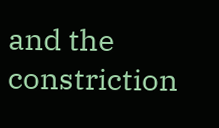and the constriction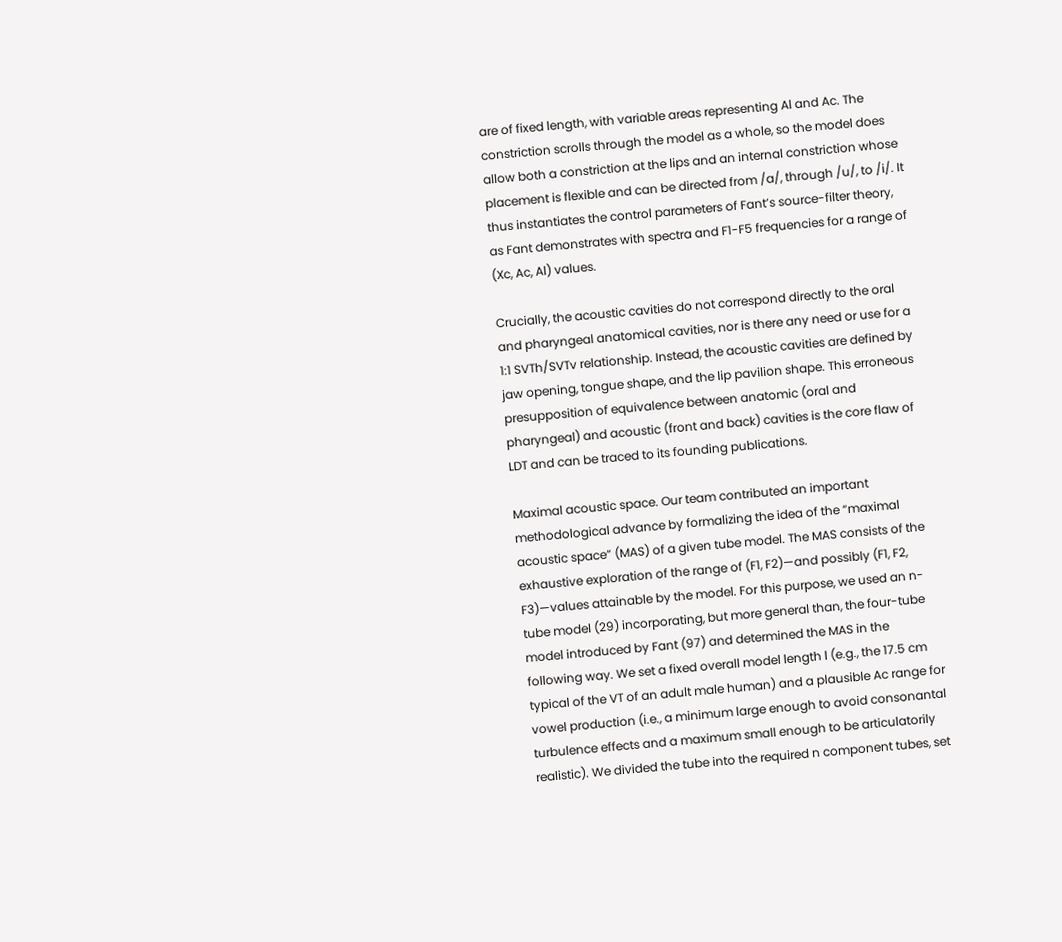are of fixed length, with variable areas representing Al and Ac. The constriction scrolls through the model as a whole, so the model does allow both a constriction at the lips and an internal constriction whose placement is flexible and can be directed from /a/, through /u/, to /i/. It thus instantiates the control parameters of Fant’s source-filter theory, as Fant demonstrates with spectra and F1-F5 frequencies for a range of (Xc, Ac, Al) values.

Crucially, the acoustic cavities do not correspond directly to the oral and pharyngeal anatomical cavities, nor is there any need or use for a 1:1 SVTh/SVTv relationship. Instead, the acoustic cavities are defined by jaw opening, tongue shape, and the lip pavilion shape. This erroneous presupposition of equivalence between anatomic (oral and pharyngeal) and acoustic (front and back) cavities is the core flaw of LDT and can be traced to its founding publications.

Maximal acoustic space. Our team contributed an important methodological advance by formalizing the idea of the “maximal acoustic space” (MAS) of a given tube model. The MAS consists of the exhaustive exploration of the range of (F1, F2)—and possibly (F1, F2, F3)—values attainable by the model. For this purpose, we used an n-tube model (29) incorporating, but more general than, the four-tube model introduced by Fant (97) and determined the MAS in the following way. We set a fixed overall model length l (e.g., the 17.5 cm typical of the VT of an adult male human) and a plausible Ac range for vowel production (i.e., a minimum large enough to avoid consonantal turbulence effects and a maximum small enough to be articulatorily realistic). We divided the tube into the required n component tubes, set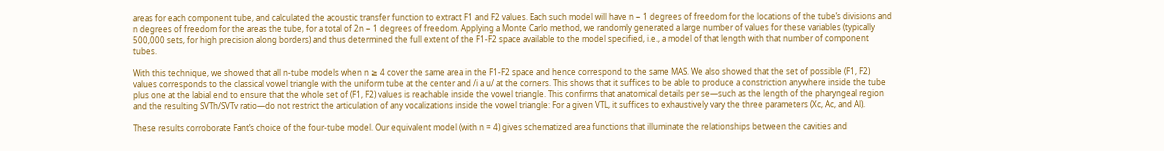areas for each component tube, and calculated the acoustic transfer function to extract F1 and F2 values. Each such model will have n − 1 degrees of freedom for the locations of the tube’s divisions and n degrees of freedom for the areas the tube, for a total of 2n − 1 degrees of freedom. Applying a Monte Carlo method, we randomly generated a large number of values for these variables (typically 500,000 sets, for high precision along borders) and thus determined the full extent of the F1-F2 space available to the model specified, i.e., a model of that length with that number of component tubes.

With this technique, we showed that all n-tube models when n ≥ 4 cover the same area in the F1-F2 space and hence correspond to the same MAS. We also showed that the set of possible (F1, F2) values corresponds to the classical vowel triangle with the uniform tube at the center and /i a u/ at the corners. This shows that it suffices to be able to produce a constriction anywhere inside the tube plus one at the labial end to ensure that the whole set of (F1, F2) values is reachable inside the vowel triangle. This confirms that anatomical details per se—such as the length of the pharyngeal region and the resulting SVTh/SVTv ratio—do not restrict the articulation of any vocalizations inside the vowel triangle: For a given VTL, it suffices to exhaustively vary the three parameters (Xc, Ac, and Al).

These results corroborate Fant’s choice of the four-tube model. Our equivalent model (with n = 4) gives schematized area functions that illuminate the relationships between the cavities and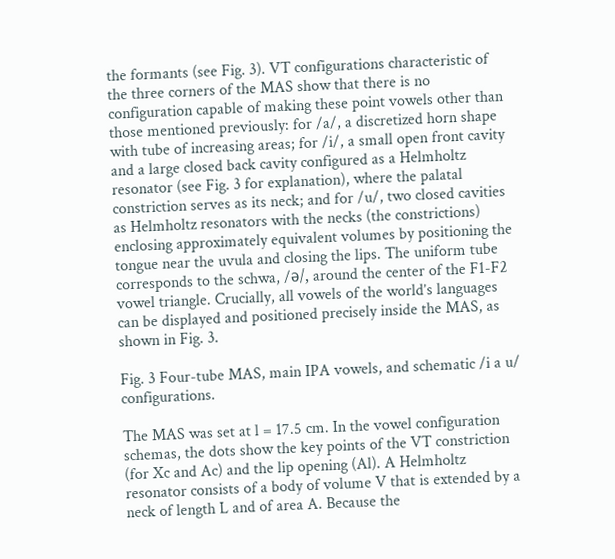the formants (see Fig. 3). VT configurations characteristic of the three corners of the MAS show that there is no configuration capable of making these point vowels other than those mentioned previously: for /a/, a discretized horn shape with tube of increasing areas; for /i/, a small open front cavity and a large closed back cavity configured as a Helmholtz resonator (see Fig. 3 for explanation), where the palatal constriction serves as its neck; and for /u/, two closed cavities as Helmholtz resonators with the necks (the constrictions) enclosing approximately equivalent volumes by positioning the tongue near the uvula and closing the lips. The uniform tube corresponds to the schwa, /ə/, around the center of the F1-F2 vowel triangle. Crucially, all vowels of the world’s languages can be displayed and positioned precisely inside the MAS, as shown in Fig. 3.

Fig. 3 Four-tube MAS, main IPA vowels, and schematic /i a u/ configurations.

The MAS was set at l = 17.5 cm. In the vowel configuration schemas, the dots show the key points of the VT constriction (for Xc and Ac) and the lip opening (Al). A Helmholtz resonator consists of a body of volume V that is extended by a neck of length L and of area A. Because the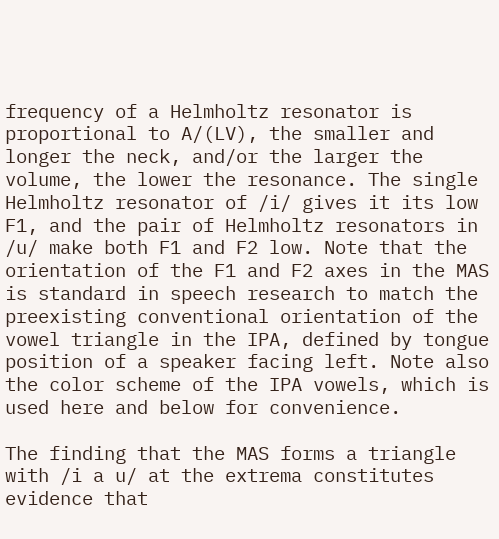frequency of a Helmholtz resonator is proportional to A/(LV), the smaller and longer the neck, and/or the larger the volume, the lower the resonance. The single Helmholtz resonator of /i/ gives it its low F1, and the pair of Helmholtz resonators in /u/ make both F1 and F2 low. Note that the orientation of the F1 and F2 axes in the MAS is standard in speech research to match the preexisting conventional orientation of the vowel triangle in the IPA, defined by tongue position of a speaker facing left. Note also the color scheme of the IPA vowels, which is used here and below for convenience.

The finding that the MAS forms a triangle with /i a u/ at the extrema constitutes evidence that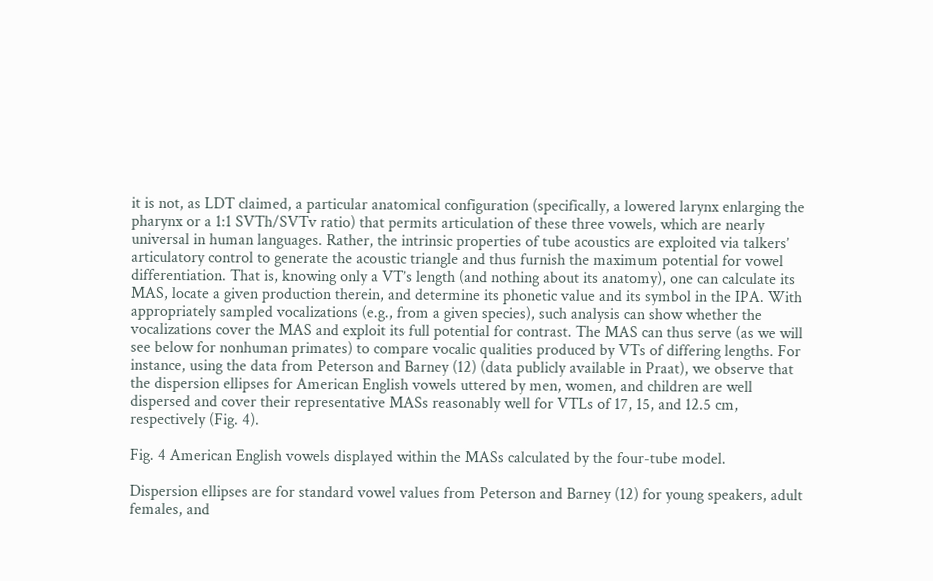it is not, as LDT claimed, a particular anatomical configuration (specifically, a lowered larynx enlarging the pharynx or a 1:1 SVTh/SVTv ratio) that permits articulation of these three vowels, which are nearly universal in human languages. Rather, the intrinsic properties of tube acoustics are exploited via talkers’ articulatory control to generate the acoustic triangle and thus furnish the maximum potential for vowel differentiation. That is, knowing only a VT’s length (and nothing about its anatomy), one can calculate its MAS, locate a given production therein, and determine its phonetic value and its symbol in the IPA. With appropriately sampled vocalizations (e.g., from a given species), such analysis can show whether the vocalizations cover the MAS and exploit its full potential for contrast. The MAS can thus serve (as we will see below for nonhuman primates) to compare vocalic qualities produced by VTs of differing lengths. For instance, using the data from Peterson and Barney (12) (data publicly available in Praat), we observe that the dispersion ellipses for American English vowels uttered by men, women, and children are well dispersed and cover their representative MASs reasonably well for VTLs of 17, 15, and 12.5 cm, respectively (Fig. 4).

Fig. 4 American English vowels displayed within the MASs calculated by the four-tube model.

Dispersion ellipses are for standard vowel values from Peterson and Barney (12) for young speakers, adult females, and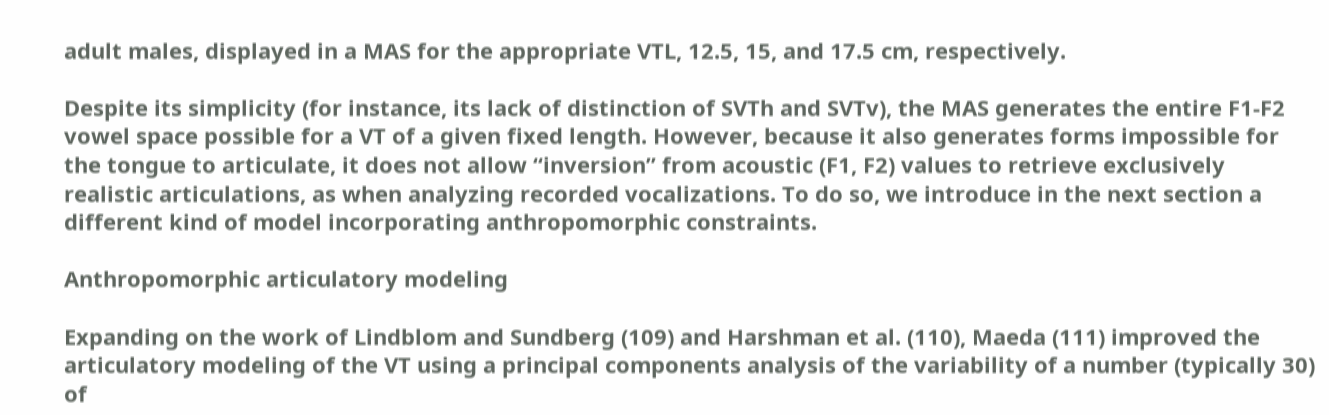adult males, displayed in a MAS for the appropriate VTL, 12.5, 15, and 17.5 cm, respectively.

Despite its simplicity (for instance, its lack of distinction of SVTh and SVTv), the MAS generates the entire F1-F2 vowel space possible for a VT of a given fixed length. However, because it also generates forms impossible for the tongue to articulate, it does not allow “inversion” from acoustic (F1, F2) values to retrieve exclusively realistic articulations, as when analyzing recorded vocalizations. To do so, we introduce in the next section a different kind of model incorporating anthropomorphic constraints.

Anthropomorphic articulatory modeling

Expanding on the work of Lindblom and Sundberg (109) and Harshman et al. (110), Maeda (111) improved the articulatory modeling of the VT using a principal components analysis of the variability of a number (typically 30) of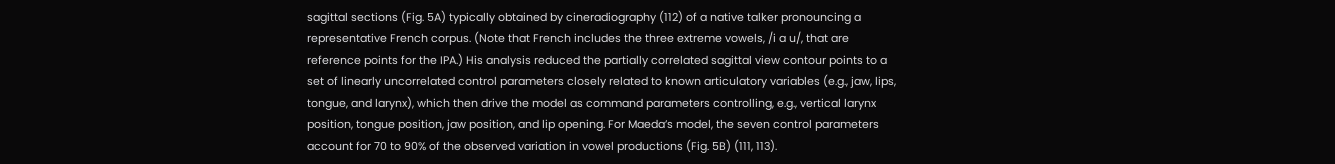sagittal sections (Fig. 5A) typically obtained by cineradiography (112) of a native talker pronouncing a representative French corpus. (Note that French includes the three extreme vowels, /i a u/, that are reference points for the IPA.) His analysis reduced the partially correlated sagittal view contour points to a set of linearly uncorrelated control parameters closely related to known articulatory variables (e.g., jaw, lips, tongue, and larynx), which then drive the model as command parameters controlling, e.g., vertical larynx position, tongue position, jaw position, and lip opening. For Maeda’s model, the seven control parameters account for 70 to 90% of the observed variation in vowel productions (Fig. 5B) (111, 113).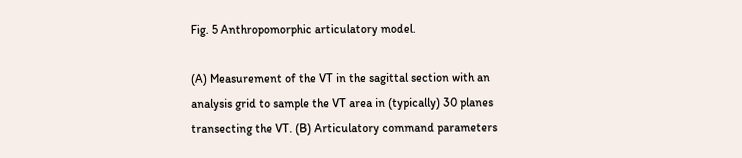Fig. 5 Anthropomorphic articulatory model.

(A) Measurement of the VT in the sagittal section with an analysis grid to sample the VT area in (typically) 30 planes transecting the VT. (B) Articulatory command parameters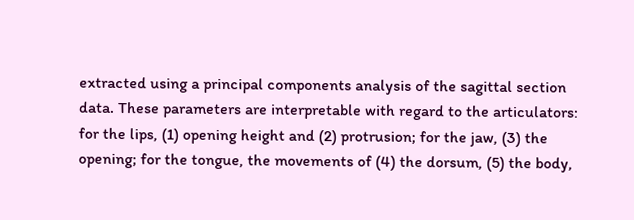extracted using a principal components analysis of the sagittal section data. These parameters are interpretable with regard to the articulators: for the lips, (1) opening height and (2) protrusion; for the jaw, (3) the opening; for the tongue, the movements of (4) the dorsum, (5) the body,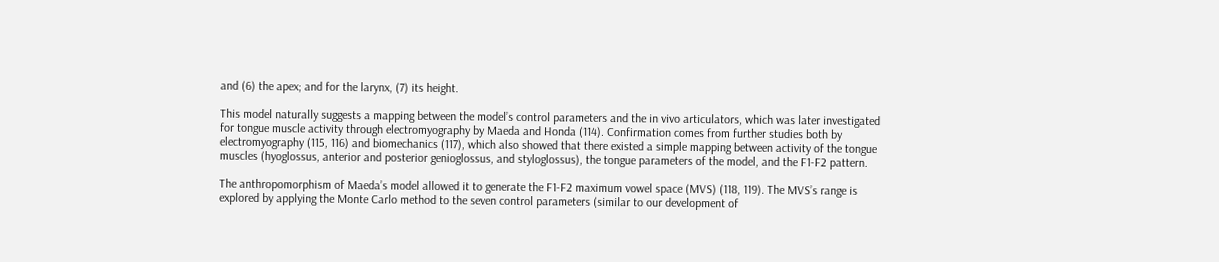and (6) the apex; and for the larynx, (7) its height.

This model naturally suggests a mapping between the model’s control parameters and the in vivo articulators, which was later investigated for tongue muscle activity through electromyography by Maeda and Honda (114). Confirmation comes from further studies both by electromyography (115, 116) and biomechanics (117), which also showed that there existed a simple mapping between activity of the tongue muscles (hyoglossus, anterior and posterior genioglossus, and styloglossus), the tongue parameters of the model, and the F1-F2 pattern.

The anthropomorphism of Maeda’s model allowed it to generate the F1-F2 maximum vowel space (MVS) (118, 119). The MVS’s range is explored by applying the Monte Carlo method to the seven control parameters (similar to our development of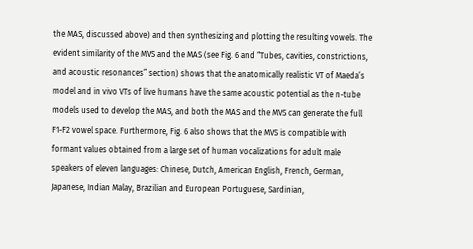the MAS, discussed above) and then synthesizing and plotting the resulting vowels. The evident similarity of the MVS and the MAS (see Fig. 6 and “Tubes, cavities, constrictions, and acoustic resonances” section) shows that the anatomically realistic VT of Maeda’s model and in vivo VTs of live humans have the same acoustic potential as the n-tube models used to develop the MAS, and both the MAS and the MVS can generate the full F1-F2 vowel space. Furthermore, Fig. 6 also shows that the MVS is compatible with formant values obtained from a large set of human vocalizations for adult male speakers of eleven languages: Chinese, Dutch, American English, French, German, Japanese, Indian Malay, Brazilian and European Portuguese, Sardinian,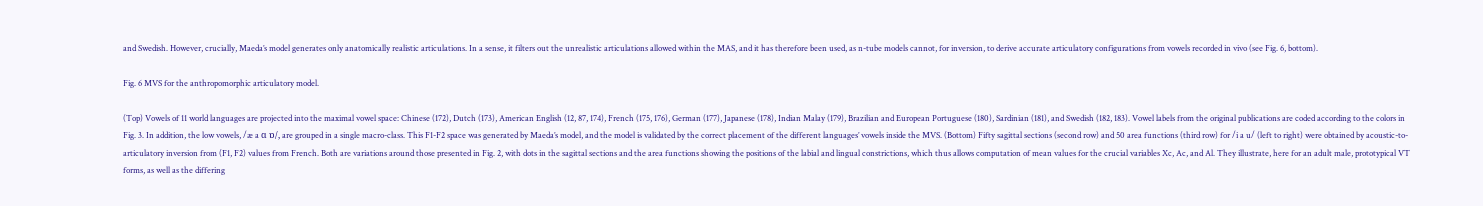and Swedish. However, crucially, Maeda’s model generates only anatomically realistic articulations. In a sense, it filters out the unrealistic articulations allowed within the MAS, and it has therefore been used, as n-tube models cannot, for inversion, to derive accurate articulatory configurations from vowels recorded in vivo (see Fig. 6, bottom).

Fig. 6 MVS for the anthropomorphic articulatory model.

(Top) Vowels of 11 world languages are projected into the maximal vowel space: Chinese (172), Dutch (173), American English (12, 87, 174), French (175, 176), German (177), Japanese (178), Indian Malay (179), Brazilian and European Portuguese (180), Sardinian (181), and Swedish (182, 183). Vowel labels from the original publications are coded according to the colors in Fig. 3. In addition, the low vowels, /æ a ɑ ɒ/, are grouped in a single macro-class. This F1-F2 space was generated by Maeda’s model, and the model is validated by the correct placement of the different languages’ vowels inside the MVS. (Bottom) Fifty sagittal sections (second row) and 50 area functions (third row) for /i a u/ (left to right) were obtained by acoustic-to-articulatory inversion from (F1, F2) values from French. Both are variations around those presented in Fig. 2, with dots in the sagittal sections and the area functions showing the positions of the labial and lingual constrictions, which thus allows computation of mean values for the crucial variables Xc, Ac, and Al. They illustrate, here for an adult male, prototypical VT forms, as well as the differing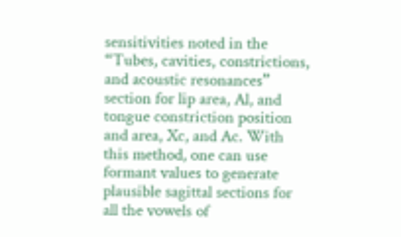sensitivities noted in the “Tubes, cavities, constrictions, and acoustic resonances” section for lip area, Al, and tongue constriction position and area, Xc, and Ac. With this method, one can use formant values to generate plausible sagittal sections for all the vowels of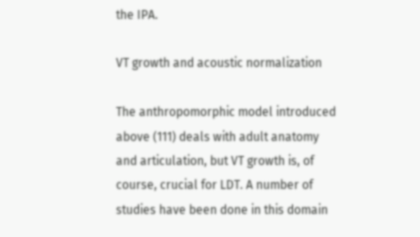the IPA.

VT growth and acoustic normalization

The anthropomorphic model introduced above (111) deals with adult anatomy and articulation, but VT growth is, of course, crucial for LDT. A number of studies have been done in this domain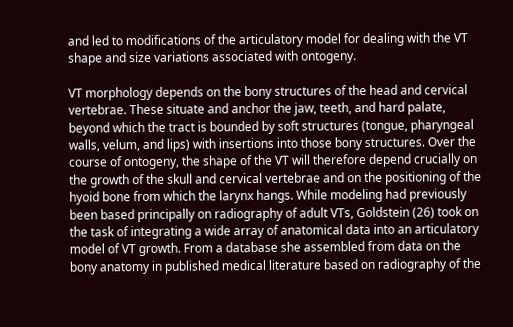and led to modifications of the articulatory model for dealing with the VT shape and size variations associated with ontogeny.

VT morphology depends on the bony structures of the head and cervical vertebrae. These situate and anchor the jaw, teeth, and hard palate, beyond which the tract is bounded by soft structures (tongue, pharyngeal walls, velum, and lips) with insertions into those bony structures. Over the course of ontogeny, the shape of the VT will therefore depend crucially on the growth of the skull and cervical vertebrae and on the positioning of the hyoid bone from which the larynx hangs. While modeling had previously been based principally on radiography of adult VTs, Goldstein (26) took on the task of integrating a wide array of anatomical data into an articulatory model of VT growth. From a database she assembled from data on the bony anatomy in published medical literature based on radiography of the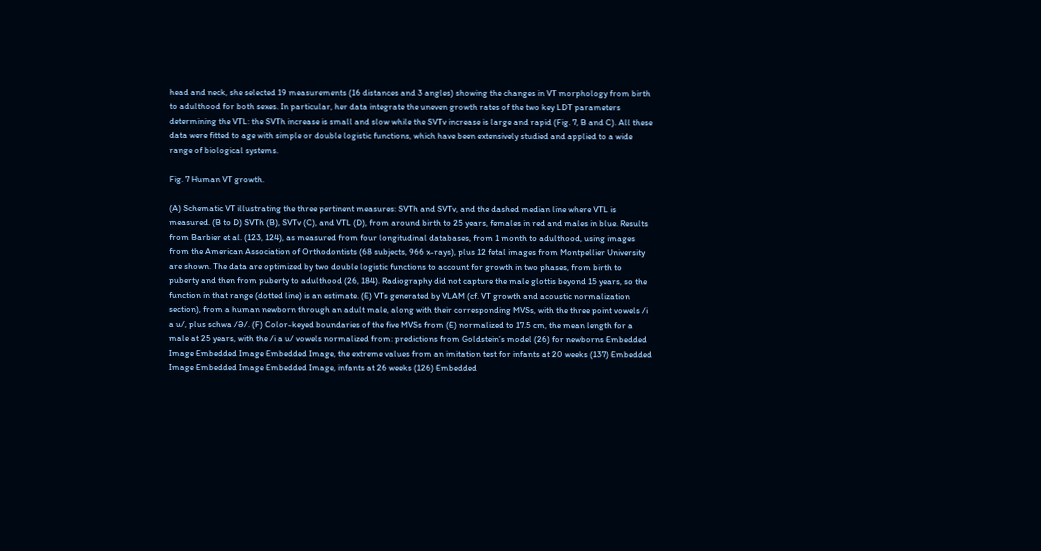head and neck, she selected 19 measurements (16 distances and 3 angles) showing the changes in VT morphology from birth to adulthood for both sexes. In particular, her data integrate the uneven growth rates of the two key LDT parameters determining the VTL: the SVTh increase is small and slow while the SVTv increase is large and rapid (Fig. 7, B and C). All these data were fitted to age with simple or double logistic functions, which have been extensively studied and applied to a wide range of biological systems.

Fig. 7 Human VT growth.

(A) Schematic VT illustrating the three pertinent measures: SVTh and SVTv, and the dashed median line where VTL is measured. (B to D) SVTh (B), SVTv (C), and VTL (D), from around birth to 25 years, females in red and males in blue. Results from Barbier et al. (123, 124), as measured from four longitudinal databases, from 1 month to adulthood, using images from the American Association of Orthodontists (68 subjects, 966 x-rays), plus 12 fetal images from Montpellier University are shown. The data are optimized by two double logistic functions to account for growth in two phases, from birth to puberty and then from puberty to adulthood (26, 184). Radiography did not capture the male glottis beyond 15 years, so the function in that range (dotted line) is an estimate. (E) VTs generated by VLAM (cf. VT growth and acoustic normalization section), from a human newborn through an adult male, along with their corresponding MVSs, with the three point vowels /i a u/, plus schwa /Ə/. (F) Color-keyed boundaries of the five MVSs from (E) normalized to 17.5 cm, the mean length for a male at 25 years, with the /i a u/ vowels normalized from: predictions from Goldstein’s model (26) for newborns Embedded Image Embedded Image Embedded Image, the extreme values from an imitation test for infants at 20 weeks (137) Embedded Image Embedded Image Embedded Image, infants at 26 weeks (126) Embedded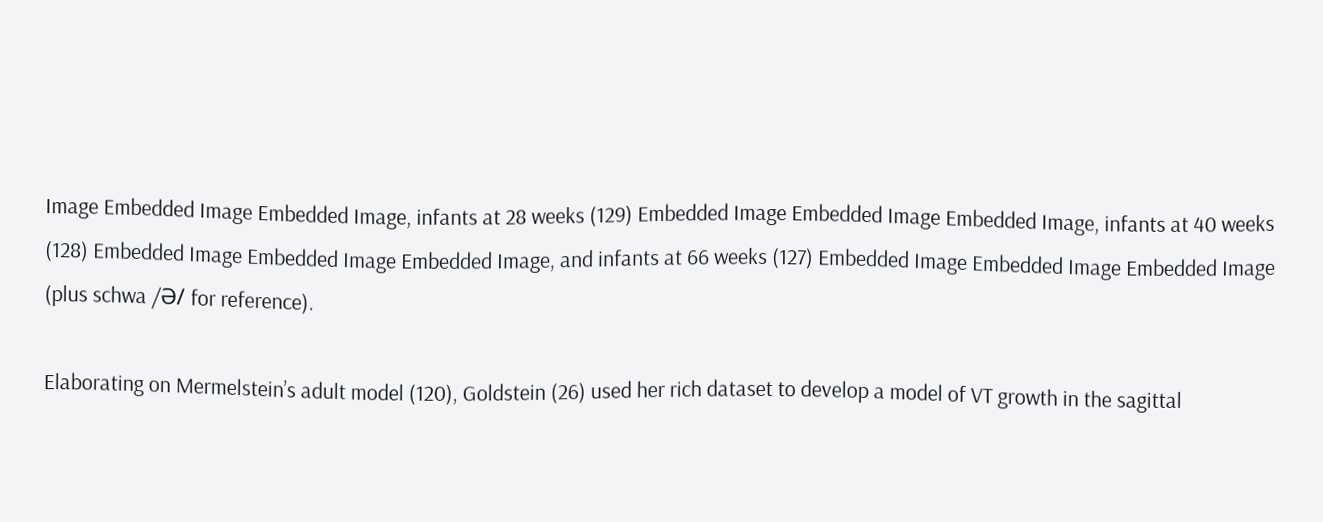Image Embedded Image Embedded Image, infants at 28 weeks (129) Embedded Image Embedded Image Embedded Image, infants at 40 weeks (128) Embedded Image Embedded Image Embedded Image, and infants at 66 weeks (127) Embedded Image Embedded Image Embedded Image (plus schwa /Ə/ for reference).

Elaborating on Mermelstein’s adult model (120), Goldstein (26) used her rich dataset to develop a model of VT growth in the sagittal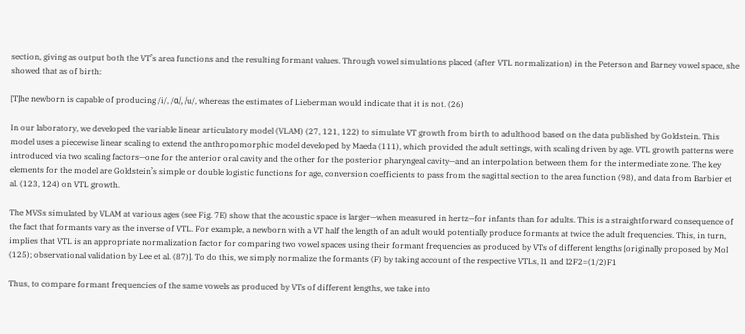section, giving as output both the VT’s area functions and the resulting formant values. Through vowel simulations placed (after VTL normalization) in the Peterson and Barney vowel space, she showed that as of birth:

[T]he newborn is capable of producing /i/, /ɑ/, /u/, whereas the estimates of Lieberman would indicate that it is not. (26)

In our laboratory, we developed the variable linear articulatory model (VLAM) (27, 121, 122) to simulate VT growth from birth to adulthood based on the data published by Goldstein. This model uses a piecewise linear scaling to extend the anthropomorphic model developed by Maeda (111), which provided the adult settings, with scaling driven by age. VTL growth patterns were introduced via two scaling factors—one for the anterior oral cavity and the other for the posterior pharyngeal cavity—and an interpolation between them for the intermediate zone. The key elements for the model are Goldstein’s simple or double logistic functions for age, conversion coefficients to pass from the sagittal section to the area function (98), and data from Barbier et al. (123, 124) on VTL growth.

The MVSs simulated by VLAM at various ages (see Fig. 7E) show that the acoustic space is larger—when measured in hertz—for infants than for adults. This is a straightforward consequence of the fact that formants vary as the inverse of VTL. For example, a newborn with a VT half the length of an adult would potentially produce formants at twice the adult frequencies. This, in turn, implies that VTL is an appropriate normalization factor for comparing two vowel spaces using their formant frequencies as produced by VTs of different lengths [originally proposed by Mol (125); observational validation by Lee et al. (87)]. To do this, we simply normalize the formants (F) by taking account of the respective VTLs, l1 and l2F2=(1/2)F1

Thus, to compare formant frequencies of the same vowels as produced by VTs of different lengths, we take into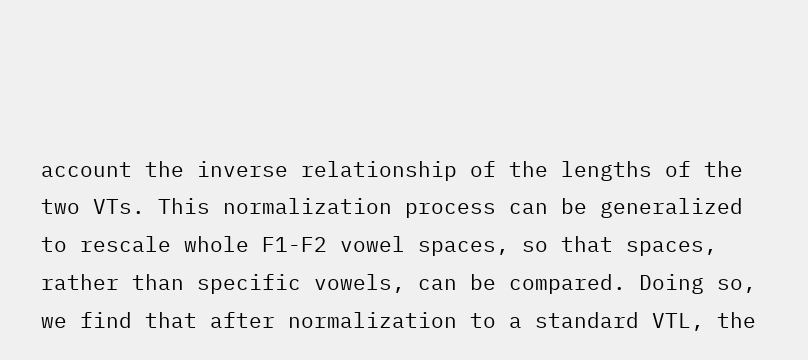account the inverse relationship of the lengths of the two VTs. This normalization process can be generalized to rescale whole F1-F2 vowel spaces, so that spaces, rather than specific vowels, can be compared. Doing so, we find that after normalization to a standard VTL, the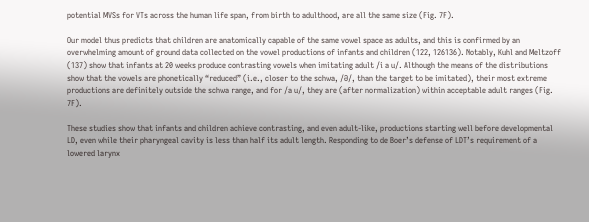potential MVSs for VTs across the human life span, from birth to adulthood, are all the same size (Fig. 7F).

Our model thus predicts that children are anatomically capable of the same vowel space as adults, and this is confirmed by an overwhelming amount of ground data collected on the vowel productions of infants and children (122, 126136). Notably, Kuhl and Meltzoff (137) show that infants at 20 weeks produce contrasting vowels when imitating adult /i a u/. Although the means of the distributions show that the vowels are phonetically “reduced” (i.e., closer to the schwa, /Ə/, than the target to be imitated), their most extreme productions are definitely outside the schwa range, and for /a u/, they are (after normalization) within acceptable adult ranges (Fig. 7F).

These studies show that infants and children achieve contrasting, and even adult-like, productions starting well before developmental LD, even while their pharyngeal cavity is less than half its adult length. Responding to de Boer’s defense of LDT’s requirement of a lowered larynx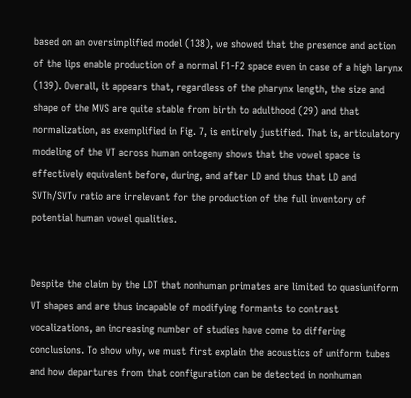based on an oversimplified model (138), we showed that the presence and action of the lips enable production of a normal F1-F2 space even in case of a high larynx (139). Overall, it appears that, regardless of the pharynx length, the size and shape of the MVS are quite stable from birth to adulthood (29) and that normalization, as exemplified in Fig. 7, is entirely justified. That is, articulatory modeling of the VT across human ontogeny shows that the vowel space is effectively equivalent before, during, and after LD and thus that LD and SVTh/SVTv ratio are irrelevant for the production of the full inventory of potential human vowel qualities.


Despite the claim by the LDT that nonhuman primates are limited to quasiuniform VT shapes and are thus incapable of modifying formants to contrast vocalizations, an increasing number of studies have come to differing conclusions. To show why, we must first explain the acoustics of uniform tubes and how departures from that configuration can be detected in nonhuman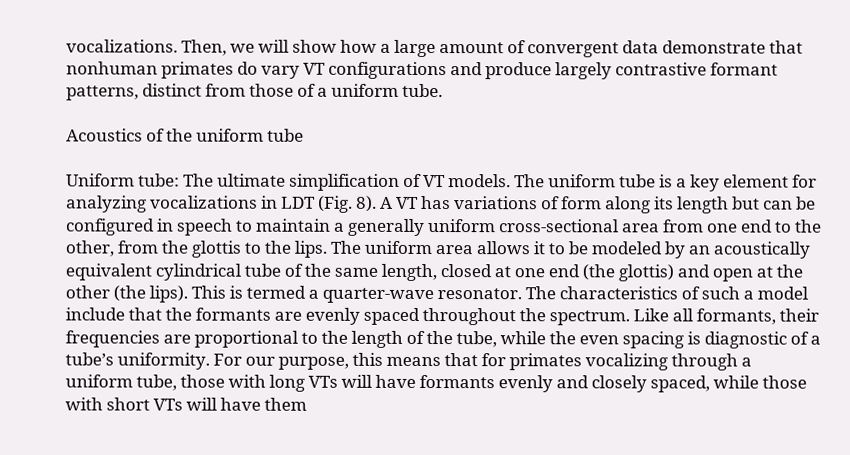vocalizations. Then, we will show how a large amount of convergent data demonstrate that nonhuman primates do vary VT configurations and produce largely contrastive formant patterns, distinct from those of a uniform tube.

Acoustics of the uniform tube

Uniform tube: The ultimate simplification of VT models. The uniform tube is a key element for analyzing vocalizations in LDT (Fig. 8). A VT has variations of form along its length but can be configured in speech to maintain a generally uniform cross-sectional area from one end to the other, from the glottis to the lips. The uniform area allows it to be modeled by an acoustically equivalent cylindrical tube of the same length, closed at one end (the glottis) and open at the other (the lips). This is termed a quarter-wave resonator. The characteristics of such a model include that the formants are evenly spaced throughout the spectrum. Like all formants, their frequencies are proportional to the length of the tube, while the even spacing is diagnostic of a tube’s uniformity. For our purpose, this means that for primates vocalizing through a uniform tube, those with long VTs will have formants evenly and closely spaced, while those with short VTs will have them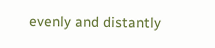evenly and distantly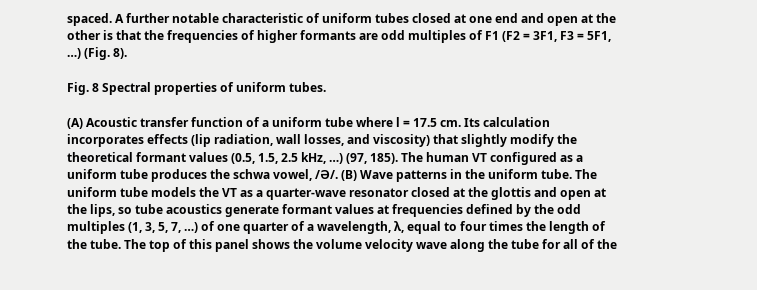spaced. A further notable characteristic of uniform tubes closed at one end and open at the other is that the frequencies of higher formants are odd multiples of F1 (F2 = 3F1, F3 = 5F1, …) (Fig. 8).

Fig. 8 Spectral properties of uniform tubes.

(A) Acoustic transfer function of a uniform tube where l = 17.5 cm. Its calculation incorporates effects (lip radiation, wall losses, and viscosity) that slightly modify the theoretical formant values (0.5, 1.5, 2.5 kHz, …) (97, 185). The human VT configured as a uniform tube produces the schwa vowel, /Ə/. (B) Wave patterns in the uniform tube. The uniform tube models the VT as a quarter-wave resonator closed at the glottis and open at the lips, so tube acoustics generate formant values at frequencies defined by the odd multiples (1, 3, 5, 7, …) of one quarter of a wavelength, λ, equal to four times the length of the tube. The top of this panel shows the volume velocity wave along the tube for all of the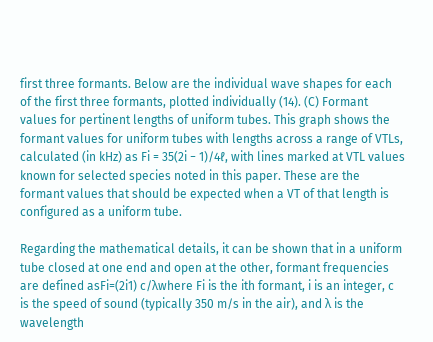first three formants. Below are the individual wave shapes for each of the first three formants, plotted individually (14). (C) Formant values for pertinent lengths of uniform tubes. This graph shows the formant values for uniform tubes with lengths across a range of VTLs, calculated (in kHz) as Fi = 35(2i − 1)/4ℓ, with lines marked at VTL values known for selected species noted in this paper. These are the formant values that should be expected when a VT of that length is configured as a uniform tube.

Regarding the mathematical details, it can be shown that in a uniform tube closed at one end and open at the other, formant frequencies are defined asFi=(2i1) c/λwhere Fi is the ith formant, i is an integer, c is the speed of sound (typically 350 m/s in the air), and λ is the wavelength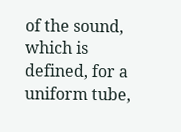of the sound, which is defined, for a uniform tube,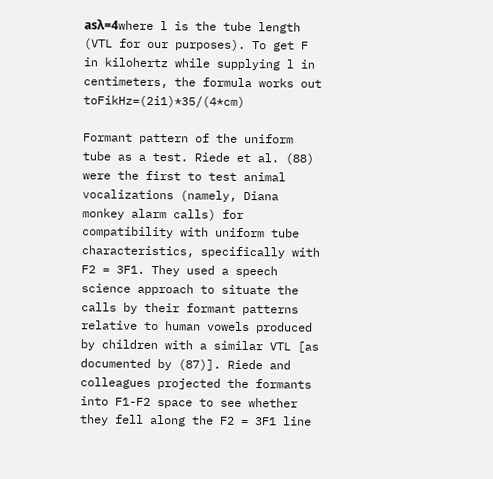asλ=4where l is the tube length (VTL for our purposes). To get F in kilohertz while supplying l in centimeters, the formula works out toFikHz=(2i1)*35/(4*cm)

Formant pattern of the uniform tube as a test. Riede et al. (88) were the first to test animal vocalizations (namely, Diana monkey alarm calls) for compatibility with uniform tube characteristics, specifically with F2 = 3F1. They used a speech science approach to situate the calls by their formant patterns relative to human vowels produced by children with a similar VTL [as documented by (87)]. Riede and colleagues projected the formants into F1-F2 space to see whether they fell along the F2 = 3F1 line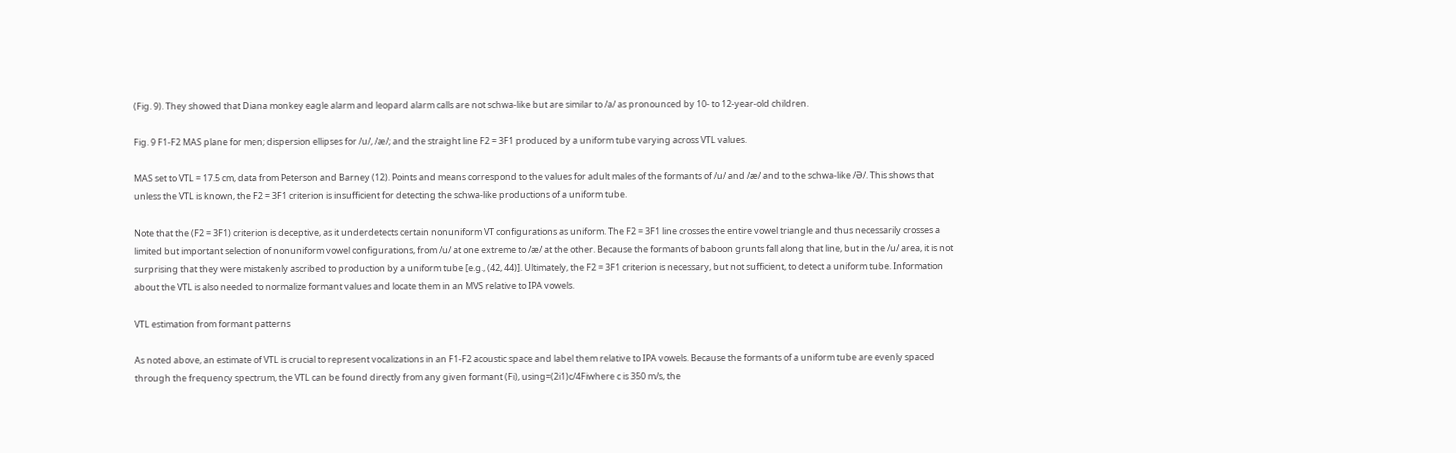(Fig. 9). They showed that Diana monkey eagle alarm and leopard alarm calls are not schwa-like but are similar to /a/ as pronounced by 10- to 12-year-old children.

Fig. 9 F1-F2 MAS plane for men; dispersion ellipses for /u/, /æ/; and the straight line F2 = 3F1 produced by a uniform tube varying across VTL values.

MAS set to VTL = 17.5 cm, data from Peterson and Barney (12). Points and means correspond to the values for adult males of the formants of /u/ and /æ/ and to the schwa-like /Ə/. This shows that unless the VTL is known, the F2 = 3F1 criterion is insufficient for detecting the schwa-like productions of a uniform tube.

Note that the (F2 = 3F1) criterion is deceptive, as it underdetects certain nonuniform VT configurations as uniform. The F2 = 3F1 line crosses the entire vowel triangle and thus necessarily crosses a limited but important selection of nonuniform vowel configurations, from /u/ at one extreme to /æ/ at the other. Because the formants of baboon grunts fall along that line, but in the /u/ area, it is not surprising that they were mistakenly ascribed to production by a uniform tube [e.g., (42, 44)]. Ultimately, the F2 = 3F1 criterion is necessary, but not sufficient, to detect a uniform tube. Information about the VTL is also needed to normalize formant values and locate them in an MVS relative to IPA vowels.

VTL estimation from formant patterns

As noted above, an estimate of VTL is crucial to represent vocalizations in an F1-F2 acoustic space and label them relative to IPA vowels. Because the formants of a uniform tube are evenly spaced through the frequency spectrum, the VTL can be found directly from any given formant (Fi), using=(2i1)c/4Fiwhere c is 350 m/s, the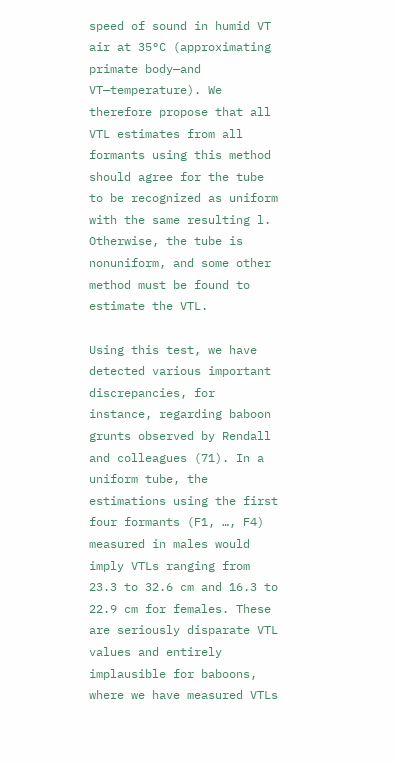speed of sound in humid VT air at 35°C (approximating primate body—and VT—temperature). We therefore propose that all VTL estimates from all formants using this method should agree for the tube to be recognized as uniform with the same resulting l. Otherwise, the tube is nonuniform, and some other method must be found to estimate the VTL.

Using this test, we have detected various important discrepancies, for instance, regarding baboon grunts observed by Rendall and colleagues (71). In a uniform tube, the estimations using the first four formants (F1, …, F4) measured in males would imply VTLs ranging from 23.3 to 32.6 cm and 16.3 to 22.9 cm for females. These are seriously disparate VTL values and entirely implausible for baboons, where we have measured VTLs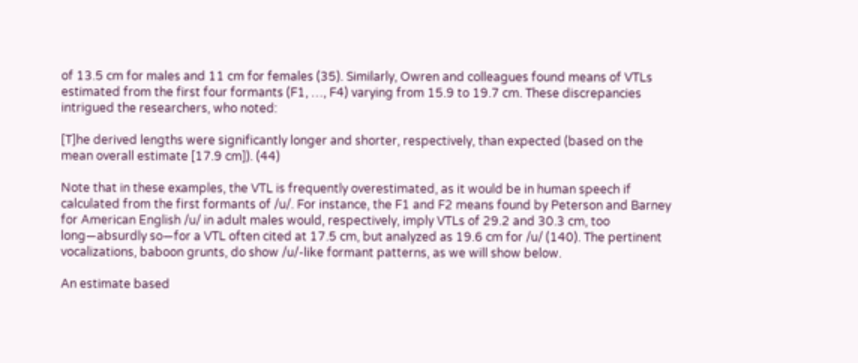of 13.5 cm for males and 11 cm for females (35). Similarly, Owren and colleagues found means of VTLs estimated from the first four formants (F1, …, F4) varying from 15.9 to 19.7 cm. These discrepancies intrigued the researchers, who noted:

[T]he derived lengths were significantly longer and shorter, respectively, than expected (based on the mean overall estimate [17.9 cm]). (44)

Note that in these examples, the VTL is frequently overestimated, as it would be in human speech if calculated from the first formants of /u/. For instance, the F1 and F2 means found by Peterson and Barney for American English /u/ in adult males would, respectively, imply VTLs of 29.2 and 30.3 cm, too long—absurdly so—for a VTL often cited at 17.5 cm, but analyzed as 19.6 cm for /u/ (140). The pertinent vocalizations, baboon grunts, do show /u/-like formant patterns, as we will show below.

An estimate based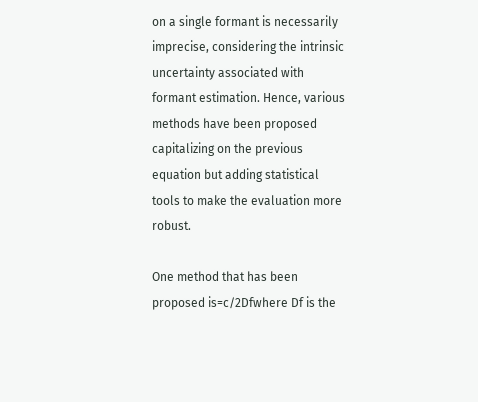on a single formant is necessarily imprecise, considering the intrinsic uncertainty associated with formant estimation. Hence, various methods have been proposed capitalizing on the previous equation but adding statistical tools to make the evaluation more robust.

One method that has been proposed is=c/2Dfwhere Df is the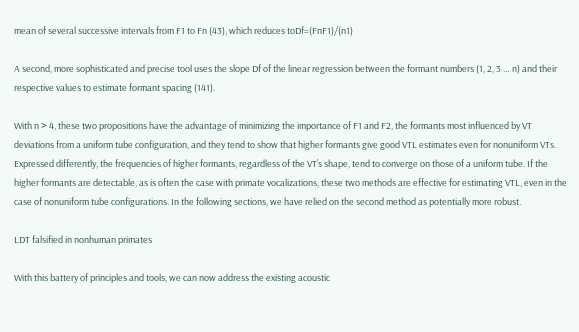mean of several successive intervals from F1 to Fn (43), which reduces toDf=(FnF1)/(n1)

A second, more sophisticated and precise tool uses the slope Df of the linear regression between the formant numbers (1, 2, 3 … n) and their respective values to estimate formant spacing (141).

With n > 4, these two propositions have the advantage of minimizing the importance of F1 and F2, the formants most influenced by VT deviations from a uniform tube configuration, and they tend to show that higher formants give good VTL estimates even for nonuniform VTs. Expressed differently, the frequencies of higher formants, regardless of the VT’s shape, tend to converge on those of a uniform tube. If the higher formants are detectable, as is often the case with primate vocalizations, these two methods are effective for estimating VTL, even in the case of nonuniform tube configurations. In the following sections, we have relied on the second method as potentially more robust.

LDT falsified in nonhuman primates

With this battery of principles and tools, we can now address the existing acoustic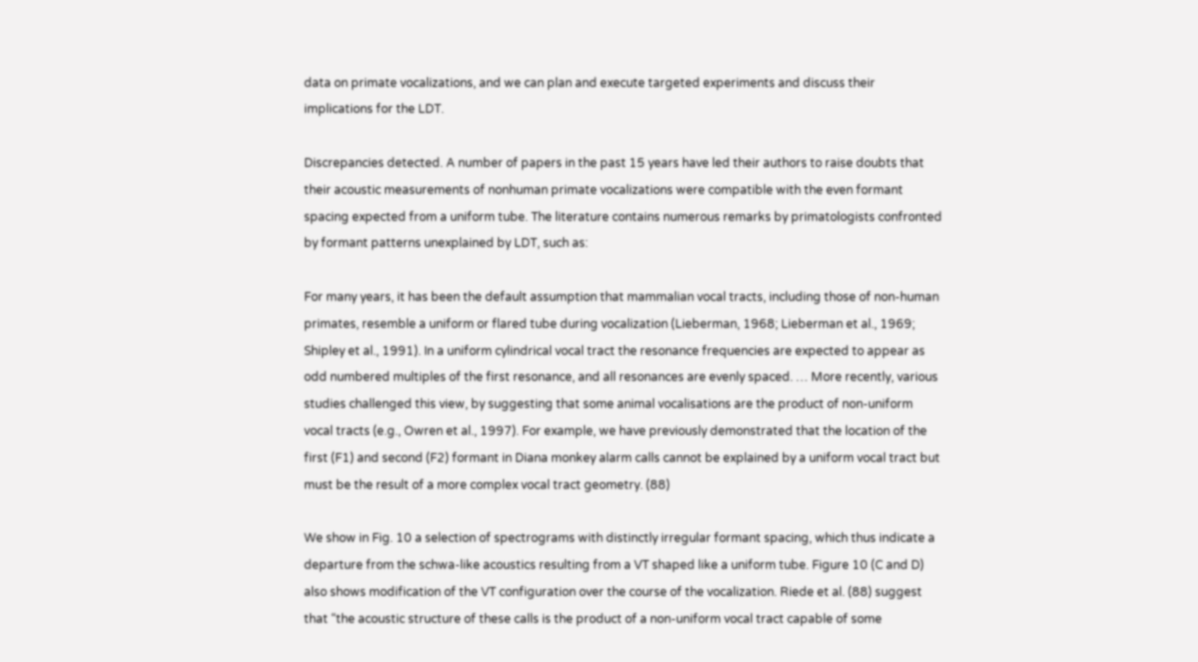data on primate vocalizations, and we can plan and execute targeted experiments and discuss their implications for the LDT.

Discrepancies detected. A number of papers in the past 15 years have led their authors to raise doubts that their acoustic measurements of nonhuman primate vocalizations were compatible with the even formant spacing expected from a uniform tube. The literature contains numerous remarks by primatologists confronted by formant patterns unexplained by LDT, such as:

For many years, it has been the default assumption that mammalian vocal tracts, including those of non-human primates, resemble a uniform or flared tube during vocalization (Lieberman, 1968; Lieberman et al., 1969; Shipley et al., 1991). In a uniform cylindrical vocal tract the resonance frequencies are expected to appear as odd numbered multiples of the first resonance, and all resonances are evenly spaced. … More recently, various studies challenged this view, by suggesting that some animal vocalisations are the product of non-uniform vocal tracts (e.g., Owren et al., 1997). For example, we have previously demonstrated that the location of the first (F1) and second (F2) formant in Diana monkey alarm calls cannot be explained by a uniform vocal tract but must be the result of a more complex vocal tract geometry. (88)

We show in Fig. 10 a selection of spectrograms with distinctly irregular formant spacing, which thus indicate a departure from the schwa-like acoustics resulting from a VT shaped like a uniform tube. Figure 10 (C and D) also shows modification of the VT configuration over the course of the vocalization. Riede et al. (88) suggest that “the acoustic structure of these calls is the product of a non-uniform vocal tract capable of some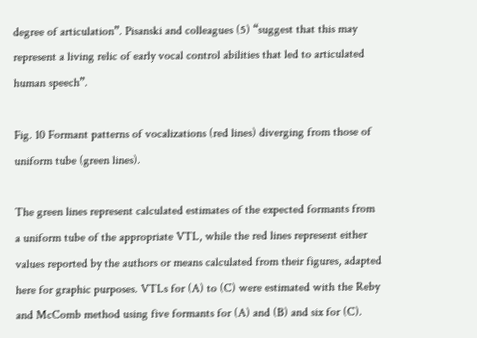degree of articulation”. Pisanski and colleagues (5) “suggest that this may represent a living relic of early vocal control abilities that led to articulated human speech”.

Fig. 10 Formant patterns of vocalizations (red lines) diverging from those of uniform tube (green lines).

The green lines represent calculated estimates of the expected formants from a uniform tube of the appropriate VTL, while the red lines represent either values reported by the authors or means calculated from their figures, adapted here for graphic purposes. VTLs for (A) to (C) were estimated with the Reby and McComb method using five formants for (A) and (B) and six for (C).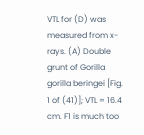VTL for (D) was measured from x-rays. (A) Double grunt of Gorilla gorilla beringei [Fig. 1 of (41)]; VTL = 16.4 cm. F1 is much too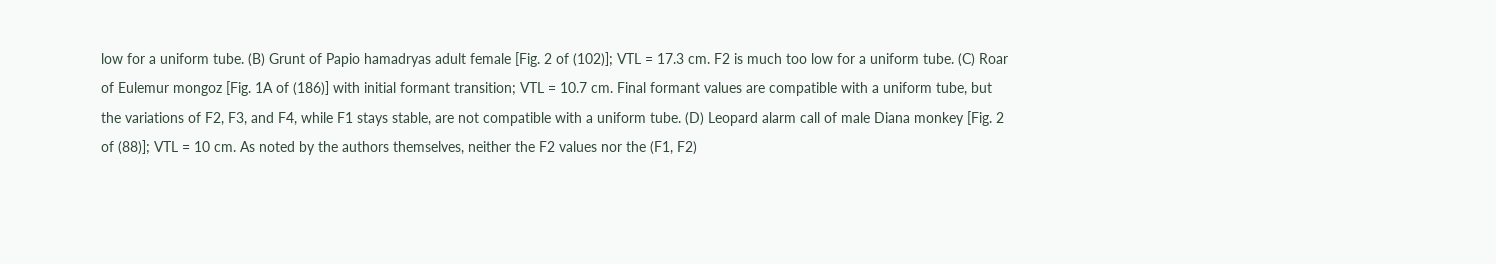low for a uniform tube. (B) Grunt of Papio hamadryas adult female [Fig. 2 of (102)]; VTL = 17.3 cm. F2 is much too low for a uniform tube. (C) Roar of Eulemur mongoz [Fig. 1A of (186)] with initial formant transition; VTL = 10.7 cm. Final formant values are compatible with a uniform tube, but the variations of F2, F3, and F4, while F1 stays stable, are not compatible with a uniform tube. (D) Leopard alarm call of male Diana monkey [Fig. 2 of (88)]; VTL = 10 cm. As noted by the authors themselves, neither the F2 values nor the (F1, F2)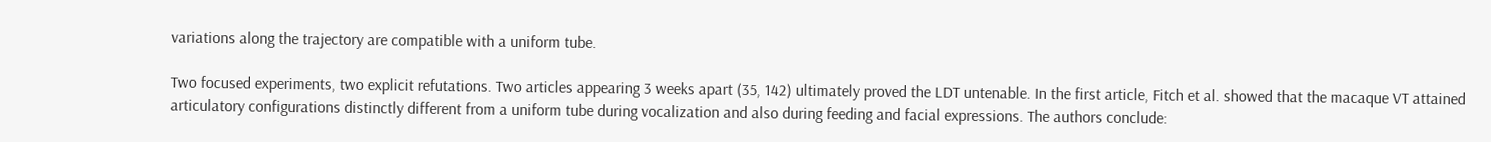variations along the trajectory are compatible with a uniform tube.

Two focused experiments, two explicit refutations. Two articles appearing 3 weeks apart (35, 142) ultimately proved the LDT untenable. In the first article, Fitch et al. showed that the macaque VT attained articulatory configurations distinctly different from a uniform tube during vocalization and also during feeding and facial expressions. The authors conclude: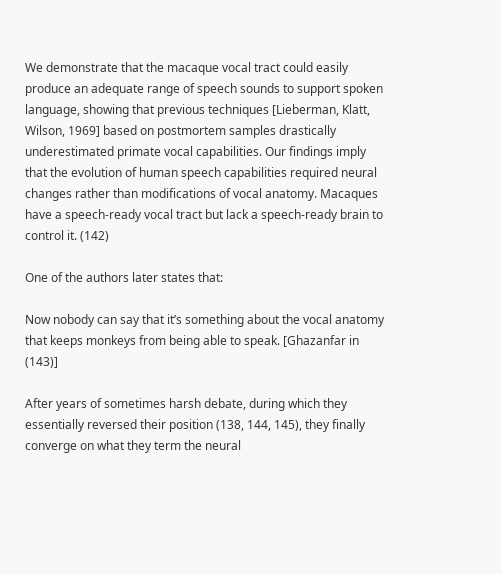We demonstrate that the macaque vocal tract could easily produce an adequate range of speech sounds to support spoken language, showing that previous techniques [Lieberman, Klatt, Wilson, 1969] based on postmortem samples drastically underestimated primate vocal capabilities. Our findings imply that the evolution of human speech capabilities required neural changes rather than modifications of vocal anatomy. Macaques have a speech-ready vocal tract but lack a speech-ready brain to control it. (142)

One of the authors later states that:

Now nobody can say that it’s something about the vocal anatomy that keeps monkeys from being able to speak. [Ghazanfar in (143)]

After years of sometimes harsh debate, during which they essentially reversed their position (138, 144, 145), they finally converge on what they term the neural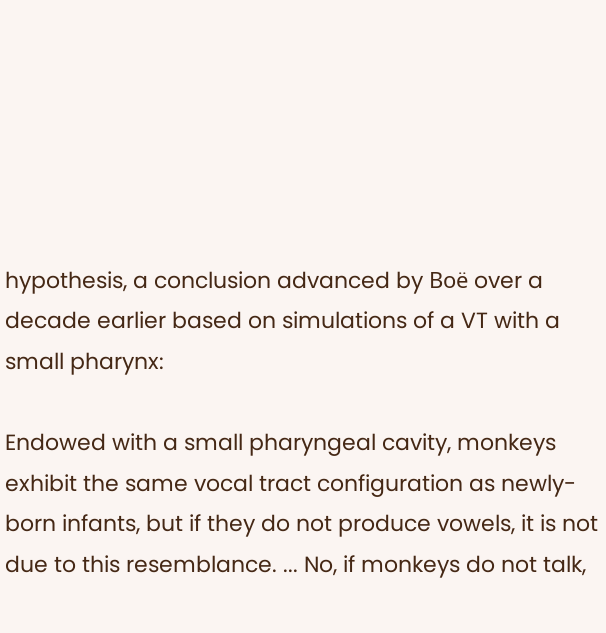hypothesis, a conclusion advanced by Boë over a decade earlier based on simulations of a VT with a small pharynx:

Endowed with a small pharyngeal cavity, monkeys exhibit the same vocal tract configuration as newly-born infants, but if they do not produce vowels, it is not due to this resemblance. ... No, if monkeys do not talk,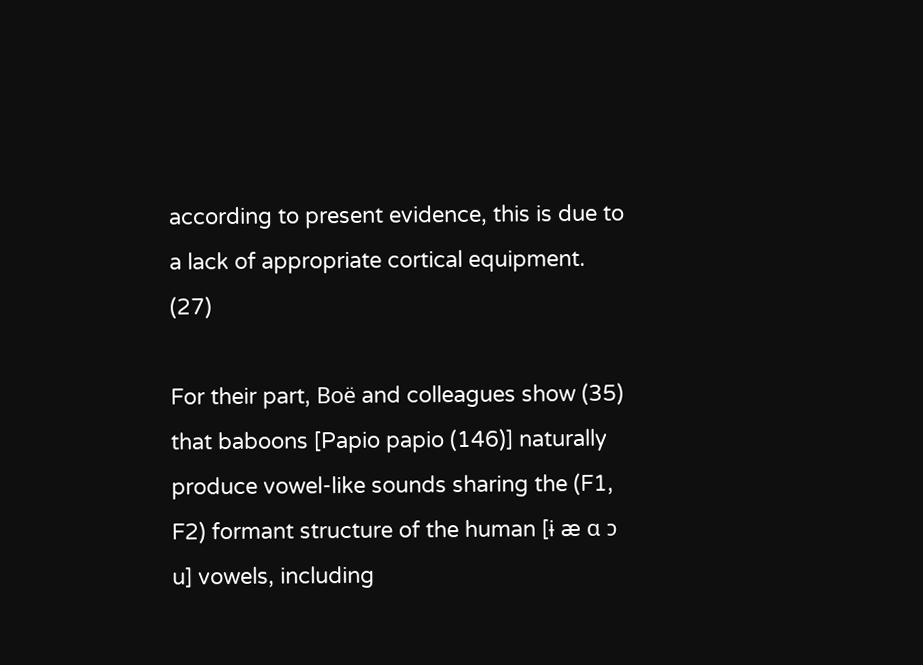according to present evidence, this is due to a lack of appropriate cortical equipment. (27)

For their part, Boë and colleagues show (35) that baboons [Papio papio (146)] naturally produce vowel-like sounds sharing the (F1, F2) formant structure of the human [ɨ æ ɑ ɔ u] vowels, including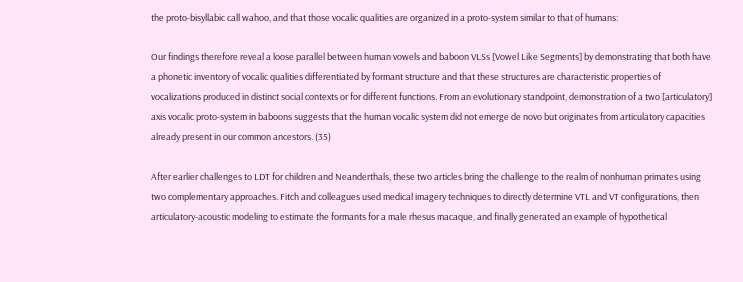the proto-bisyllabic call wahoo, and that those vocalic qualities are organized in a proto-system similar to that of humans:

Our findings therefore reveal a loose parallel between human vowels and baboon VLSs [Vowel Like Segments] by demonstrating that both have a phonetic inventory of vocalic qualities differentiated by formant structure and that these structures are characteristic properties of vocalizations produced in distinct social contexts or for different functions. From an evolutionary standpoint, demonstration of a two [articulatory] axis vocalic proto-system in baboons suggests that the human vocalic system did not emerge de novo but originates from articulatory capacities already present in our common ancestors. (35)

After earlier challenges to LDT for children and Neanderthals, these two articles bring the challenge to the realm of nonhuman primates using two complementary approaches. Fitch and colleagues used medical imagery techniques to directly determine VTL and VT configurations, then articulatory-acoustic modeling to estimate the formants for a male rhesus macaque, and finally generated an example of hypothetical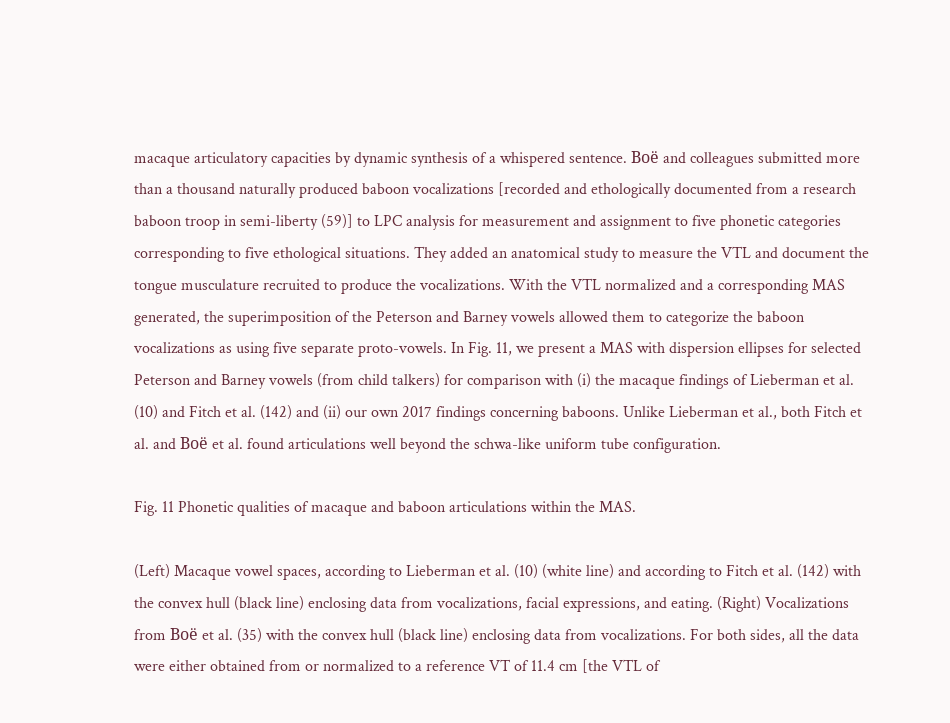macaque articulatory capacities by dynamic synthesis of a whispered sentence. Boë and colleagues submitted more than a thousand naturally produced baboon vocalizations [recorded and ethologically documented from a research baboon troop in semi-liberty (59)] to LPC analysis for measurement and assignment to five phonetic categories corresponding to five ethological situations. They added an anatomical study to measure the VTL and document the tongue musculature recruited to produce the vocalizations. With the VTL normalized and a corresponding MAS generated, the superimposition of the Peterson and Barney vowels allowed them to categorize the baboon vocalizations as using five separate proto-vowels. In Fig. 11, we present a MAS with dispersion ellipses for selected Peterson and Barney vowels (from child talkers) for comparison with (i) the macaque findings of Lieberman et al. (10) and Fitch et al. (142) and (ii) our own 2017 findings concerning baboons. Unlike Lieberman et al., both Fitch et al. and Boë et al. found articulations well beyond the schwa-like uniform tube configuration.

Fig. 11 Phonetic qualities of macaque and baboon articulations within the MAS.

(Left) Macaque vowel spaces, according to Lieberman et al. (10) (white line) and according to Fitch et al. (142) with the convex hull (black line) enclosing data from vocalizations, facial expressions, and eating. (Right) Vocalizations from Boë et al. (35) with the convex hull (black line) enclosing data from vocalizations. For both sides, all the data were either obtained from or normalized to a reference VT of 11.4 cm [the VTL of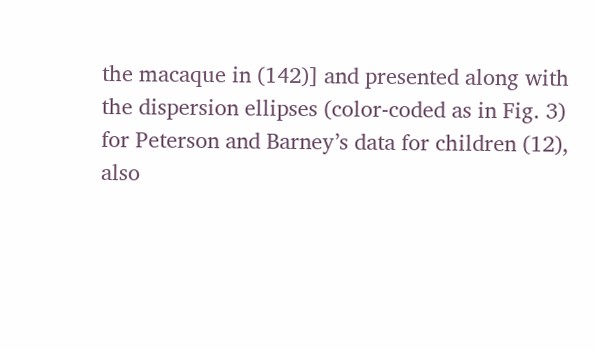the macaque in (142)] and presented along with the dispersion ellipses (color-coded as in Fig. 3) for Peterson and Barney’s data for children (12), also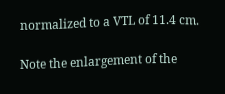normalized to a VTL of 11.4 cm.

Note the enlargement of the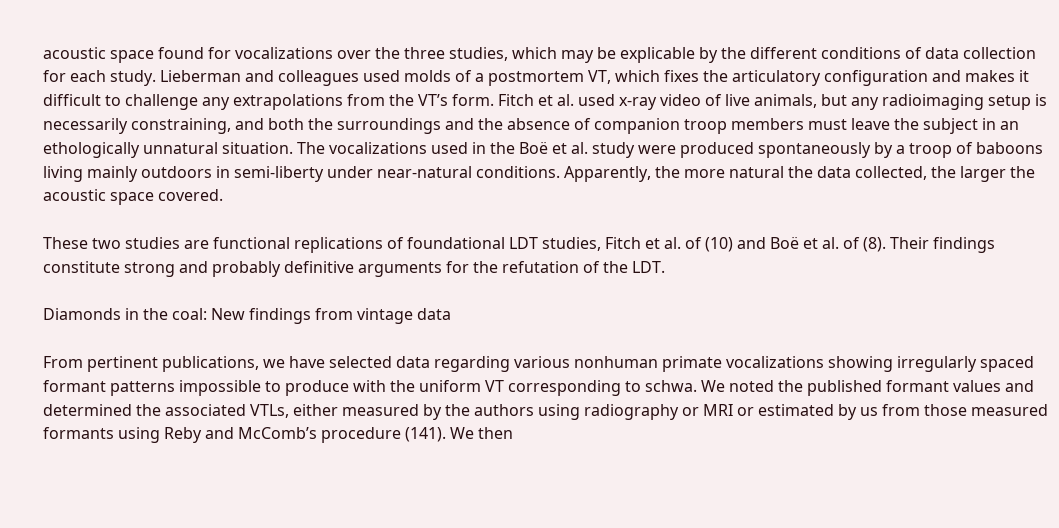acoustic space found for vocalizations over the three studies, which may be explicable by the different conditions of data collection for each study. Lieberman and colleagues used molds of a postmortem VT, which fixes the articulatory configuration and makes it difficult to challenge any extrapolations from the VT’s form. Fitch et al. used x-ray video of live animals, but any radioimaging setup is necessarily constraining, and both the surroundings and the absence of companion troop members must leave the subject in an ethologically unnatural situation. The vocalizations used in the Boë et al. study were produced spontaneously by a troop of baboons living mainly outdoors in semi-liberty under near-natural conditions. Apparently, the more natural the data collected, the larger the acoustic space covered.

These two studies are functional replications of foundational LDT studies, Fitch et al. of (10) and Boë et al. of (8). Their findings constitute strong and probably definitive arguments for the refutation of the LDT.

Diamonds in the coal: New findings from vintage data

From pertinent publications, we have selected data regarding various nonhuman primate vocalizations showing irregularly spaced formant patterns impossible to produce with the uniform VT corresponding to schwa. We noted the published formant values and determined the associated VTLs, either measured by the authors using radiography or MRI or estimated by us from those measured formants using Reby and McComb’s procedure (141). We then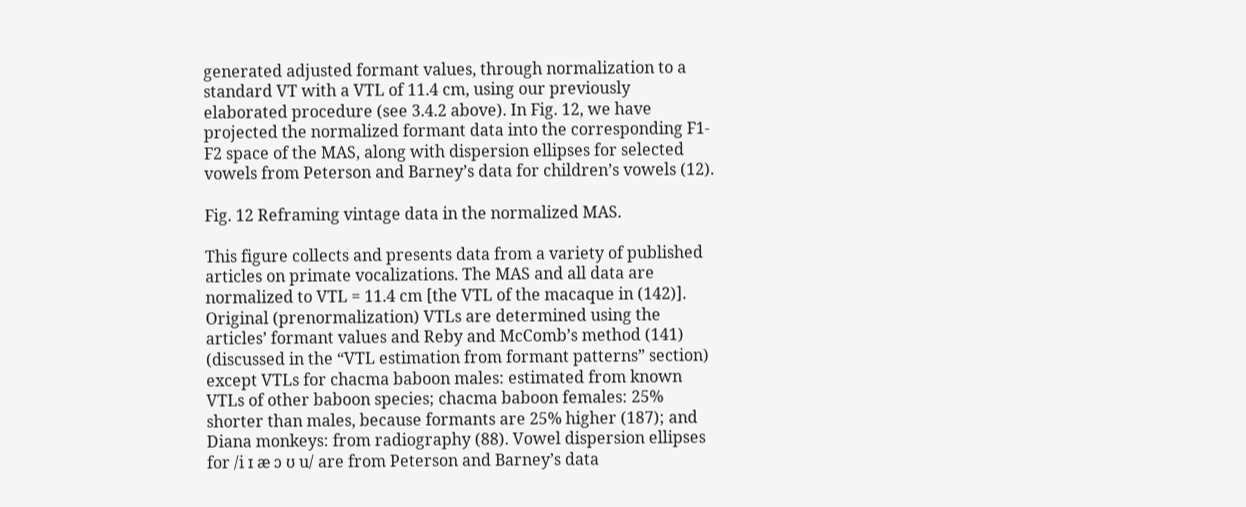generated adjusted formant values, through normalization to a standard VT with a VTL of 11.4 cm, using our previously elaborated procedure (see 3.4.2 above). In Fig. 12, we have projected the normalized formant data into the corresponding F1-F2 space of the MAS, along with dispersion ellipses for selected vowels from Peterson and Barney’s data for children’s vowels (12).

Fig. 12 Reframing vintage data in the normalized MAS.

This figure collects and presents data from a variety of published articles on primate vocalizations. The MAS and all data are normalized to VTL = 11.4 cm [the VTL of the macaque in (142)]. Original (prenormalization) VTLs are determined using the articles’ formant values and Reby and McComb’s method (141) (discussed in the “VTL estimation from formant patterns” section) except VTLs for chacma baboon males: estimated from known VTLs of other baboon species; chacma baboon females: 25% shorter than males, because formants are 25% higher (187); and Diana monkeys: from radiography (88). Vowel dispersion ellipses for /i ɪ æ ɔ ʊ u/ are from Peterson and Barney’s data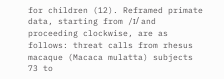for children (12). Reframed primate data, starting from /ɪ/ and proceeding clockwise, are as follows: threat calls from rhesus macaque (Macaca mulatta) subjects 73 to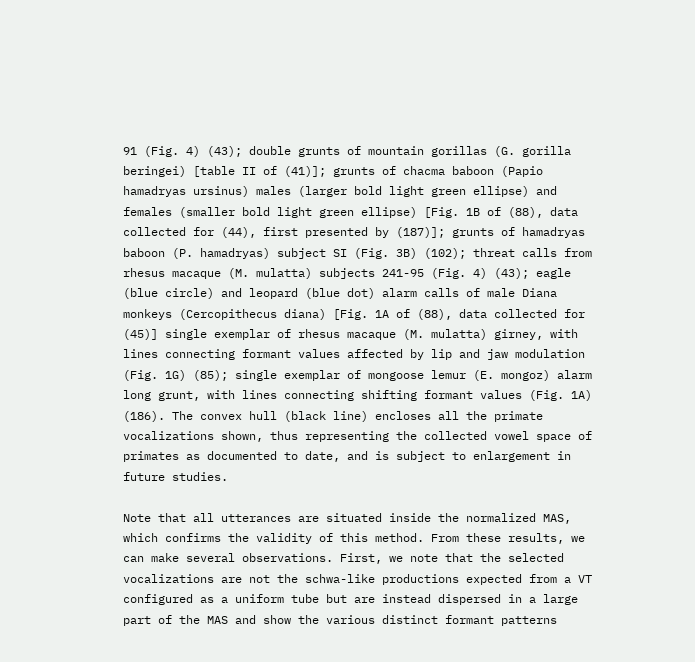91 (Fig. 4) (43); double grunts of mountain gorillas (G. gorilla beringei) [table II of (41)]; grunts of chacma baboon (Papio hamadryas ursinus) males (larger bold light green ellipse) and females (smaller bold light green ellipse) [Fig. 1B of (88), data collected for (44), first presented by (187)]; grunts of hamadryas baboon (P. hamadryas) subject SI (Fig. 3B) (102); threat calls from rhesus macaque (M. mulatta) subjects 241-95 (Fig. 4) (43); eagle (blue circle) and leopard (blue dot) alarm calls of male Diana monkeys (Cercopithecus diana) [Fig. 1A of (88), data collected for (45)] single exemplar of rhesus macaque (M. mulatta) girney, with lines connecting formant values affected by lip and jaw modulation (Fig. 1G) (85); single exemplar of mongoose lemur (E. mongoz) alarm long grunt, with lines connecting shifting formant values (Fig. 1A) (186). The convex hull (black line) encloses all the primate vocalizations shown, thus representing the collected vowel space of primates as documented to date, and is subject to enlargement in future studies.

Note that all utterances are situated inside the normalized MAS, which confirms the validity of this method. From these results, we can make several observations. First, we note that the selected vocalizations are not the schwa-like productions expected from a VT configured as a uniform tube but are instead dispersed in a large part of the MAS and show the various distinct formant patterns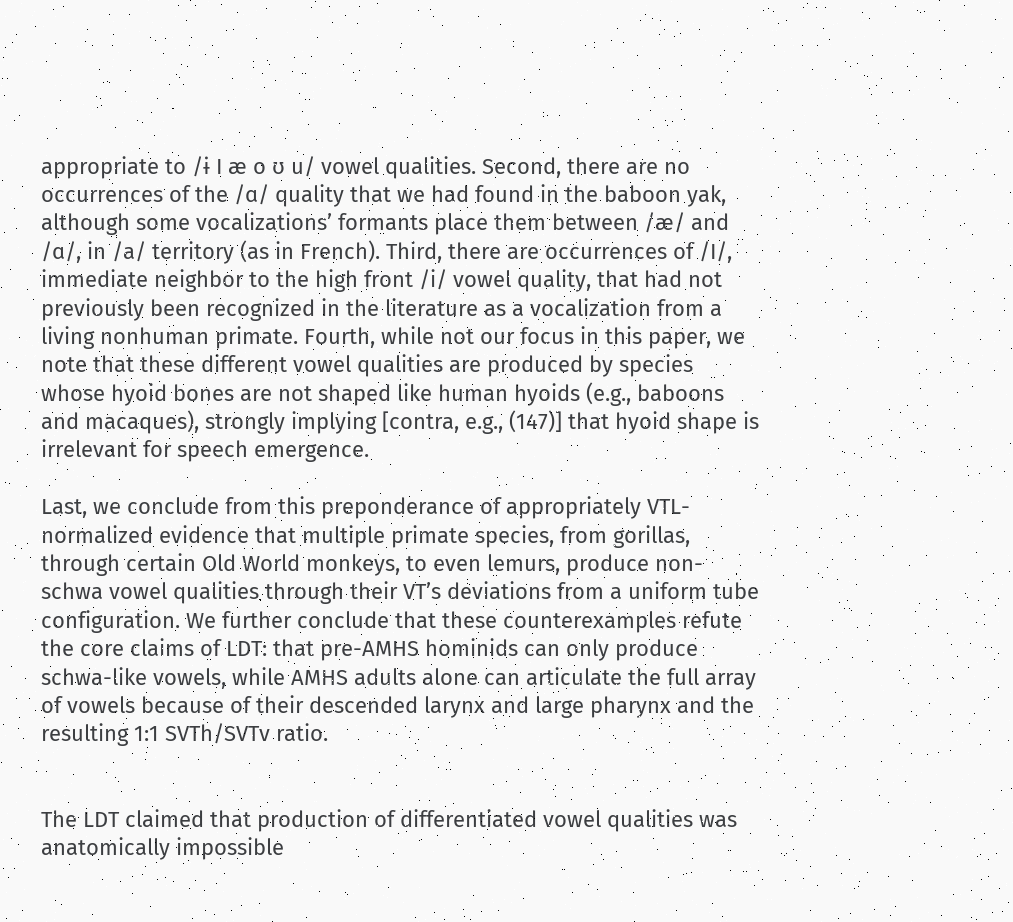appropriate to /ɨ I æ o ʊ u/ vowel qualities. Second, there are no occurrences of the /ɑ/ quality that we had found in the baboon yak, although some vocalizations’ formants place them between /æ/ and /ɑ/, in /a/ territory (as in French). Third, there are occurrences of /I/, immediate neighbor to the high front /i/ vowel quality, that had not previously been recognized in the literature as a vocalization from a living nonhuman primate. Fourth, while not our focus in this paper, we note that these different vowel qualities are produced by species whose hyoid bones are not shaped like human hyoids (e.g., baboons and macaques), strongly implying [contra, e.g., (147)] that hyoid shape is irrelevant for speech emergence.

Last, we conclude from this preponderance of appropriately VTL-normalized evidence that multiple primate species, from gorillas, through certain Old World monkeys, to even lemurs, produce non-schwa vowel qualities through their VT’s deviations from a uniform tube configuration. We further conclude that these counterexamples refute the core claims of LDT: that pre-AMHS hominids can only produce schwa-like vowels, while AMHS adults alone can articulate the full array of vowels because of their descended larynx and large pharynx and the resulting 1:1 SVTh/SVTv ratio.


The LDT claimed that production of differentiated vowel qualities was anatomically impossible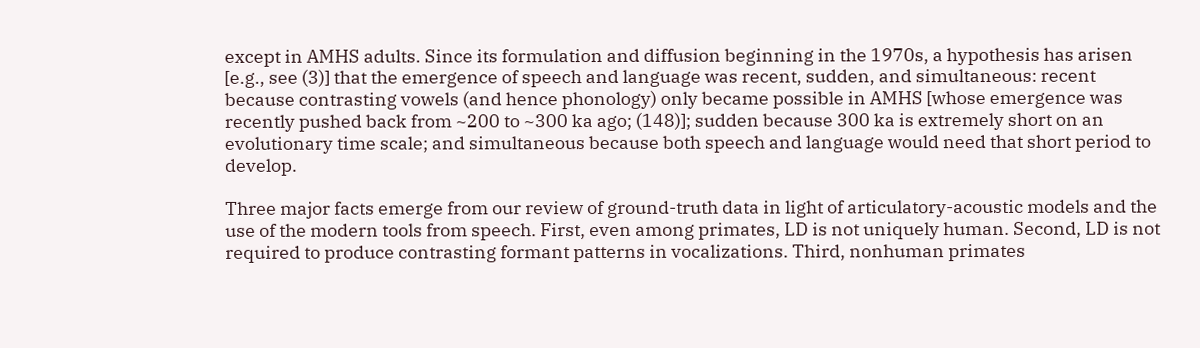except in AMHS adults. Since its formulation and diffusion beginning in the 1970s, a hypothesis has arisen [e.g., see (3)] that the emergence of speech and language was recent, sudden, and simultaneous: recent because contrasting vowels (and hence phonology) only became possible in AMHS [whose emergence was recently pushed back from ~200 to ~300 ka ago; (148)]; sudden because 300 ka is extremely short on an evolutionary time scale; and simultaneous because both speech and language would need that short period to develop.

Three major facts emerge from our review of ground-truth data in light of articulatory-acoustic models and the use of the modern tools from speech. First, even among primates, LD is not uniquely human. Second, LD is not required to produce contrasting formant patterns in vocalizations. Third, nonhuman primates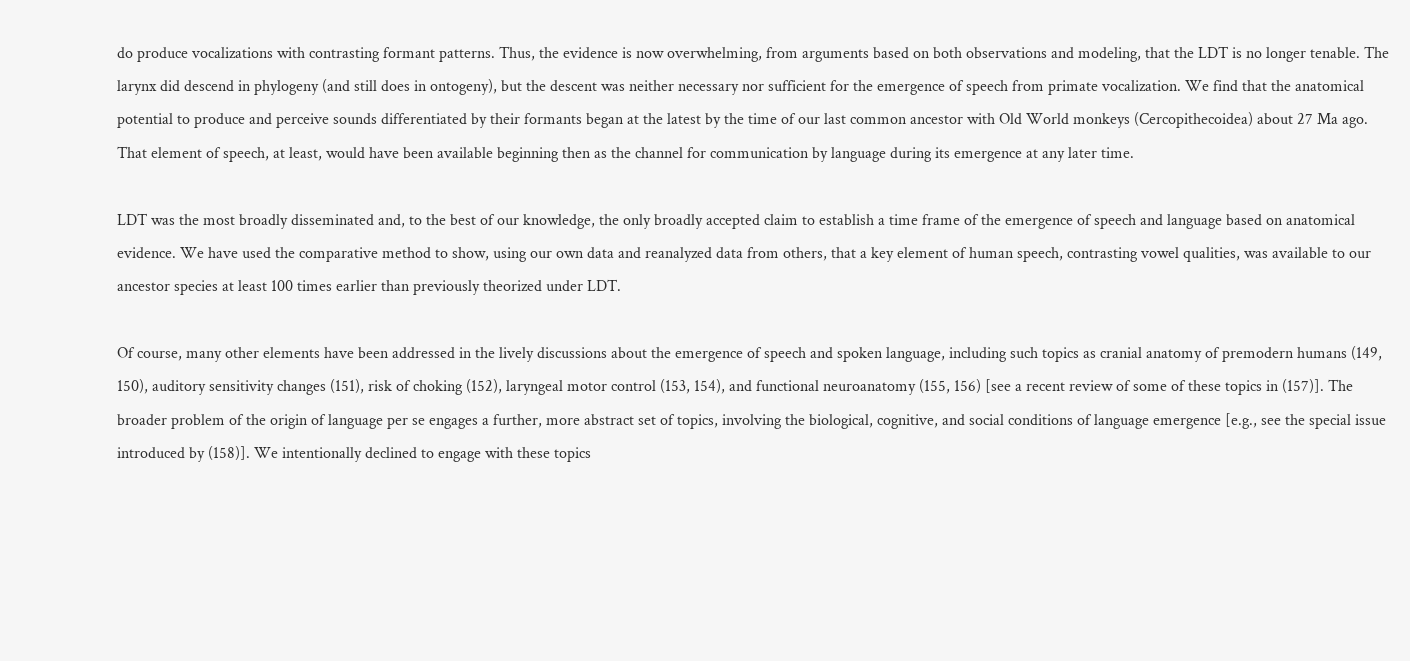do produce vocalizations with contrasting formant patterns. Thus, the evidence is now overwhelming, from arguments based on both observations and modeling, that the LDT is no longer tenable. The larynx did descend in phylogeny (and still does in ontogeny), but the descent was neither necessary nor sufficient for the emergence of speech from primate vocalization. We find that the anatomical potential to produce and perceive sounds differentiated by their formants began at the latest by the time of our last common ancestor with Old World monkeys (Cercopithecoidea) about 27 Ma ago. That element of speech, at least, would have been available beginning then as the channel for communication by language during its emergence at any later time.

LDT was the most broadly disseminated and, to the best of our knowledge, the only broadly accepted claim to establish a time frame of the emergence of speech and language based on anatomical evidence. We have used the comparative method to show, using our own data and reanalyzed data from others, that a key element of human speech, contrasting vowel qualities, was available to our ancestor species at least 100 times earlier than previously theorized under LDT.

Of course, many other elements have been addressed in the lively discussions about the emergence of speech and spoken language, including such topics as cranial anatomy of premodern humans (149, 150), auditory sensitivity changes (151), risk of choking (152), laryngeal motor control (153, 154), and functional neuroanatomy (155, 156) [see a recent review of some of these topics in (157)]. The broader problem of the origin of language per se engages a further, more abstract set of topics, involving the biological, cognitive, and social conditions of language emergence [e.g., see the special issue introduced by (158)]. We intentionally declined to engage with these topics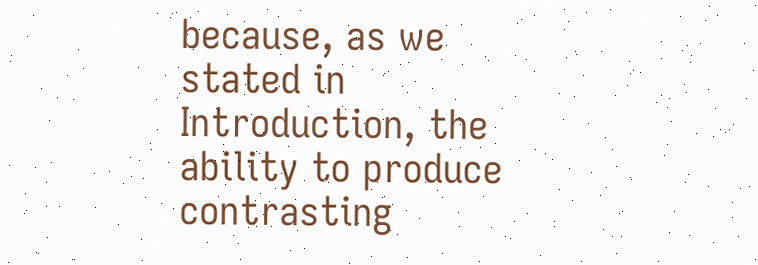because, as we stated in Introduction, the ability to produce contrasting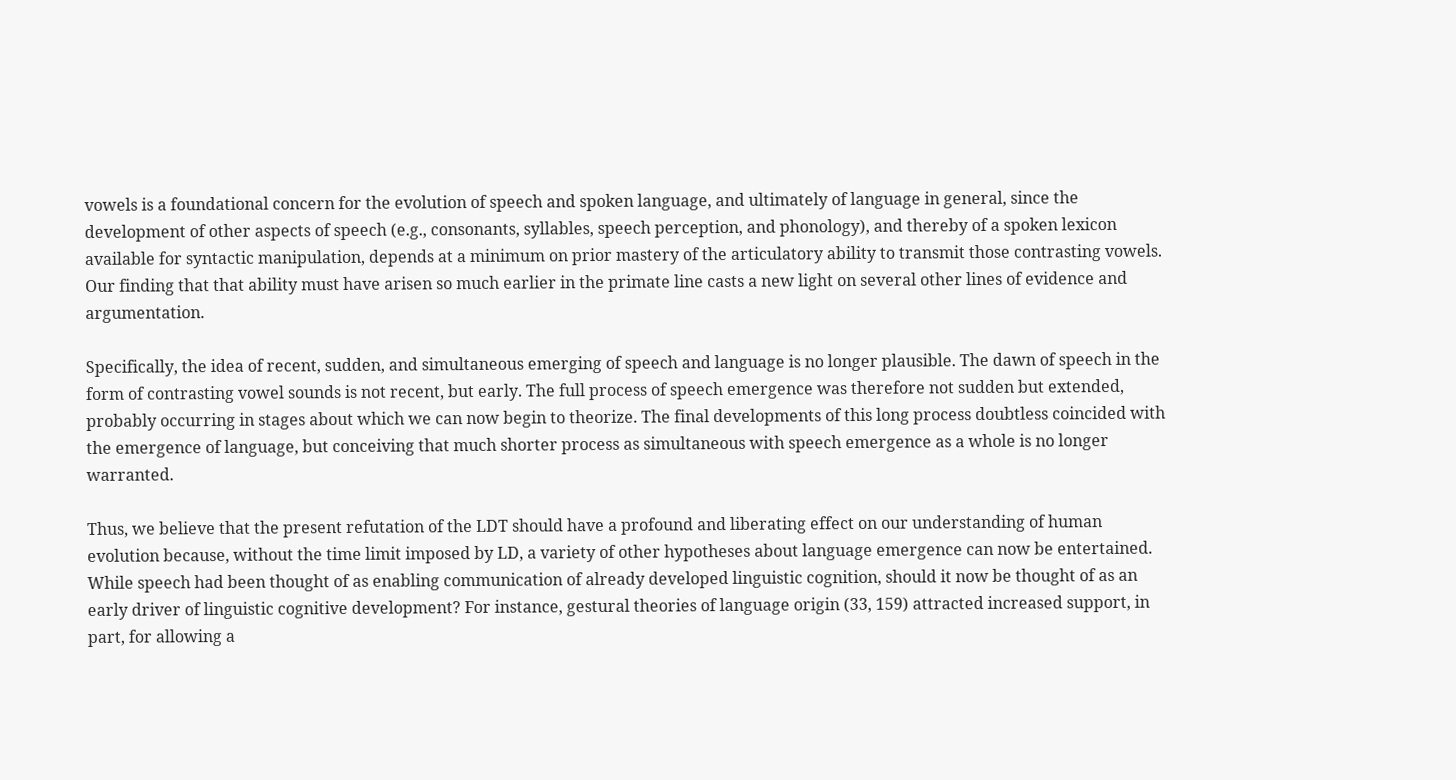vowels is a foundational concern for the evolution of speech and spoken language, and ultimately of language in general, since the development of other aspects of speech (e.g., consonants, syllables, speech perception, and phonology), and thereby of a spoken lexicon available for syntactic manipulation, depends at a minimum on prior mastery of the articulatory ability to transmit those contrasting vowels. Our finding that that ability must have arisen so much earlier in the primate line casts a new light on several other lines of evidence and argumentation.

Specifically, the idea of recent, sudden, and simultaneous emerging of speech and language is no longer plausible. The dawn of speech in the form of contrasting vowel sounds is not recent, but early. The full process of speech emergence was therefore not sudden but extended, probably occurring in stages about which we can now begin to theorize. The final developments of this long process doubtless coincided with the emergence of language, but conceiving that much shorter process as simultaneous with speech emergence as a whole is no longer warranted.

Thus, we believe that the present refutation of the LDT should have a profound and liberating effect on our understanding of human evolution because, without the time limit imposed by LD, a variety of other hypotheses about language emergence can now be entertained. While speech had been thought of as enabling communication of already developed linguistic cognition, should it now be thought of as an early driver of linguistic cognitive development? For instance, gestural theories of language origin (33, 159) attracted increased support, in part, for allowing a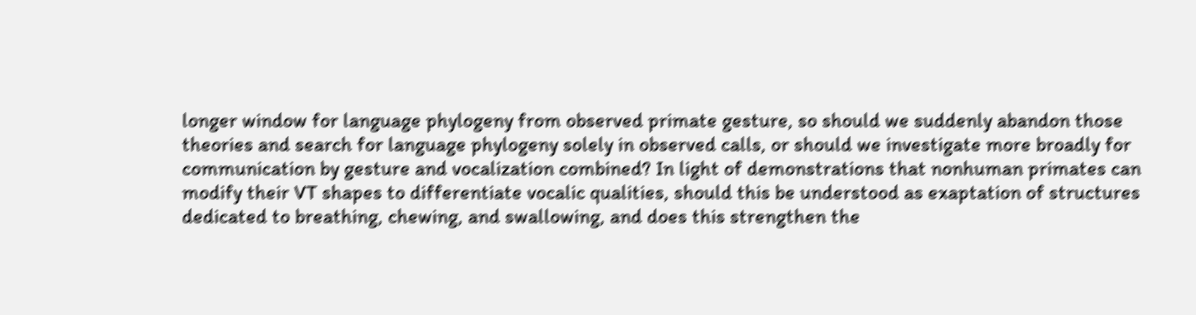longer window for language phylogeny from observed primate gesture, so should we suddenly abandon those theories and search for language phylogeny solely in observed calls, or should we investigate more broadly for communication by gesture and vocalization combined? In light of demonstrations that nonhuman primates can modify their VT shapes to differentiate vocalic qualities, should this be understood as exaptation of structures dedicated to breathing, chewing, and swallowing, and does this strengthen the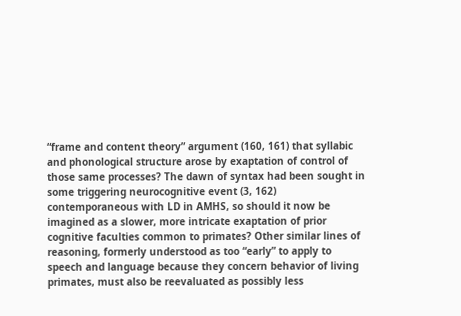“frame and content theory” argument (160, 161) that syllabic and phonological structure arose by exaptation of control of those same processes? The dawn of syntax had been sought in some triggering neurocognitive event (3, 162) contemporaneous with LD in AMHS, so should it now be imagined as a slower, more intricate exaptation of prior cognitive faculties common to primates? Other similar lines of reasoning, formerly understood as too “early” to apply to speech and language because they concern behavior of living primates, must also be reevaluated as possibly less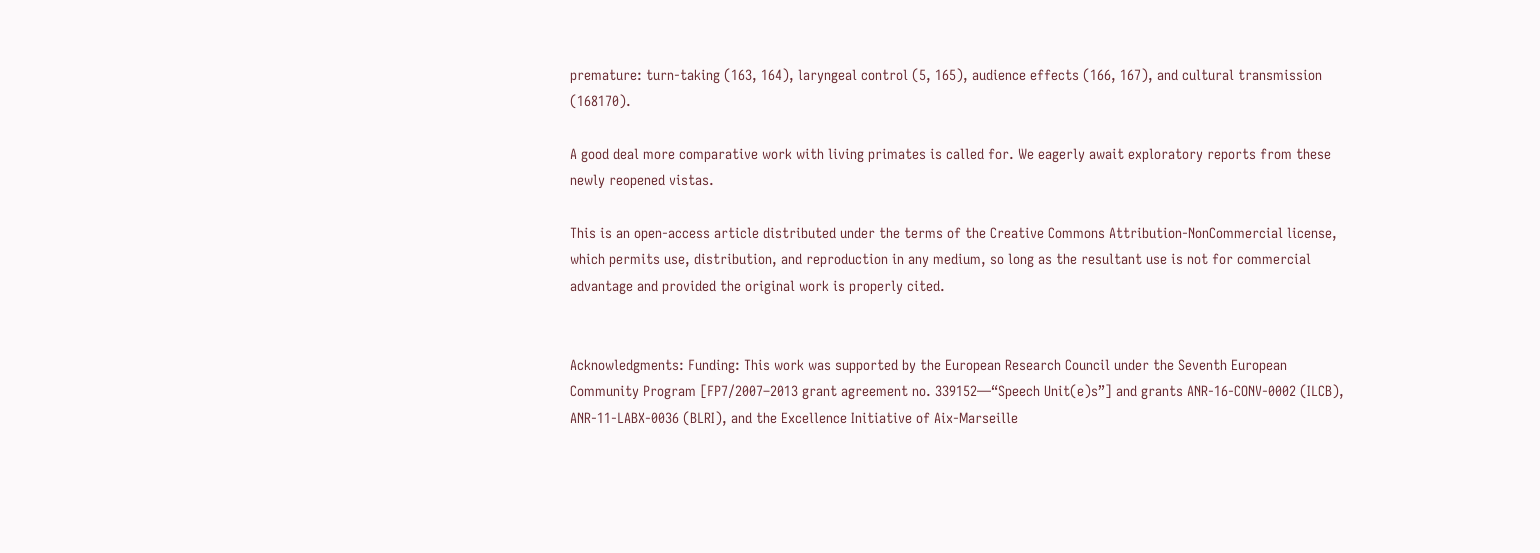premature: turn-taking (163, 164), laryngeal control (5, 165), audience effects (166, 167), and cultural transmission (168170).

A good deal more comparative work with living primates is called for. We eagerly await exploratory reports from these newly reopened vistas.

This is an open-access article distributed under the terms of the Creative Commons Attribution-NonCommercial license, which permits use, distribution, and reproduction in any medium, so long as the resultant use is not for commercial advantage and provided the original work is properly cited.


Acknowledgments: Funding: This work was supported by the European Research Council under the Seventh European Community Program [FP7/2007–2013 grant agreement no. 339152—“Speech Unit(e)s”] and grants ANR-16-CONV-0002 (ILCB), ANR-11-LABX-0036 (BLRI), and the Excellence Initiative of Aix-Marseille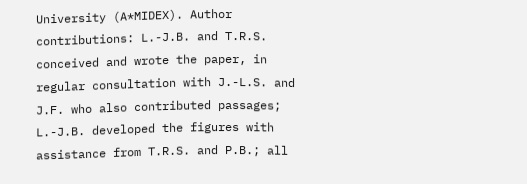University (A*MIDEX). Author contributions: L.-J.B. and T.R.S. conceived and wrote the paper, in regular consultation with J.-L.S. and J.F. who also contributed passages; L.-J.B. developed the figures with assistance from T.R.S. and P.B.; all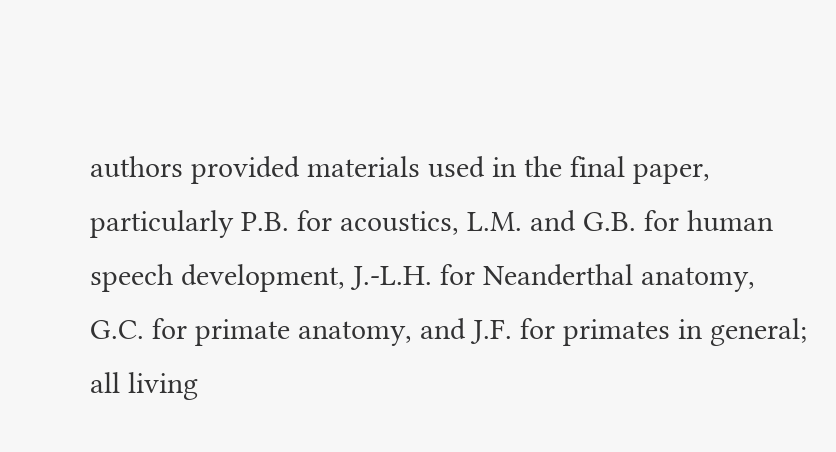authors provided materials used in the final paper, particularly P.B. for acoustics, L.M. and G.B. for human speech development, J.-L.H. for Neanderthal anatomy, G.C. for primate anatomy, and J.F. for primates in general; all living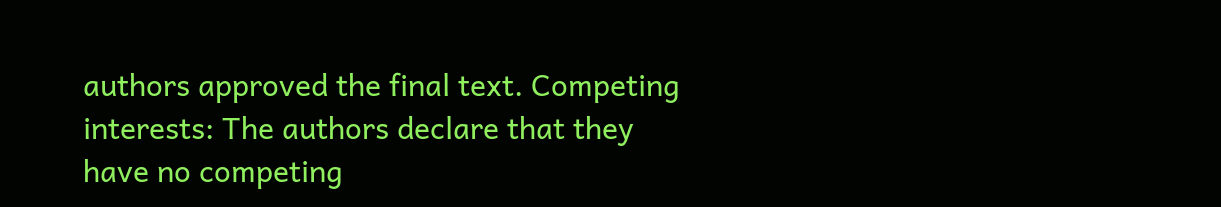authors approved the final text. Competing interests: The authors declare that they have no competing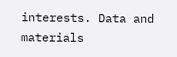interests. Data and materials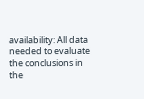availability: All data needed to evaluate the conclusions in the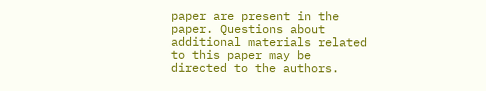paper are present in the paper. Questions about additional materials related to this paper may be directed to the authors.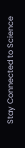Stay Connected to Science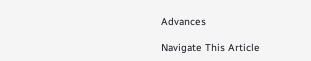Advances

Navigate This Article